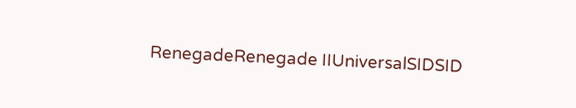RenegadeRenegade IIUniversalSIDSID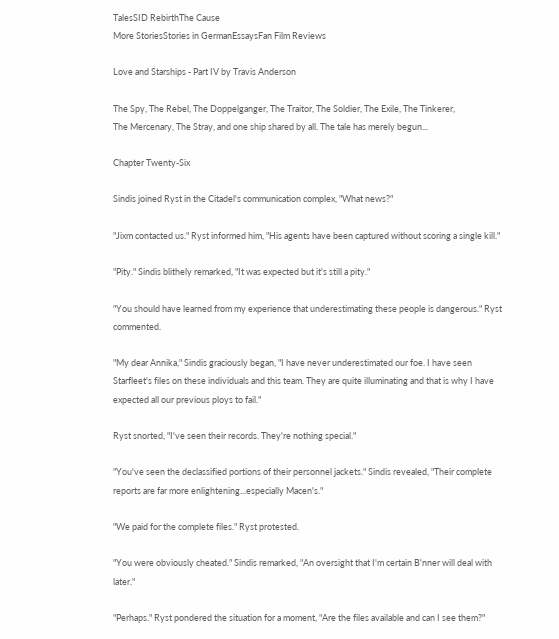TalesSID RebirthThe Cause
More StoriesStories in GermanEssaysFan Film Reviews

Love and Starships - Part IV by Travis Anderson

The Spy, The Rebel, The Doppelganger, The Traitor, The Soldier, The Exile, The Tinkerer,
The Mercenary, The Stray, and one ship shared by all. The tale has merely begun...

Chapter Twenty-Six

Sindis joined Ryst in the Citadel's communication complex, "What news?"

"Jixm contacted us." Ryst informed him, "His agents have been captured without scoring a single kill."

"Pity." Sindis blithely remarked, "It was expected but it's still a pity."

"You should have learned from my experience that underestimating these people is dangerous." Ryst commented.

"My dear Annika," Sindis graciously began, "I have never underestimated our foe. I have seen Starfleet's files on these individuals and this team. They are quite illuminating and that is why I have expected all our previous ploys to fail."

Ryst snorted, "I've seen their records. They're nothing special."

"You've seen the declassified portions of their personnel jackets." Sindis revealed, "Their complete reports are far more enlightening...especially Macen's."

"We paid for the complete files." Ryst protested.

"You were obviously cheated." Sindis remarked, "An oversight that I'm certain B'nner will deal with later."

"Perhaps." Ryst pondered the situation for a moment, "Are the files available and can I see them?"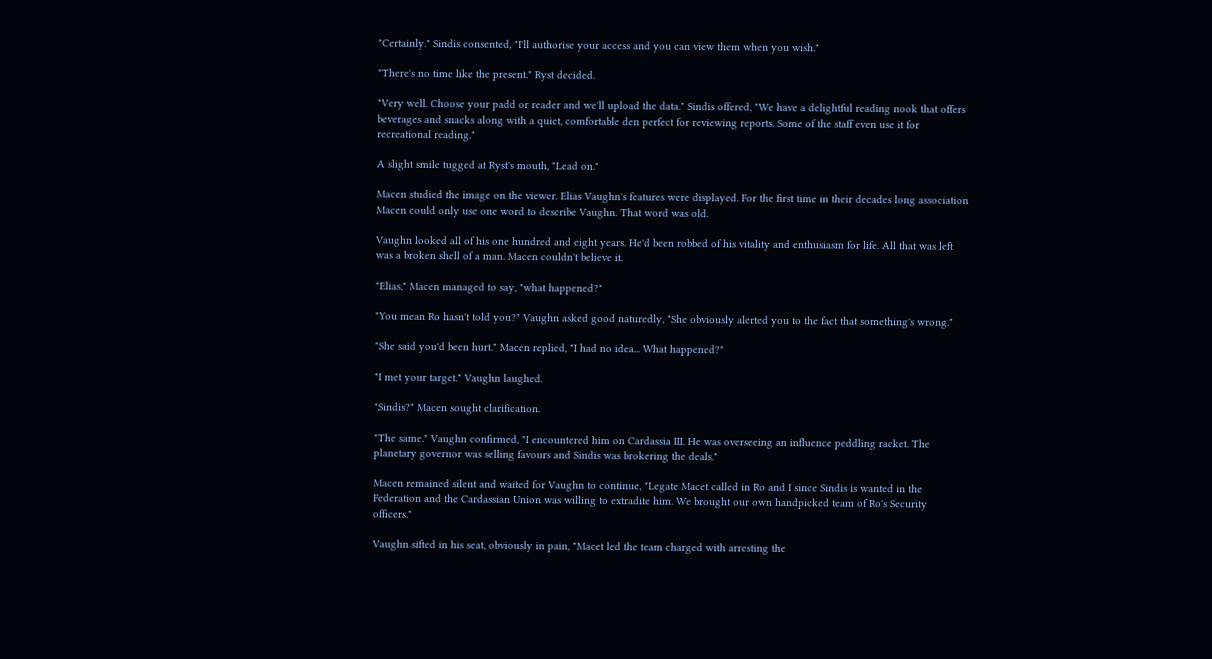"Certainly." Sindis consented, "I'll authorise your access and you can view them when you wish."

"There's no time like the present." Ryst decided.

"Very well. Choose your padd or reader and we'll upload the data." Sindis offered, "We have a delightful reading nook that offers beverages and snacks along with a quiet, comfortable den perfect for reviewing reports. Some of the staff even use it for recreational reading."

A slight smile tugged at Ryst's mouth, "Lead on."

Macen studied the image on the viewer. Elias Vaughn's features were displayed. For the first time in their decades long association Macen could only use one word to describe Vaughn. That word was old.

Vaughn looked all of his one hundred and eight years. He'd been robbed of his vitality and enthusiasm for life. All that was left was a broken shell of a man. Macen couldn't believe it.

"Elias," Macen managed to say, "what happened?"

"You mean Ro hasn't told you?" Vaughn asked good naturedly, "She obviously alerted you to the fact that something's wrong."

"She said you'd been hurt." Macen replied, "I had no idea... What happened?"

"I met your target." Vaughn laughed.

"Sindis?" Macen sought clarification.

"The same." Vaughn confirmed, "I encountered him on Cardassia III. He was overseeing an influence peddling racket. The planetary governor was selling favours and Sindis was brokering the deals."

Macen remained silent and waited for Vaughn to continue, "Legate Macet called in Ro and I since Sindis is wanted in the Federation and the Cardassian Union was willing to extradite him. We brought our own handpicked team of Ro's Security officers."

Vaughn sifted in his seat, obviously in pain, "Macet led the team charged with arresting the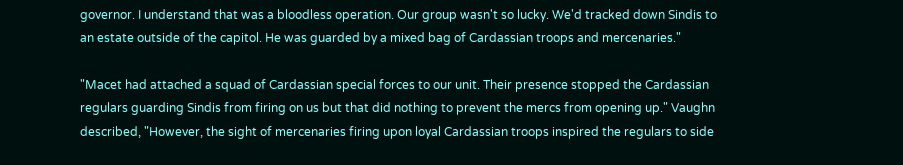governor. I understand that was a bloodless operation. Our group wasn't so lucky. We'd tracked down Sindis to an estate outside of the capitol. He was guarded by a mixed bag of Cardassian troops and mercenaries."

"Macet had attached a squad of Cardassian special forces to our unit. Their presence stopped the Cardassian regulars guarding Sindis from firing on us but that did nothing to prevent the mercs from opening up." Vaughn described, "However, the sight of mercenaries firing upon loyal Cardassian troops inspired the regulars to side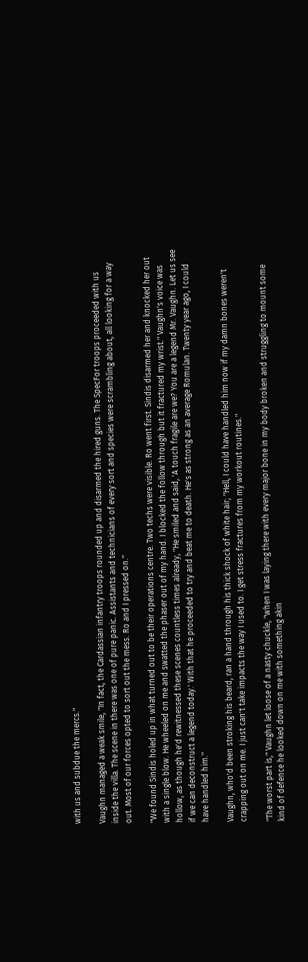with us and subdue the mercs."

Vaughn managed a weak smile, "In fact, the Cardassian infantry troops rounded up and disarmed the hired guns. The SpecFor troops proceeded with us inside the villa. The scene in there was one of pure panic. Assistants and technicians of every sort and species were scrambling about, all looking for a way out. Most of our forces opted to sort out the mess. Ro and I pressed on."

"We found Sindis holed up in what turned out to be their operations centre. Two techs were visible. Ro went first. Sindis disarmed her and knocked her out with a single blow. He wheeled on me and swatted the phaser out of my hand. I blocked the follow through but it fractured my wrist." Vaughn's voice was hollow, as though he'd rewitnessed these scenes countless times already, "He smiled and said, 'A touch fragile are we? You are a legend Mr. Vaughn. Let us see if we can deconstruct a legend today.' With that he proceeded to try and beat me to death. He's as strong as an average Romulan. Twenty year ago, I could have handled him."

Vaughn, who'd been stroking his beard, ran a hand through his thick shock of white hair; "Hell, I could have handled him now if my damn bones weren't crapping out on me. I just can't take impacts the way I used to. I get stress fractures from my workout routines."

"The worst part is," Vaughn let loose of a nasty chuckle, "when I was laying there with every major bone in my body broken and struggling to mount some kind of defence he looked down on me with something akin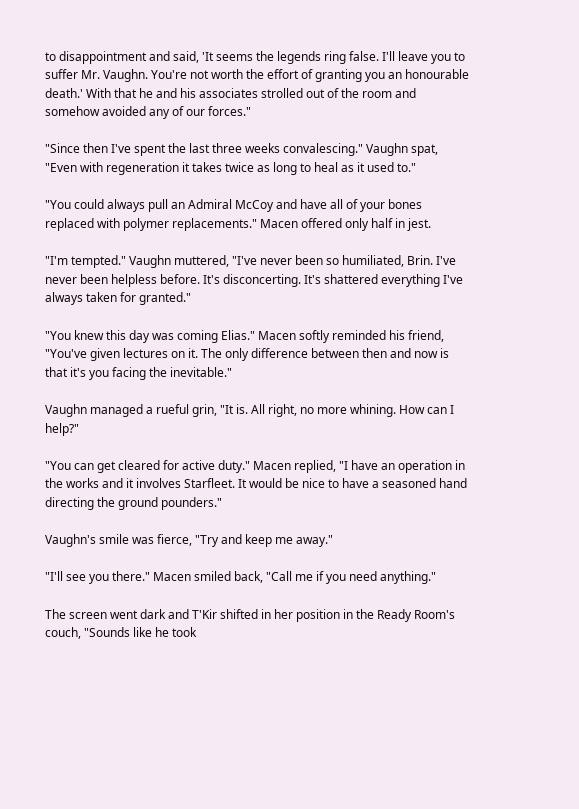to disappointment and said, 'It seems the legends ring false. I'll leave you to suffer Mr. Vaughn. You're not worth the effort of granting you an honourable death.' With that he and his associates strolled out of the room and somehow avoided any of our forces."

"Since then I've spent the last three weeks convalescing." Vaughn spat, "Even with regeneration it takes twice as long to heal as it used to."

"You could always pull an Admiral McCoy and have all of your bones replaced with polymer replacements." Macen offered only half in jest.

"I'm tempted." Vaughn muttered, "I've never been so humiliated, Brin. I've never been helpless before. It's disconcerting. It's shattered everything I've always taken for granted."

"You knew this day was coming Elias." Macen softly reminded his friend, "You've given lectures on it. The only difference between then and now is that it's you facing the inevitable."

Vaughn managed a rueful grin, "It is. All right, no more whining. How can I help?"

"You can get cleared for active duty." Macen replied, "I have an operation in the works and it involves Starfleet. It would be nice to have a seasoned hand directing the ground pounders."

Vaughn's smile was fierce, "Try and keep me away."

"I'll see you there." Macen smiled back, "Call me if you need anything."

The screen went dark and T'Kir shifted in her position in the Ready Room's couch, "Sounds like he took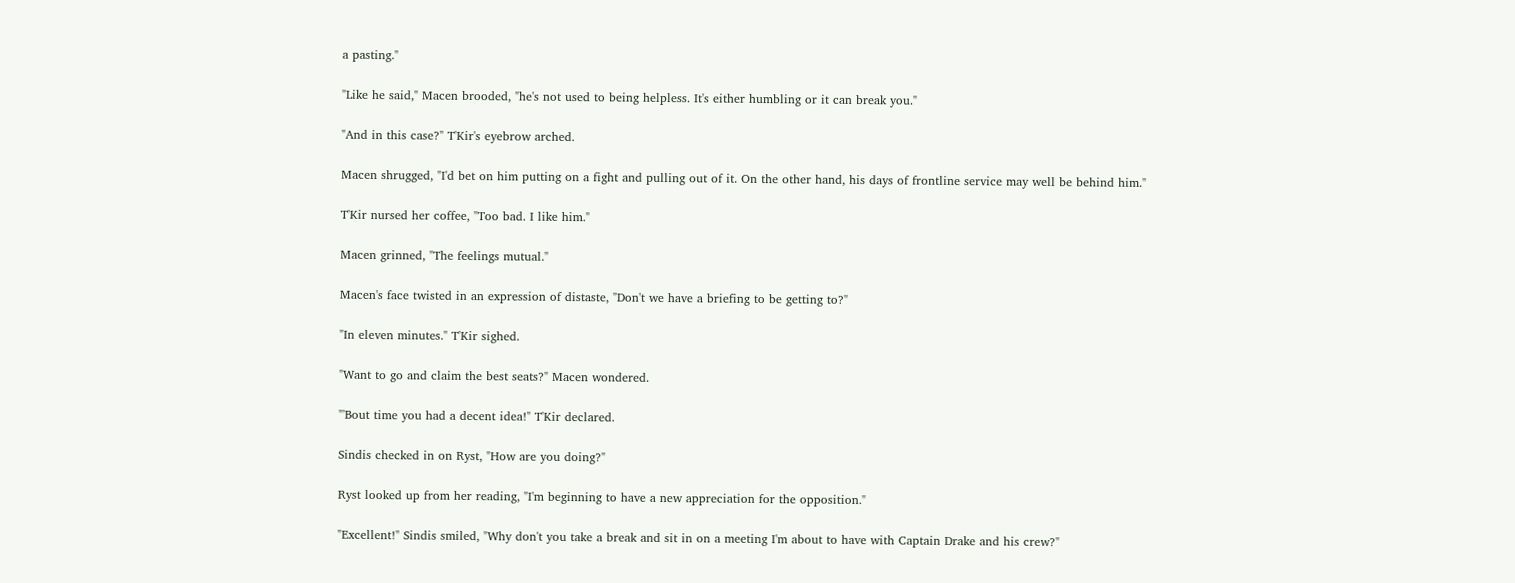a pasting."

"Like he said," Macen brooded, "he's not used to being helpless. It's either humbling or it can break you."

"And in this case?" T'Kir's eyebrow arched.

Macen shrugged, "I'd bet on him putting on a fight and pulling out of it. On the other hand, his days of frontline service may well be behind him."

T'Kir nursed her coffee, "Too bad. I like him."

Macen grinned, "The feelings mutual."

Macen's face twisted in an expression of distaste, "Don't we have a briefing to be getting to?"

"In eleven minutes." T'Kir sighed.

"Want to go and claim the best seats?" Macen wondered.

"'Bout time you had a decent idea!" T'Kir declared.

Sindis checked in on Ryst, "How are you doing?"

Ryst looked up from her reading, "I'm beginning to have a new appreciation for the opposition."

"Excellent!" Sindis smiled, "Why don't you take a break and sit in on a meeting I'm about to have with Captain Drake and his crew?"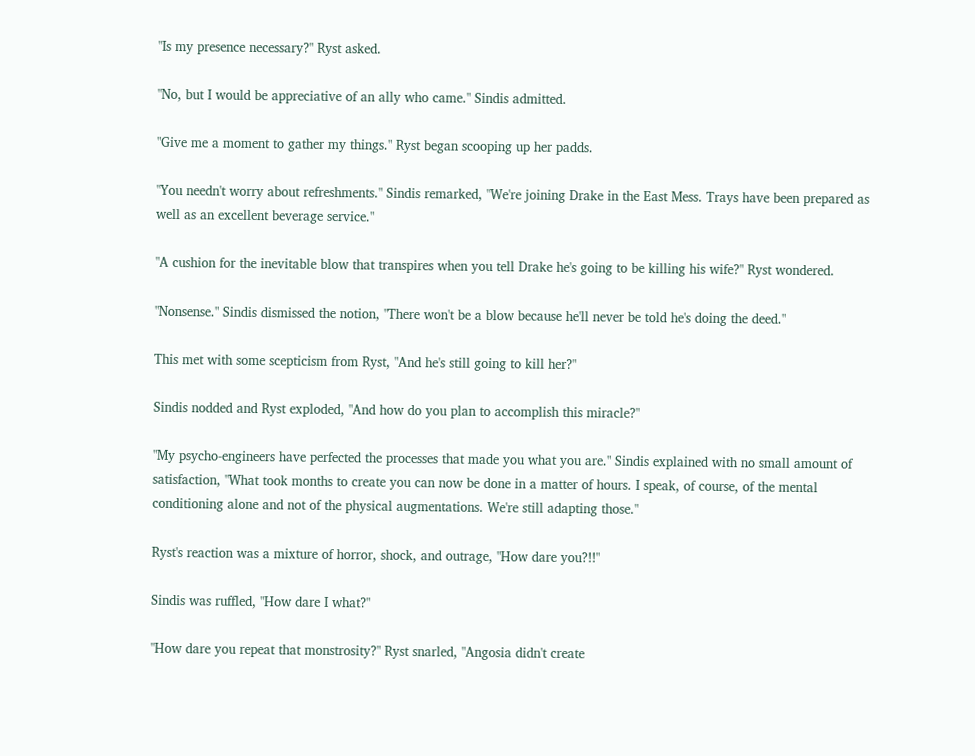"Is my presence necessary?" Ryst asked.

"No, but I would be appreciative of an ally who came." Sindis admitted.

"Give me a moment to gather my things." Ryst began scooping up her padds.

"You needn't worry about refreshments." Sindis remarked, "We're joining Drake in the East Mess. Trays have been prepared as well as an excellent beverage service."

"A cushion for the inevitable blow that transpires when you tell Drake he's going to be killing his wife?" Ryst wondered.

"Nonsense." Sindis dismissed the notion, "There won't be a blow because he'll never be told he's doing the deed."

This met with some scepticism from Ryst, "And he's still going to kill her?"

Sindis nodded and Ryst exploded, "And how do you plan to accomplish this miracle?"

"My psycho-engineers have perfected the processes that made you what you are." Sindis explained with no small amount of satisfaction, "What took months to create you can now be done in a matter of hours. I speak, of course, of the mental conditioning alone and not of the physical augmentations. We're still adapting those."

Ryst's reaction was a mixture of horror, shock, and outrage, "How dare you?!!"

Sindis was ruffled, "How dare I what?"

"How dare you repeat that monstrosity?" Ryst snarled, "Angosia didn't create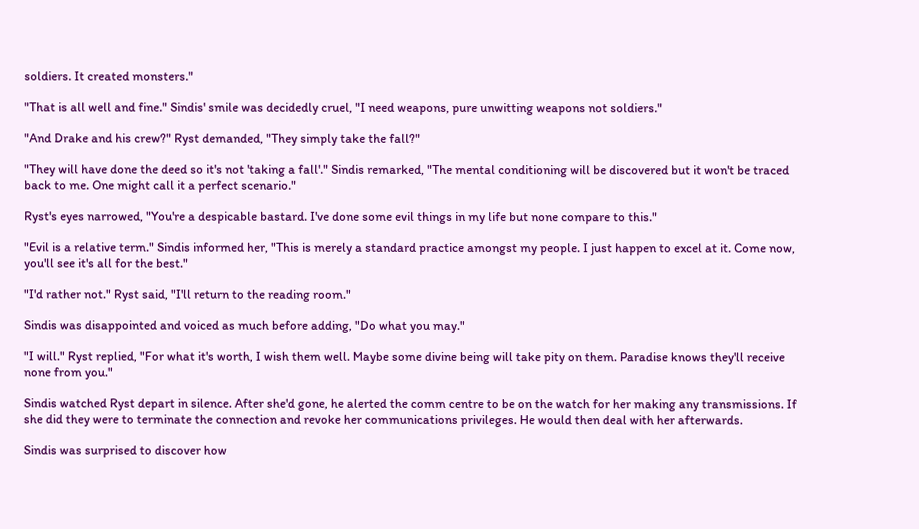soldiers. It created monsters."

"That is all well and fine." Sindis' smile was decidedly cruel, "I need weapons, pure unwitting weapons not soldiers."

"And Drake and his crew?" Ryst demanded, "They simply take the fall?"

"They will have done the deed so it's not 'taking a fall'." Sindis remarked, "The mental conditioning will be discovered but it won't be traced back to me. One might call it a perfect scenario."

Ryst's eyes narrowed, "You're a despicable bastard. I've done some evil things in my life but none compare to this."

"Evil is a relative term." Sindis informed her, "This is merely a standard practice amongst my people. I just happen to excel at it. Come now, you'll see it's all for the best."

"I'd rather not." Ryst said, "I'll return to the reading room."

Sindis was disappointed and voiced as much before adding, "Do what you may."

"I will." Ryst replied, "For what it's worth, I wish them well. Maybe some divine being will take pity on them. Paradise knows they'll receive none from you."

Sindis watched Ryst depart in silence. After she'd gone, he alerted the comm centre to be on the watch for her making any transmissions. If she did they were to terminate the connection and revoke her communications privileges. He would then deal with her afterwards.

Sindis was surprised to discover how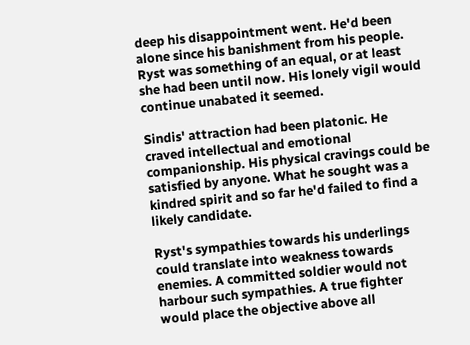deep his disappointment went. He'd been alone since his banishment from his people. Ryst was something of an equal, or at least she had been until now. His lonely vigil would continue unabated it seemed.

Sindis' attraction had been platonic. He craved intellectual and emotional companionship. His physical cravings could be satisfied by anyone. What he sought was a kindred spirit and so far he'd failed to find a likely candidate.

Ryst's sympathies towards his underlings could translate into weakness towards enemies. A committed soldier would not harbour such sympathies. A true fighter would place the objective above all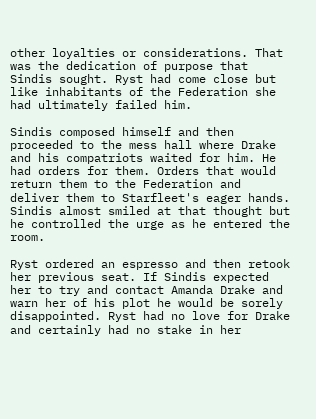other loyalties or considerations. That was the dedication of purpose that Sindis sought. Ryst had come close but like inhabitants of the Federation she had ultimately failed him.

Sindis composed himself and then proceeded to the mess hall where Drake and his compatriots waited for him. He had orders for them. Orders that would return them to the Federation and deliver them to Starfleet's eager hands. Sindis almost smiled at that thought but he controlled the urge as he entered the room.

Ryst ordered an espresso and then retook her previous seat. If Sindis expected her to try and contact Amanda Drake and warn her of his plot he would be sorely disappointed. Ryst had no love for Drake and certainly had no stake in her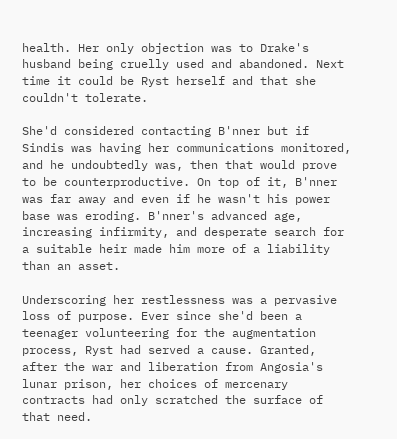health. Her only objection was to Drake's husband being cruelly used and abandoned. Next time it could be Ryst herself and that she couldn't tolerate.

She'd considered contacting B'nner but if Sindis was having her communications monitored, and he undoubtedly was, then that would prove to be counterproductive. On top of it, B'nner was far away and even if he wasn't his power base was eroding. B'nner's advanced age, increasing infirmity, and desperate search for a suitable heir made him more of a liability than an asset.

Underscoring her restlessness was a pervasive loss of purpose. Ever since she'd been a teenager volunteering for the augmentation process, Ryst had served a cause. Granted, after the war and liberation from Angosia's lunar prison, her choices of mercenary contracts had only scratched the surface of that need.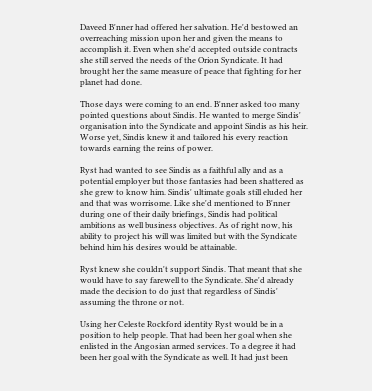Daveed B'nner had offered her salvation. He'd bestowed an overreaching mission upon her and given the means to accomplish it. Even when she'd accepted outside contracts she still served the needs of the Orion Syndicate. It had brought her the same measure of peace that fighting for her planet had done.

Those days were coming to an end. B'nner asked too many pointed questions about Sindis. He wanted to merge Sindis' organisation into the Syndicate and appoint Sindis as his heir. Worse yet, Sindis knew it and tailored his every reaction towards earning the reins of power.

Ryst had wanted to see Sindis as a faithful ally and as a potential employer but those fantasies had been shattered as she grew to know him. Sindis' ultimate goals still eluded her and that was worrisome. Like she'd mentioned to B'nner during one of their daily briefings, Sindis had political ambitions as well business objectives. As of right now, his ability to project his will was limited but with the Syndicate behind him his desires would be attainable.

Ryst knew she couldn't support Sindis. That meant that she would have to say farewell to the Syndicate. She'd already made the decision to do just that regardless of Sindis' assuming the throne or not.

Using her Celeste Rockford identity Ryst would be in a position to help people. That had been her goal when she enlisted in the Angosian armed services. To a degree it had been her goal with the Syndicate as well. It had just been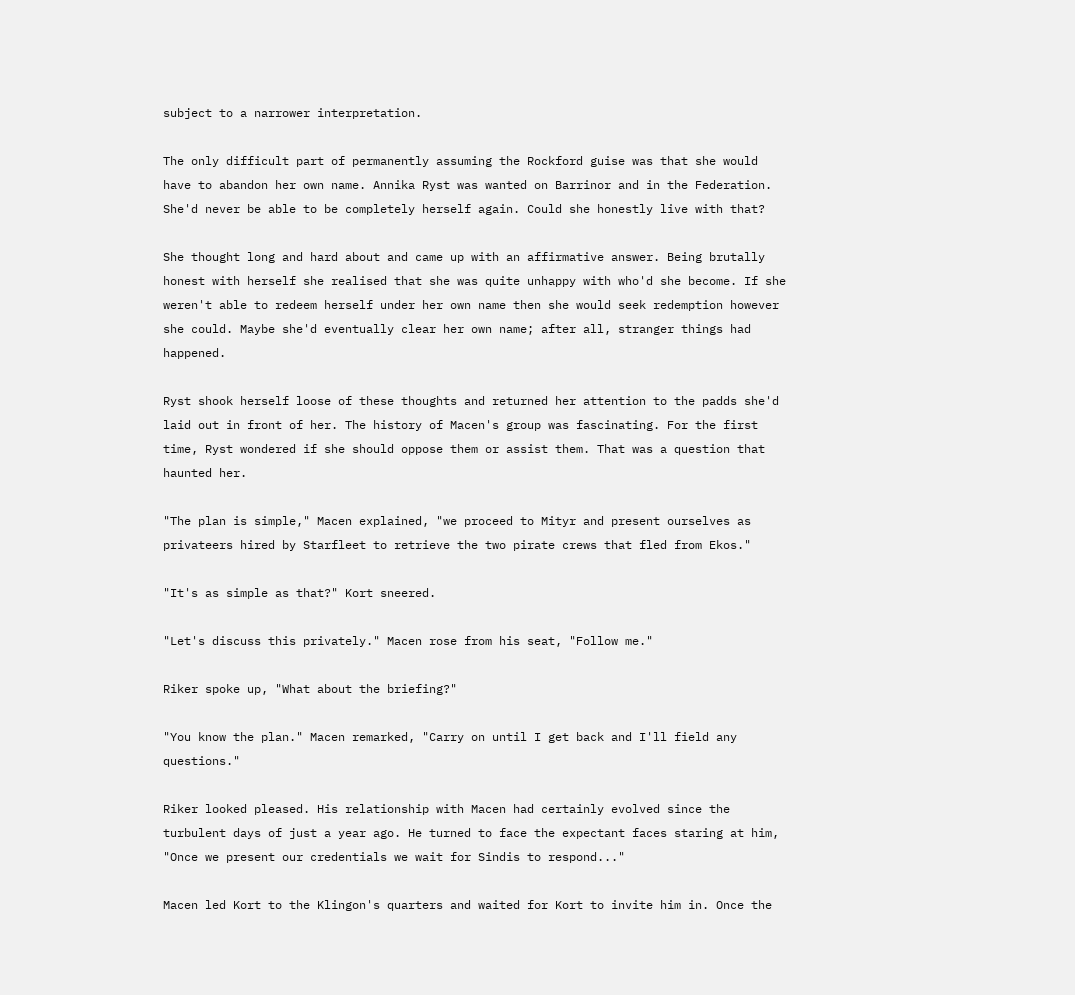subject to a narrower interpretation.

The only difficult part of permanently assuming the Rockford guise was that she would have to abandon her own name. Annika Ryst was wanted on Barrinor and in the Federation. She'd never be able to be completely herself again. Could she honestly live with that?

She thought long and hard about and came up with an affirmative answer. Being brutally honest with herself she realised that she was quite unhappy with who'd she become. If she weren't able to redeem herself under her own name then she would seek redemption however she could. Maybe she'd eventually clear her own name; after all, stranger things had happened.

Ryst shook herself loose of these thoughts and returned her attention to the padds she'd laid out in front of her. The history of Macen's group was fascinating. For the first time, Ryst wondered if she should oppose them or assist them. That was a question that haunted her.

"The plan is simple," Macen explained, "we proceed to Mityr and present ourselves as privateers hired by Starfleet to retrieve the two pirate crews that fled from Ekos."

"It's as simple as that?" Kort sneered.

"Let's discuss this privately." Macen rose from his seat, "Follow me."

Riker spoke up, "What about the briefing?"

"You know the plan." Macen remarked, "Carry on until I get back and I'll field any questions."

Riker looked pleased. His relationship with Macen had certainly evolved since the turbulent days of just a year ago. He turned to face the expectant faces staring at him, "Once we present our credentials we wait for Sindis to respond..."

Macen led Kort to the Klingon's quarters and waited for Kort to invite him in. Once the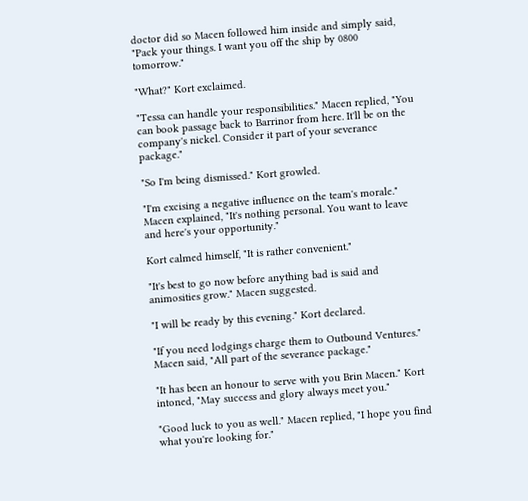doctor did so Macen followed him inside and simply said, "Pack your things. I want you off the ship by 0800 tomorrow."

"What?" Kort exclaimed.

"Tessa can handle your responsibilities." Macen replied, "You can book passage back to Barrinor from here. It'll be on the company's nickel. Consider it part of your severance package."

"So I'm being dismissed." Kort growled.

"I'm excising a negative influence on the team's morale." Macen explained, "It's nothing personal. You want to leave and here's your opportunity."

Kort calmed himself, "It is rather convenient."

"It's best to go now before anything bad is said and animosities grow." Macen suggested.

"I will be ready by this evening." Kort declared.

"If you need lodgings charge them to Outbound Ventures." Macen said, "All part of the severance package."

"It has been an honour to serve with you Brin Macen." Kort intoned, "May success and glory always meet you."

"Good luck to you as well." Macen replied, "I hope you find what you're looking for."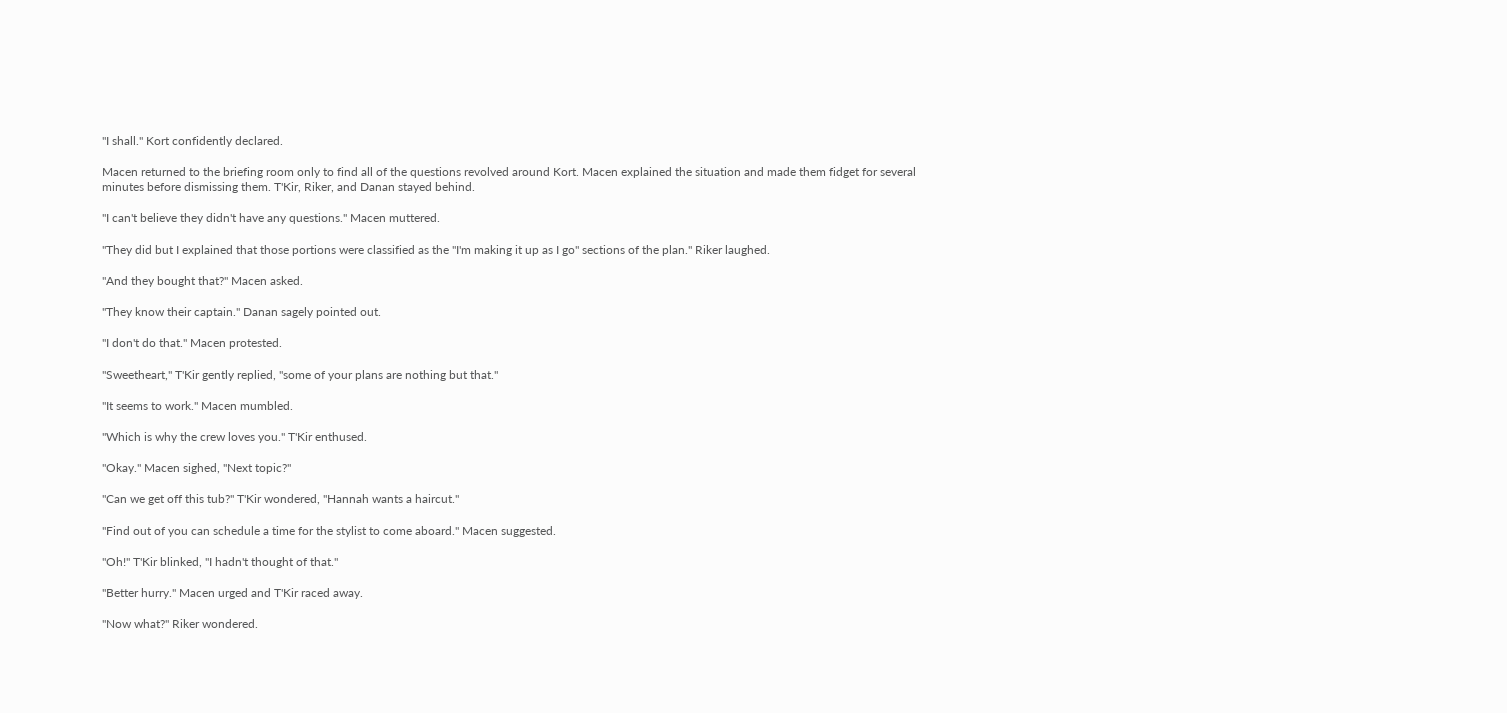"I shall." Kort confidently declared.

Macen returned to the briefing room only to find all of the questions revolved around Kort. Macen explained the situation and made them fidget for several minutes before dismissing them. T'Kir, Riker, and Danan stayed behind.

"I can't believe they didn't have any questions." Macen muttered.

"They did but I explained that those portions were classified as the "I'm making it up as I go" sections of the plan." Riker laughed.

"And they bought that?" Macen asked.

"They know their captain." Danan sagely pointed out.

"I don't do that." Macen protested.

"Sweetheart," T'Kir gently replied, "some of your plans are nothing but that."

"It seems to work." Macen mumbled.

"Which is why the crew loves you." T'Kir enthused.

"Okay." Macen sighed, "Next topic?"

"Can we get off this tub?" T'Kir wondered, "Hannah wants a haircut."

"Find out of you can schedule a time for the stylist to come aboard." Macen suggested.

"Oh!" T'Kir blinked, "I hadn't thought of that."

"Better hurry." Macen urged and T'Kir raced away.

"Now what?" Riker wondered.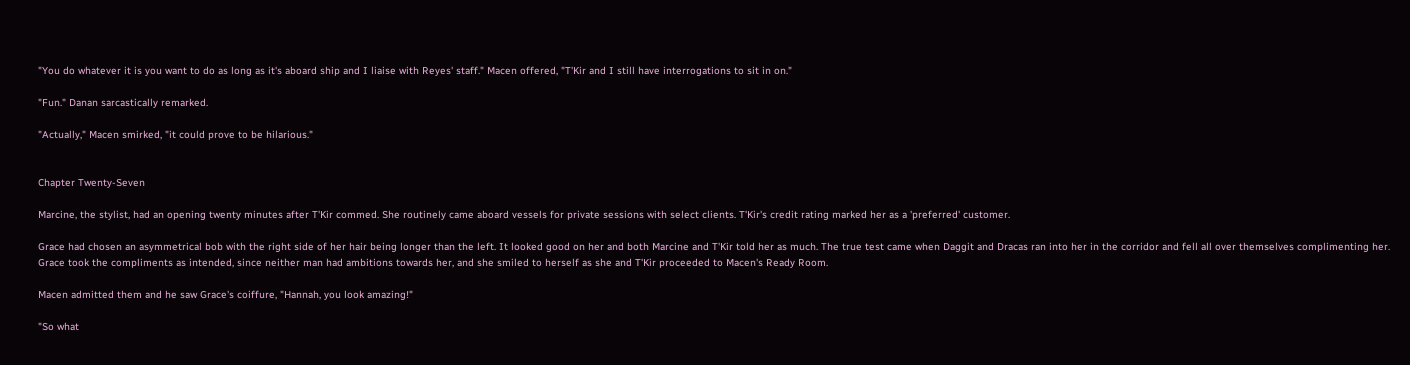"You do whatever it is you want to do as long as it's aboard ship and I liaise with Reyes' staff." Macen offered, "T'Kir and I still have interrogations to sit in on."

"Fun." Danan sarcastically remarked.

"Actually," Macen smirked, "it could prove to be hilarious."


Chapter Twenty-Seven

Marcine, the stylist, had an opening twenty minutes after T'Kir commed. She routinely came aboard vessels for private sessions with select clients. T'Kir's credit rating marked her as a 'preferred' customer.

Grace had chosen an asymmetrical bob with the right side of her hair being longer than the left. It looked good on her and both Marcine and T'Kir told her as much. The true test came when Daggit and Dracas ran into her in the corridor and fell all over themselves complimenting her. Grace took the compliments as intended, since neither man had ambitions towards her, and she smiled to herself as she and T'Kir proceeded to Macen's Ready Room.

Macen admitted them and he saw Grace's coiffure, "Hannah, you look amazing!"

"So what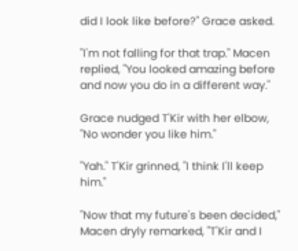did I look like before?" Grace asked.

"I'm not falling for that trap." Macen replied, "You looked amazing before and now you do in a different way."

Grace nudged T'Kir with her elbow, "No wonder you like him."

"Yah." T'Kir grinned, "I think I'll keep him."

"Now that my future's been decided," Macen dryly remarked, "T'Kir and I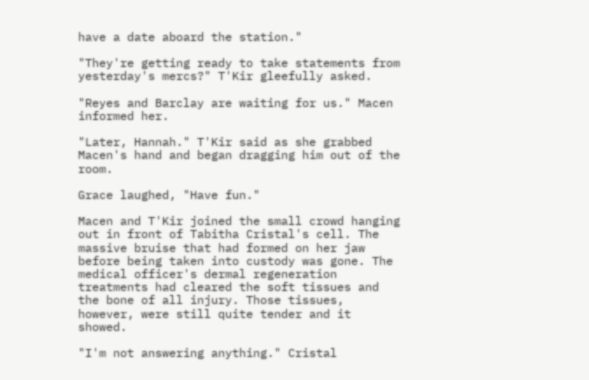have a date aboard the station."

"They're getting ready to take statements from yesterday's mercs?" T'Kir gleefully asked.

"Reyes and Barclay are waiting for us." Macen informed her.

"Later, Hannah." T'Kir said as she grabbed Macen's hand and began dragging him out of the room.

Grace laughed, "Have fun."

Macen and T'Kir joined the small crowd hanging out in front of Tabitha Cristal's cell. The massive bruise that had formed on her jaw before being taken into custody was gone. The medical officer's dermal regeneration treatments had cleared the soft tissues and the bone of all injury. Those tissues, however, were still quite tender and it showed.

"I'm not answering anything." Cristal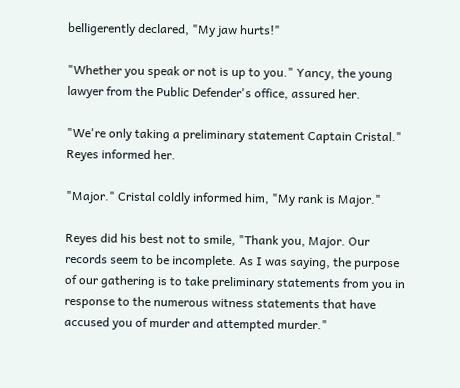belligerently declared, "My jaw hurts!"

"Whether you speak or not is up to you." Yancy, the young lawyer from the Public Defender's office, assured her.

"We're only taking a preliminary statement Captain Cristal." Reyes informed her.

"Major." Cristal coldly informed him, "My rank is Major."

Reyes did his best not to smile, "Thank you, Major. Our records seem to be incomplete. As I was saying, the purpose of our gathering is to take preliminary statements from you in response to the numerous witness statements that have accused you of murder and attempted murder."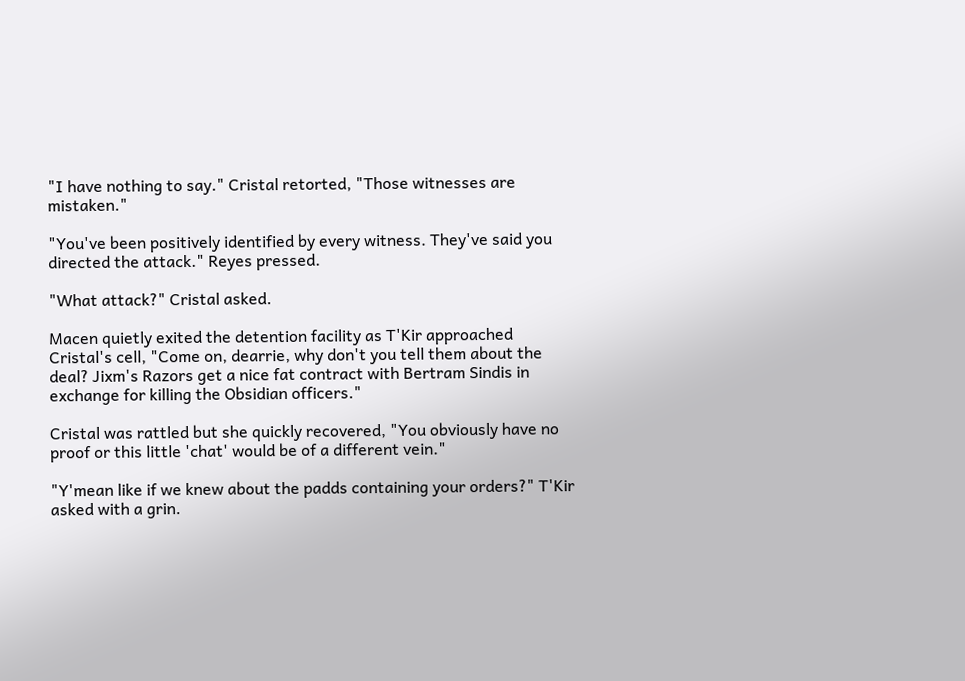"I have nothing to say." Cristal retorted, "Those witnesses are mistaken."

"You've been positively identified by every witness. They've said you directed the attack." Reyes pressed.

"What attack?" Cristal asked.

Macen quietly exited the detention facility as T'Kir approached Cristal's cell, "Come on, dearrie, why don't you tell them about the deal? Jixm's Razors get a nice fat contract with Bertram Sindis in exchange for killing the Obsidian officers."

Cristal was rattled but she quickly recovered, "You obviously have no proof or this little 'chat' would be of a different vein."

"Y'mean like if we knew about the padds containing your orders?" T'Kir asked with a grin.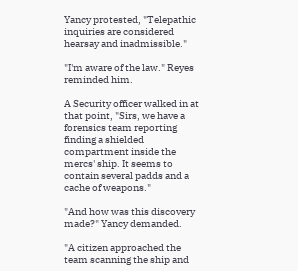Yancy protested, "Telepathic inquiries are considered hearsay and inadmissible."

"I'm aware of the law." Reyes reminded him.

A Security officer walked in at that point, "Sirs, we have a forensics team reporting finding a shielded compartment inside the mercs' ship. It seems to contain several padds and a cache of weapons."

"And how was this discovery made?" Yancy demanded.

"A citizen approached the team scanning the ship and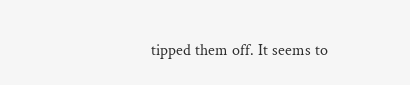tipped them off. It seems to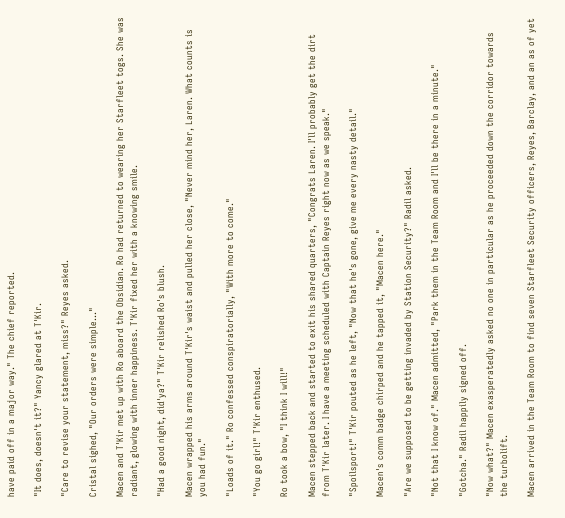have paid off in a major way." The chief reported.

"It does, doesn't it?" Yancy glared at T'Kir.

"Care to revise your statement, miss?" Reyes asked.

Cristal sighed, "Our orders were simple..."

Macen and T'Kir met up with Ro aboard the Obsidian. Ro had returned to wearing her Starfleet togs. She was radiant, glowing with inner happiness. T'Kir fixed her with a knowing smile.

"Had a good night, did'ya?" T'Kir relished Ro's blush.

Macen wrapped his arms around T'Kir's waist and pulled her close, "Never mind her, Laren. What counts is you had fun."

"Loads of it." Ro confessed conspiratorially, "With more to come."

"You go girl!" T'Kir enthused.

Ro took a bow, "I think I will!"

Macen stepped back and started to exit his shared quarters, "Congrats Laren. I'll probably get the dirt from T'Kir later. I have a meeting scheduled with Captain Reyes right now as we speak."

"Spoilsport!" T'Kir pouted as he left, "Now that he's gone, give me every nasty detail."

Macen's comm badge chirped and he tapped it, "Macen here."

"Are we supposed to be getting invaded by Station Security?" Radil asked.

"Not that I know of." Macen admitted, "Park them in the Team Room and I'll be there in a minute."

"Gotcha." Radil happily signed off.

"Now what?" Macen exasperatedly asked no one in particular as he proceeded down the corridor towards the turbolift.

Macen arrived in the Team Room to find seven Starfleet Security officers, Reyes, Barclay, and an as of yet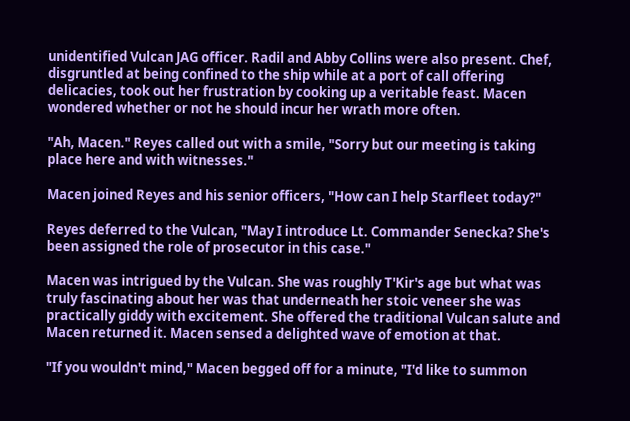unidentified Vulcan JAG officer. Radil and Abby Collins were also present. Chef, disgruntled at being confined to the ship while at a port of call offering delicacies, took out her frustration by cooking up a veritable feast. Macen wondered whether or not he should incur her wrath more often.

"Ah, Macen." Reyes called out with a smile, "Sorry but our meeting is taking place here and with witnesses."

Macen joined Reyes and his senior officers, "How can I help Starfleet today?"

Reyes deferred to the Vulcan, "May I introduce Lt. Commander Senecka? She's been assigned the role of prosecutor in this case."

Macen was intrigued by the Vulcan. She was roughly T'Kir's age but what was truly fascinating about her was that underneath her stoic veneer she was practically giddy with excitement. She offered the traditional Vulcan salute and Macen returned it. Macen sensed a delighted wave of emotion at that.

"If you wouldn't mind," Macen begged off for a minute, "I'd like to summon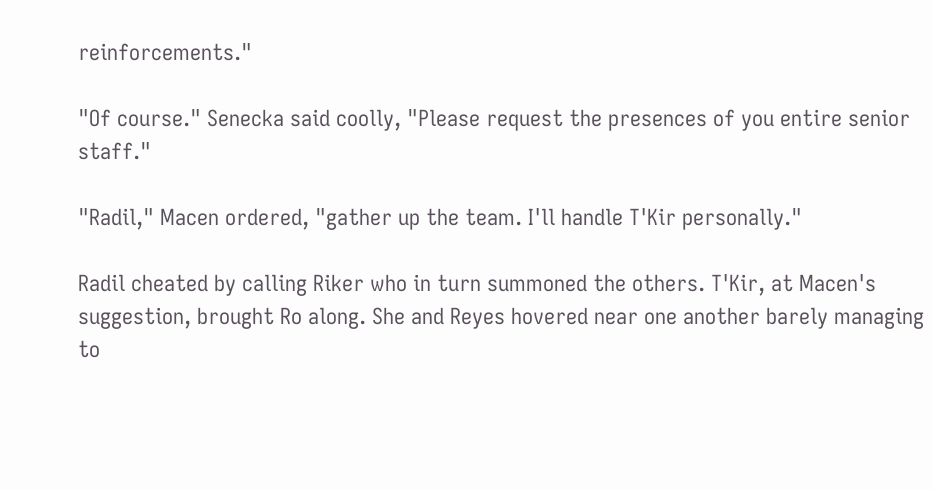reinforcements."

"Of course." Senecka said coolly, "Please request the presences of you entire senior staff."

"Radil," Macen ordered, "gather up the team. I'll handle T'Kir personally."

Radil cheated by calling Riker who in turn summoned the others. T'Kir, at Macen's suggestion, brought Ro along. She and Reyes hovered near one another barely managing to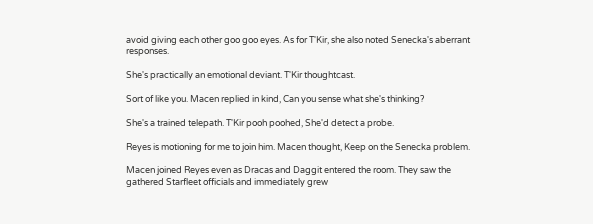avoid giving each other goo goo eyes. As for T'Kir, she also noted Senecka's aberrant responses.

She's practically an emotional deviant. T'Kir thoughtcast.

Sort of like you. Macen replied in kind, Can you sense what she's thinking?

She's a trained telepath. T'Kir pooh poohed, She'd detect a probe.

Reyes is motioning for me to join him. Macen thought, Keep on the Senecka problem.

Macen joined Reyes even as Dracas and Daggit entered the room. They saw the gathered Starfleet officials and immediately grew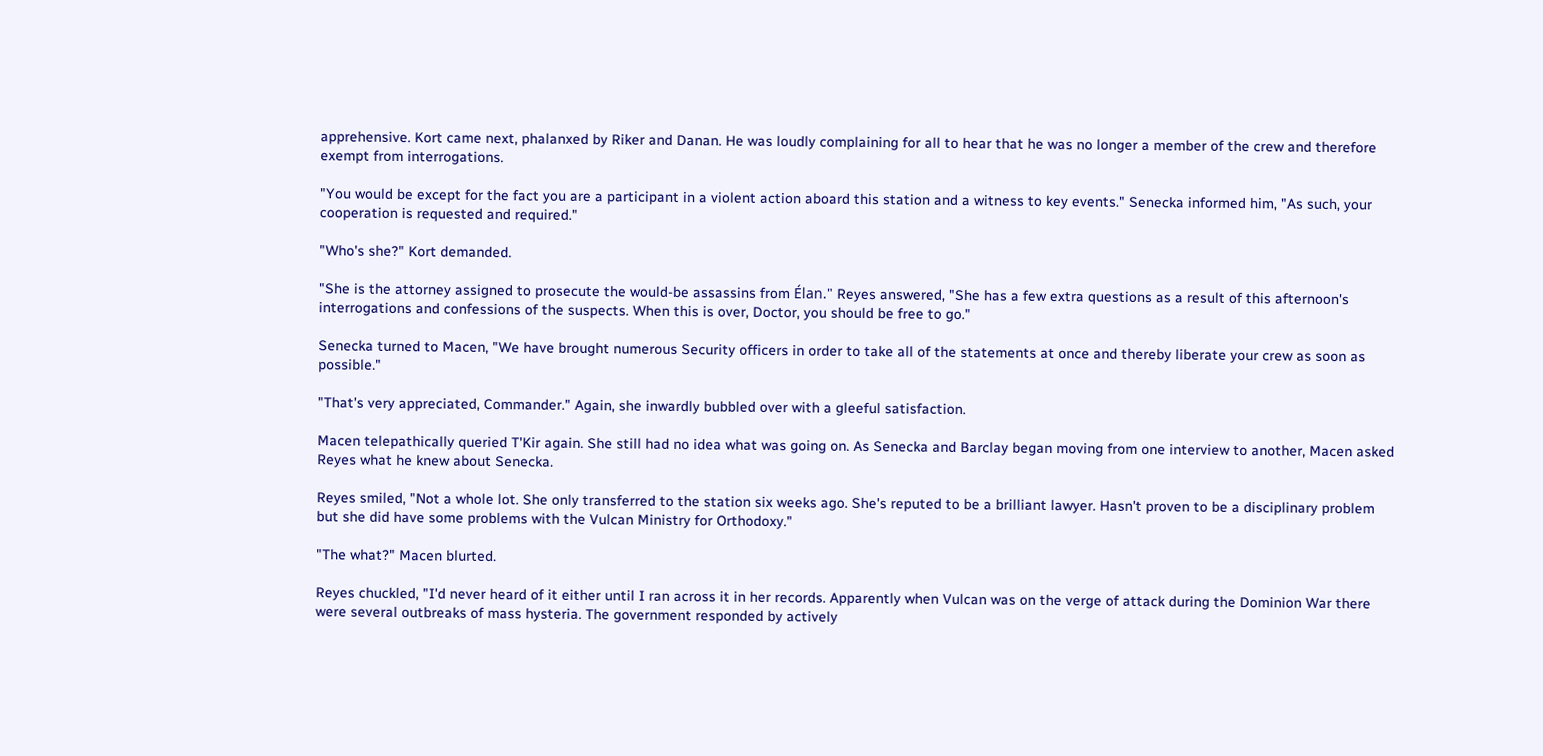apprehensive. Kort came next, phalanxed by Riker and Danan. He was loudly complaining for all to hear that he was no longer a member of the crew and therefore exempt from interrogations.

"You would be except for the fact you are a participant in a violent action aboard this station and a witness to key events." Senecka informed him, "As such, your cooperation is requested and required."

"Who's she?" Kort demanded.

"She is the attorney assigned to prosecute the would-be assassins from Élan." Reyes answered, "She has a few extra questions as a result of this afternoon's interrogations and confessions of the suspects. When this is over, Doctor, you should be free to go."

Senecka turned to Macen, "We have brought numerous Security officers in order to take all of the statements at once and thereby liberate your crew as soon as possible."

"That's very appreciated, Commander." Again, she inwardly bubbled over with a gleeful satisfaction.

Macen telepathically queried T'Kir again. She still had no idea what was going on. As Senecka and Barclay began moving from one interview to another, Macen asked Reyes what he knew about Senecka.

Reyes smiled, "Not a whole lot. She only transferred to the station six weeks ago. She's reputed to be a brilliant lawyer. Hasn't proven to be a disciplinary problem but she did have some problems with the Vulcan Ministry for Orthodoxy."

"The what?" Macen blurted.

Reyes chuckled, "I'd never heard of it either until I ran across it in her records. Apparently when Vulcan was on the verge of attack during the Dominion War there were several outbreaks of mass hysteria. The government responded by actively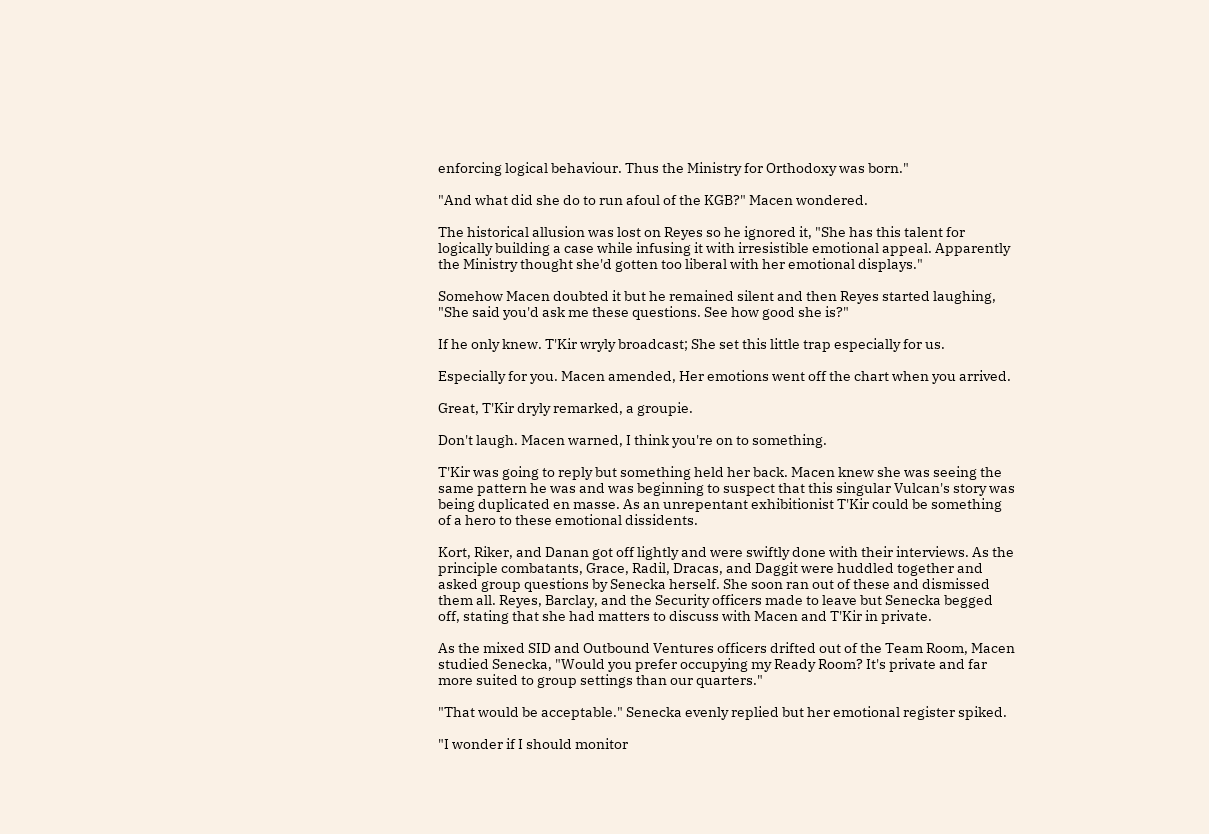enforcing logical behaviour. Thus the Ministry for Orthodoxy was born."

"And what did she do to run afoul of the KGB?" Macen wondered.

The historical allusion was lost on Reyes so he ignored it, "She has this talent for logically building a case while infusing it with irresistible emotional appeal. Apparently the Ministry thought she'd gotten too liberal with her emotional displays."

Somehow Macen doubted it but he remained silent and then Reyes started laughing, "She said you'd ask me these questions. See how good she is?"

If he only knew. T'Kir wryly broadcast; She set this little trap especially for us.

Especially for you. Macen amended, Her emotions went off the chart when you arrived.

Great, T'Kir dryly remarked, a groupie.

Don't laugh. Macen warned, I think you're on to something.

T'Kir was going to reply but something held her back. Macen knew she was seeing the same pattern he was and was beginning to suspect that this singular Vulcan's story was being duplicated en masse. As an unrepentant exhibitionist T'Kir could be something of a hero to these emotional dissidents.

Kort, Riker, and Danan got off lightly and were swiftly done with their interviews. As the principle combatants, Grace, Radil, Dracas, and Daggit were huddled together and asked group questions by Senecka herself. She soon ran out of these and dismissed them all. Reyes, Barclay, and the Security officers made to leave but Senecka begged off, stating that she had matters to discuss with Macen and T'Kir in private.

As the mixed SID and Outbound Ventures officers drifted out of the Team Room, Macen studied Senecka, "Would you prefer occupying my Ready Room? It's private and far more suited to group settings than our quarters."

"That would be acceptable." Senecka evenly replied but her emotional register spiked.

"I wonder if I should monitor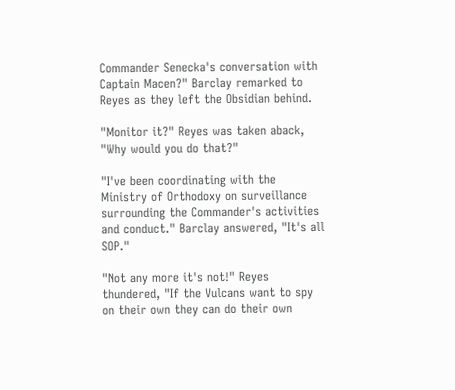Commander Senecka's conversation with Captain Macen?" Barclay remarked to Reyes as they left the Obsidian behind.

"Monitor it?" Reyes was taken aback, "Why would you do that?"

"I've been coordinating with the Ministry of Orthodoxy on surveillance surrounding the Commander's activities and conduct." Barclay answered, "It's all SOP."

"Not any more it's not!" Reyes thundered, "If the Vulcans want to spy on their own they can do their own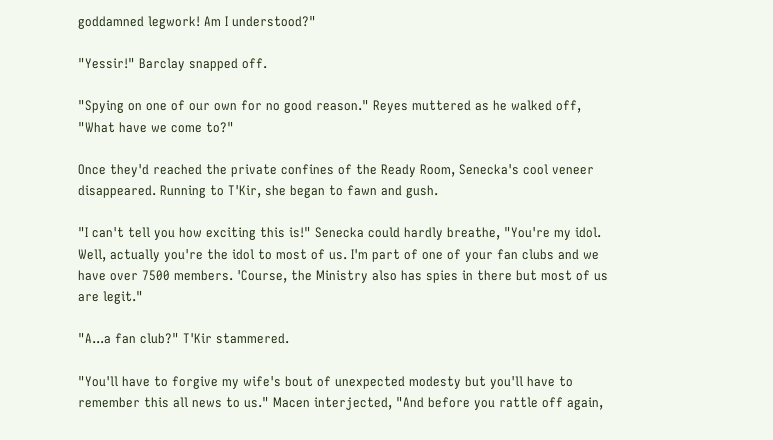goddamned legwork! Am I understood?"

"Yessir!" Barclay snapped off.

"Spying on one of our own for no good reason." Reyes muttered as he walked off, "What have we come to?"

Once they'd reached the private confines of the Ready Room, Senecka's cool veneer disappeared. Running to T'Kir, she began to fawn and gush.

"I can't tell you how exciting this is!" Senecka could hardly breathe, "You're my idol. Well, actually you're the idol to most of us. I'm part of one of your fan clubs and we have over 7500 members. 'Course, the Ministry also has spies in there but most of us are legit."

"A...a fan club?" T'Kir stammered.

"You'll have to forgive my wife's bout of unexpected modesty but you'll have to remember this all news to us." Macen interjected, "And before you rattle off again,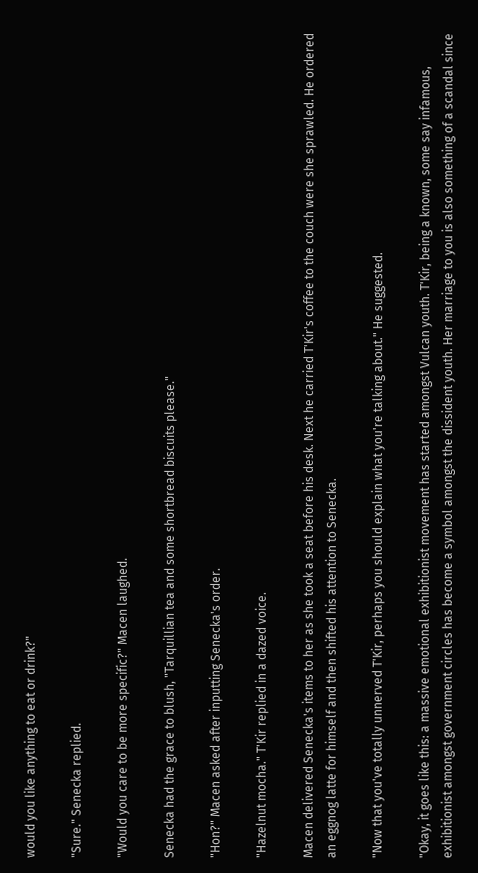would you like anything to eat or drink?"

"Sure." Senecka replied.

"Would you care to be more specific?" Macen laughed.

Senecka had the grace to blush, "Tarquillian tea and some shortbread biscuits please."

"Hon?" Macen asked after inputting Senecka's order.

"Hazelnut mocha." T'Kir replied in a dazed voice.

Macen delivered Senecka's items to her as she took a seat before his desk. Next he carried T'Kir's coffee to the couch were she sprawled. He ordered an eggnog latte for himself and then shifted his attention to Senecka.

"Now that you've totally unnerved T'Kir, perhaps you should explain what you're talking about." He suggested.

"Okay, it goes like this: a massive emotional exhibitionist movement has started amongst Vulcan youth. T'Kir, being a known, some say infamous, exhibitionist amongst government circles has become a symbol amongst the dissident youth. Her marriage to you is also something of a scandal since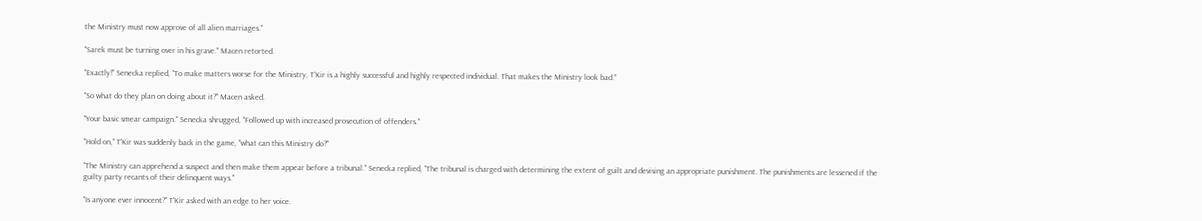the Ministry must now approve of all alien marriages."

"Sarek must be turning over in his grave." Macen retorted.

"Exactly!" Senecka replied, "To make matters worse for the Ministry, T'Kir is a highly successful and highly respected individual. That makes the Ministry look bad."

"So what do they plan on doing about it?" Macen asked.

"Your basic smear campaign." Senecka shrugged, "Followed up with increased prosecution of offenders."

"Hold on," T'Kir was suddenly back in the game, "what can this Ministry do?"

"The Ministry can apprehend a suspect and then make them appear before a tribunal." Senecka replied, "The tribunal is charged with determining the extent of guilt and devising an appropriate punishment. The punishments are lessened if the guilty party recants of their delinquent ways."

"Is anyone ever innocent?" T'Kir asked with an edge to her voice.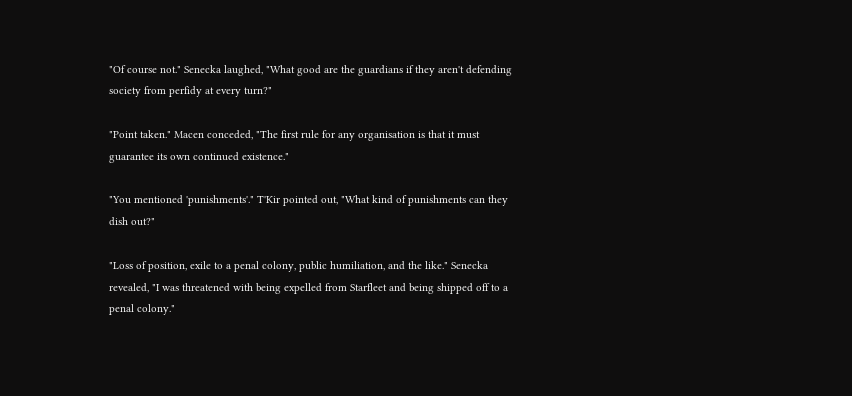"Of course not." Senecka laughed, "What good are the guardians if they aren't defending society from perfidy at every turn?"

"Point taken." Macen conceded, "The first rule for any organisation is that it must guarantee its own continued existence."

"You mentioned 'punishments'." T'Kir pointed out, "What kind of punishments can they dish out?"

"Loss of position, exile to a penal colony, public humiliation, and the like." Senecka revealed, "I was threatened with being expelled from Starfleet and being shipped off to a penal colony."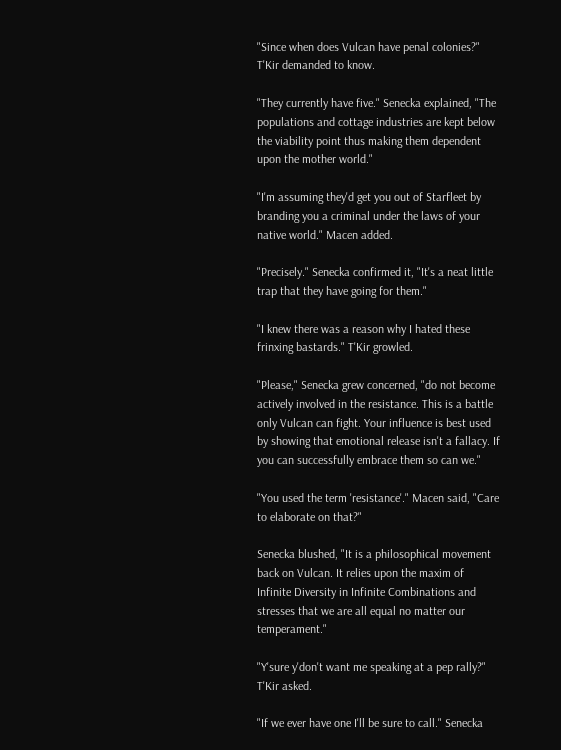"Since when does Vulcan have penal colonies?" T'Kir demanded to know.

"They currently have five." Senecka explained, "The populations and cottage industries are kept below the viability point thus making them dependent upon the mother world."

"I'm assuming they'd get you out of Starfleet by branding you a criminal under the laws of your native world." Macen added.

"Precisely." Senecka confirmed it, "It's a neat little trap that they have going for them."

"I knew there was a reason why I hated these frinxing bastards." T'Kir growled.

"Please," Senecka grew concerned, "do not become actively involved in the resistance. This is a battle only Vulcan can fight. Your influence is best used by showing that emotional release isn't a fallacy. If you can successfully embrace them so can we."

"You used the term 'resistance'." Macen said, "Care to elaborate on that?"

Senecka blushed, "It is a philosophical movement back on Vulcan. It relies upon the maxim of Infinite Diversity in Infinite Combinations and stresses that we are all equal no matter our temperament."

"Y'sure y'don't want me speaking at a pep rally?" T'Kir asked.

"If we ever have one I'll be sure to call." Senecka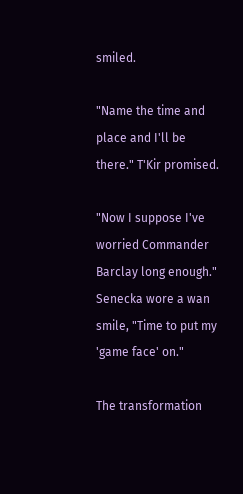smiled.

"Name the time and place and I'll be there." T'Kir promised.

"Now I suppose I've worried Commander Barclay long enough." Senecka wore a wan smile, "Time to put my 'game face' on."

The transformation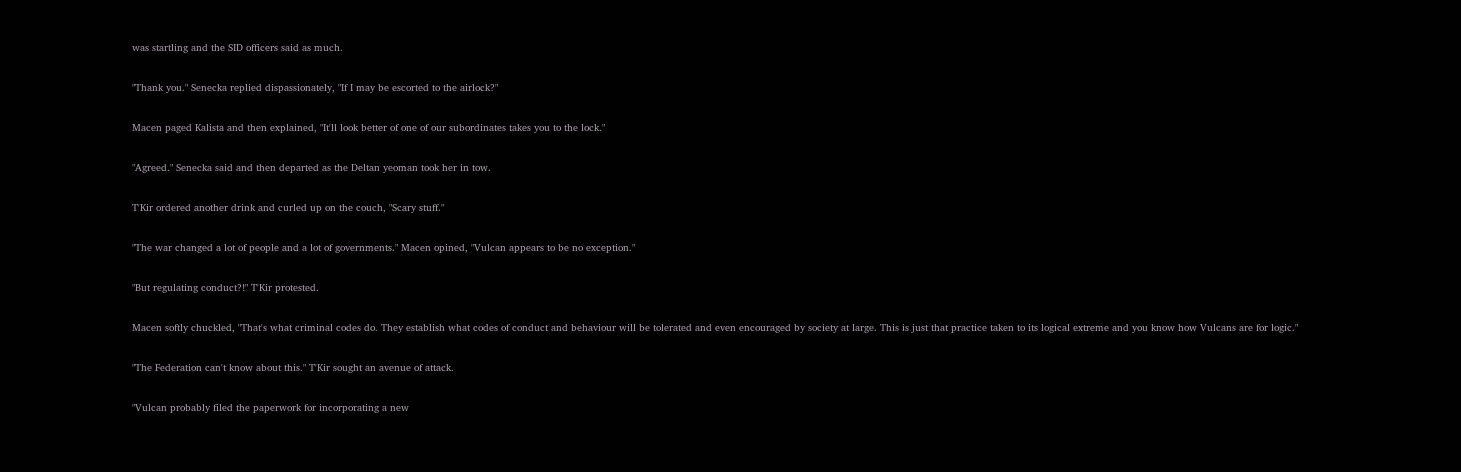was startling and the SID officers said as much.

"Thank you." Senecka replied dispassionately, "If I may be escorted to the airlock?"

Macen paged Kalista and then explained, "It'll look better of one of our subordinates takes you to the lock."

"Agreed." Senecka said and then departed as the Deltan yeoman took her in tow.

T'Kir ordered another drink and curled up on the couch, "Scary stuff."

"The war changed a lot of people and a lot of governments." Macen opined, "Vulcan appears to be no exception."

"But regulating conduct?!" T'Kir protested.

Macen softly chuckled, "That's what criminal codes do. They establish what codes of conduct and behaviour will be tolerated and even encouraged by society at large. This is just that practice taken to its logical extreme and you know how Vulcans are for logic."

"The Federation can't know about this." T'Kir sought an avenue of attack.

"Vulcan probably filed the paperwork for incorporating a new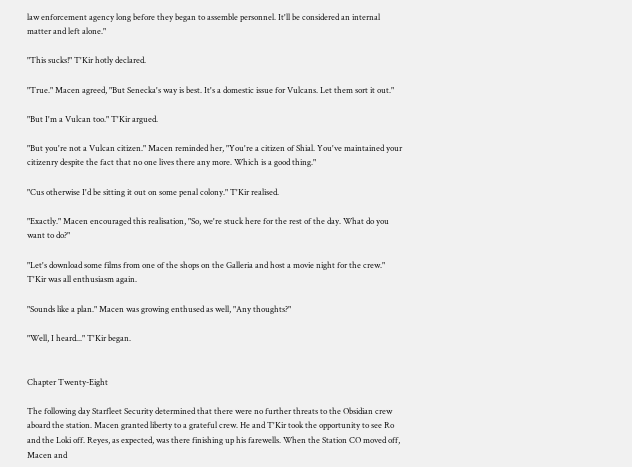law enforcement agency long before they began to assemble personnel. It'll be considered an internal matter and left alone."

"This sucks!" T'Kir hotly declared.

"True." Macen agreed, "But Senecka's way is best. It's a domestic issue for Vulcans. Let them sort it out."

"But I'm a Vulcan too." T'Kir argued.

"But you're not a Vulcan citizen." Macen reminded her, "You're a citizen of Shial. You've maintained your citizenry despite the fact that no one lives there any more. Which is a good thing."

"Cus otherwise I'd be sitting it out on some penal colony." T'Kir realised.

"Exactly." Macen encouraged this realisation, "So, we're stuck here for the rest of the day. What do you want to do?"

"Let's download some films from one of the shops on the Galleria and host a movie night for the crew." T'Kir was all enthusiasm again.

"Sounds like a plan." Macen was growing enthused as well, "Any thoughts?"

"Well, I heard..." T'Kir began.


Chapter Twenty-Eight

The following day Starfleet Security determined that there were no further threats to the Obsidian crew aboard the station. Macen granted liberty to a grateful crew. He and T'Kir took the opportunity to see Ro and the Loki off. Reyes, as expected, was there finishing up his farewells. When the Station CO moved off, Macen and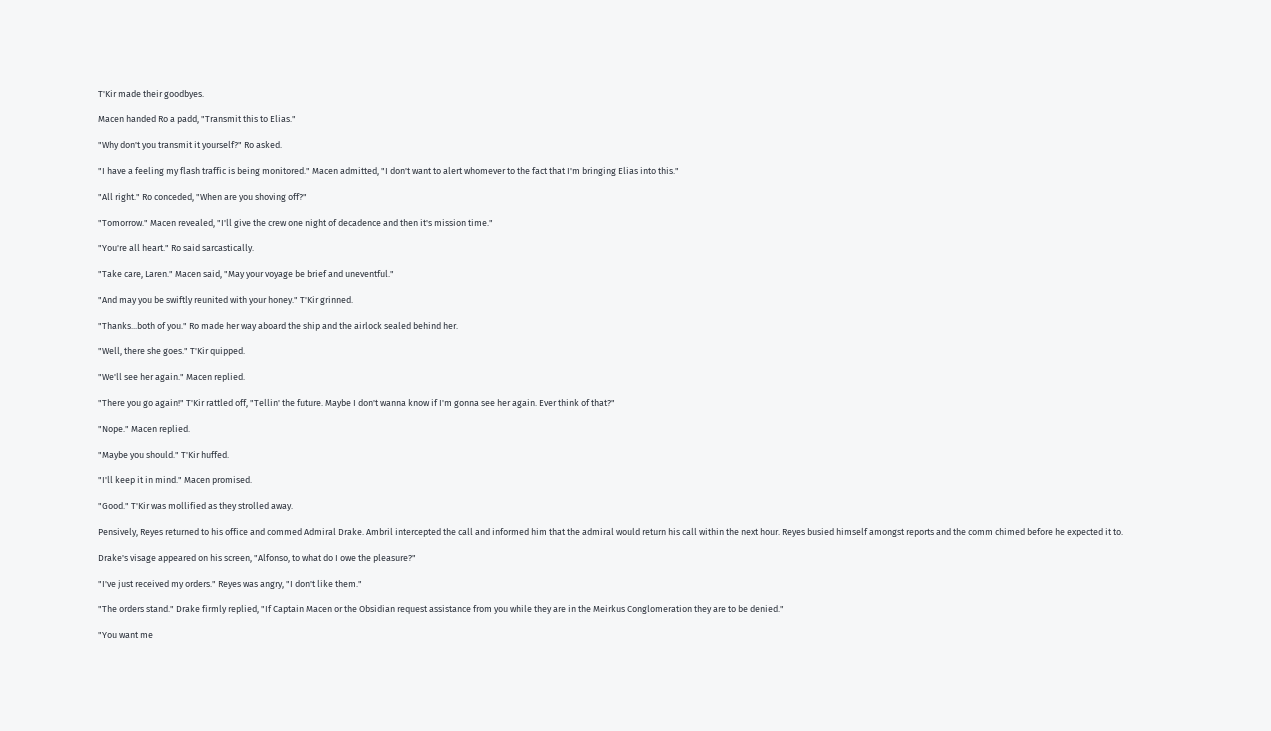T'Kir made their goodbyes.

Macen handed Ro a padd, "Transmit this to Elias."

"Why don't you transmit it yourself?" Ro asked.

"I have a feeling my flash traffic is being monitored." Macen admitted, "I don't want to alert whomever to the fact that I'm bringing Elias into this."

"All right." Ro conceded, "When are you shoving off?"

"Tomorrow." Macen revealed, "I'll give the crew one night of decadence and then it's mission time."

"You're all heart." Ro said sarcastically.

"Take care, Laren." Macen said, "May your voyage be brief and uneventful."

"And may you be swiftly reunited with your honey." T'Kir grinned.

"Thanks...both of you." Ro made her way aboard the ship and the airlock sealed behind her.

"Well, there she goes." T'Kir quipped.

"We'll see her again." Macen replied.

"There you go again!" T'Kir rattled off, "Tellin' the future. Maybe I don't wanna know if I'm gonna see her again. Ever think of that?"

"Nope." Macen replied.

"Maybe you should." T'Kir huffed.

"I'll keep it in mind." Macen promised.

"Good." T'Kir was mollified as they strolled away.

Pensively, Reyes returned to his office and commed Admiral Drake. Ambril intercepted the call and informed him that the admiral would return his call within the next hour. Reyes busied himself amongst reports and the comm chimed before he expected it to.

Drake's visage appeared on his screen, "Alfonso, to what do I owe the pleasure?"

"I've just received my orders." Reyes was angry, "I don't like them."

"The orders stand." Drake firmly replied, "If Captain Macen or the Obsidian request assistance from you while they are in the Meirkus Conglomeration they are to be denied."

"You want me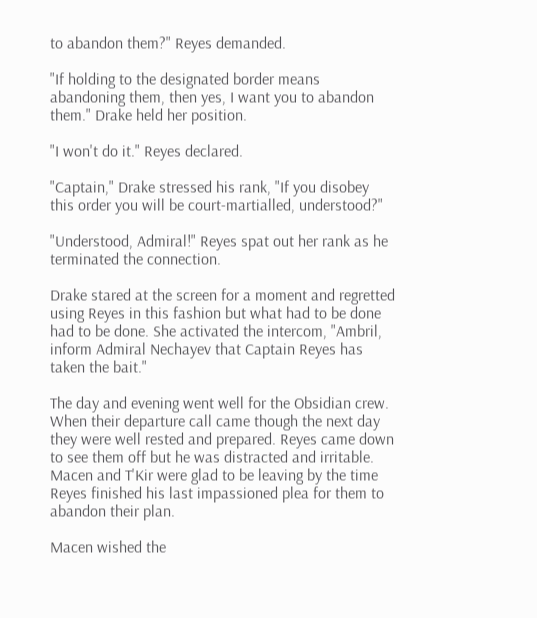to abandon them?" Reyes demanded.

"If holding to the designated border means abandoning them, then yes, I want you to abandon them." Drake held her position.

"I won't do it." Reyes declared.

"Captain," Drake stressed his rank, "If you disobey this order you will be court-martialled, understood?"

"Understood, Admiral!" Reyes spat out her rank as he terminated the connection.

Drake stared at the screen for a moment and regretted using Reyes in this fashion but what had to be done had to be done. She activated the intercom, "Ambril, inform Admiral Nechayev that Captain Reyes has taken the bait."

The day and evening went well for the Obsidian crew. When their departure call came though the next day they were well rested and prepared. Reyes came down to see them off but he was distracted and irritable. Macen and T'Kir were glad to be leaving by the time Reyes finished his last impassioned plea for them to abandon their plan.

Macen wished the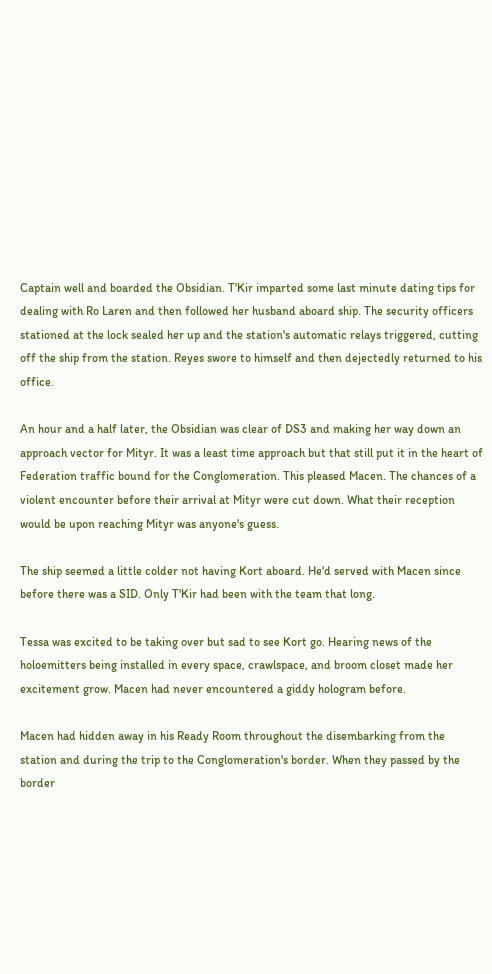Captain well and boarded the Obsidian. T'Kir imparted some last minute dating tips for dealing with Ro Laren and then followed her husband aboard ship. The security officers stationed at the lock sealed her up and the station's automatic relays triggered, cutting off the ship from the station. Reyes swore to himself and then dejectedly returned to his office.

An hour and a half later, the Obsidian was clear of DS3 and making her way down an approach vector for Mityr. It was a least time approach but that still put it in the heart of Federation traffic bound for the Conglomeration. This pleased Macen. The chances of a violent encounter before their arrival at Mityr were cut down. What their reception would be upon reaching Mityr was anyone's guess.

The ship seemed a little colder not having Kort aboard. He'd served with Macen since before there was a SID. Only T'Kir had been with the team that long.

Tessa was excited to be taking over but sad to see Kort go. Hearing news of the holoemitters being installed in every space, crawlspace, and broom closet made her excitement grow. Macen had never encountered a giddy hologram before.

Macen had hidden away in his Ready Room throughout the disembarking from the station and during the trip to the Conglomeration's border. When they passed by the border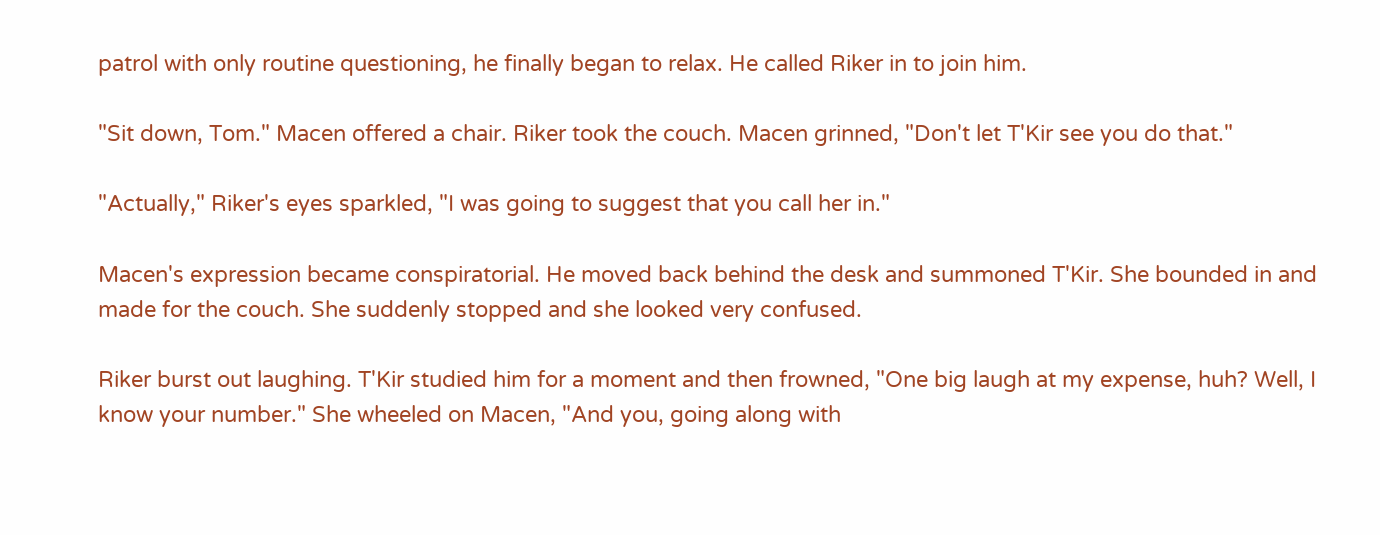patrol with only routine questioning, he finally began to relax. He called Riker in to join him.

"Sit down, Tom." Macen offered a chair. Riker took the couch. Macen grinned, "Don't let T'Kir see you do that."

"Actually," Riker's eyes sparkled, "I was going to suggest that you call her in."

Macen's expression became conspiratorial. He moved back behind the desk and summoned T'Kir. She bounded in and made for the couch. She suddenly stopped and she looked very confused.

Riker burst out laughing. T'Kir studied him for a moment and then frowned, "One big laugh at my expense, huh? Well, I know your number." She wheeled on Macen, "And you, going along with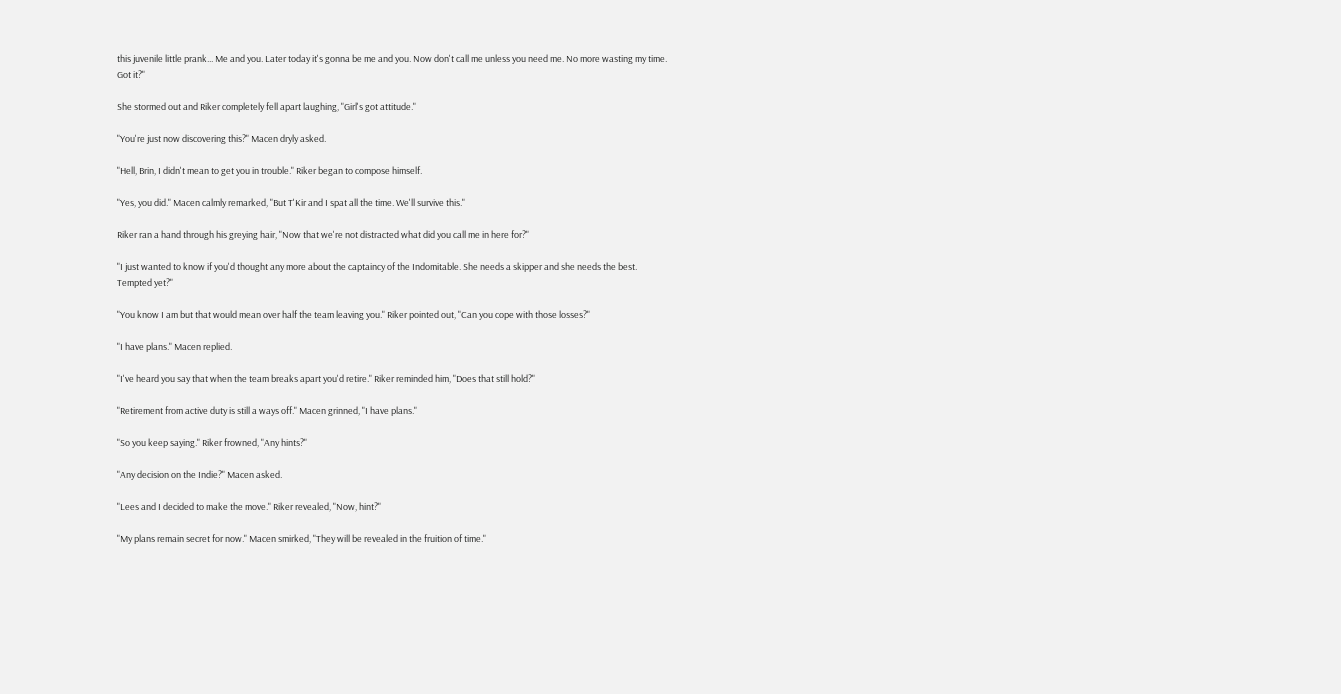this juvenile little prank... Me and you. Later today it's gonna be me and you. Now don't call me unless you need me. No more wasting my time. Got it?"

She stormed out and Riker completely fell apart laughing, "Girl's got attitude."

"You're just now discovering this?" Macen dryly asked.

"Hell, Brin, I didn't mean to get you in trouble." Riker began to compose himself.

"Yes, you did." Macen calmly remarked, "But T'Kir and I spat all the time. We'll survive this."

Riker ran a hand through his greying hair, "Now that we're not distracted what did you call me in here for?"

"I just wanted to know if you'd thought any more about the captaincy of the Indomitable. She needs a skipper and she needs the best. Tempted yet?"

"You know I am but that would mean over half the team leaving you." Riker pointed out, "Can you cope with those losses?"

"I have plans." Macen replied.

"I've heard you say that when the team breaks apart you'd retire." Riker reminded him, "Does that still hold?"

"Retirement from active duty is still a ways off." Macen grinned, "I have plans."

"So you keep saying." Riker frowned, "Any hints?"

"Any decision on the Indie?" Macen asked.

"Lees and I decided to make the move." Riker revealed, "Now, hint?"

"My plans remain secret for now." Macen smirked, "They will be revealed in the fruition of time."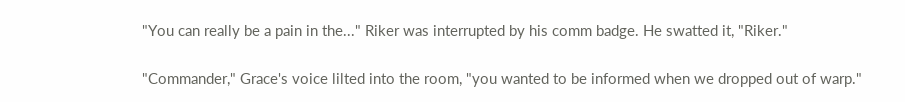"You can really be a pain in the..." Riker was interrupted by his comm badge. He swatted it, "Riker."

"Commander," Grace's voice lilted into the room, "you wanted to be informed when we dropped out of warp."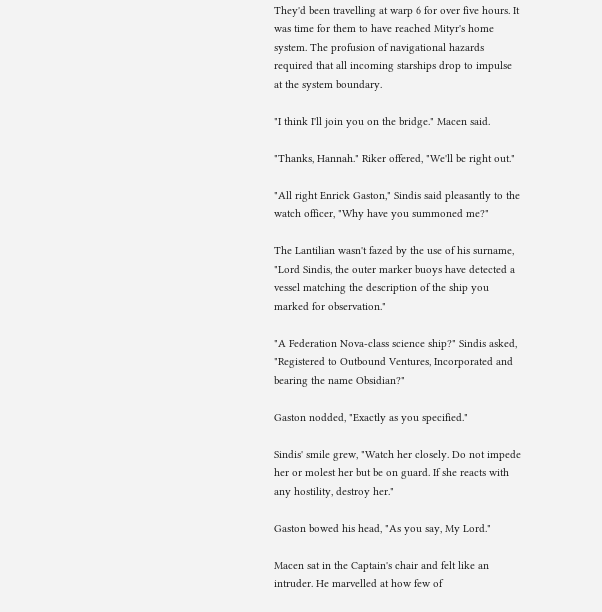They'd been travelling at warp 6 for over five hours. It was time for them to have reached Mityr's home system. The profusion of navigational hazards required that all incoming starships drop to impulse at the system boundary.

"I think I'll join you on the bridge." Macen said.

"Thanks, Hannah." Riker offered, "We'll be right out."

"All right Enrick Gaston," Sindis said pleasantly to the watch officer, "Why have you summoned me?"

The Lantilian wasn't fazed by the use of his surname, "Lord Sindis, the outer marker buoys have detected a vessel matching the description of the ship you marked for observation."

"A Federation Nova-class science ship?" Sindis asked, "Registered to Outbound Ventures, Incorporated and bearing the name Obsidian?"

Gaston nodded, "Exactly as you specified."

Sindis' smile grew, "Watch her closely. Do not impede her or molest her but be on guard. If she reacts with any hostility, destroy her."

Gaston bowed his head, "As you say, My Lord."

Macen sat in the Captain's chair and felt like an intruder. He marvelled at how few of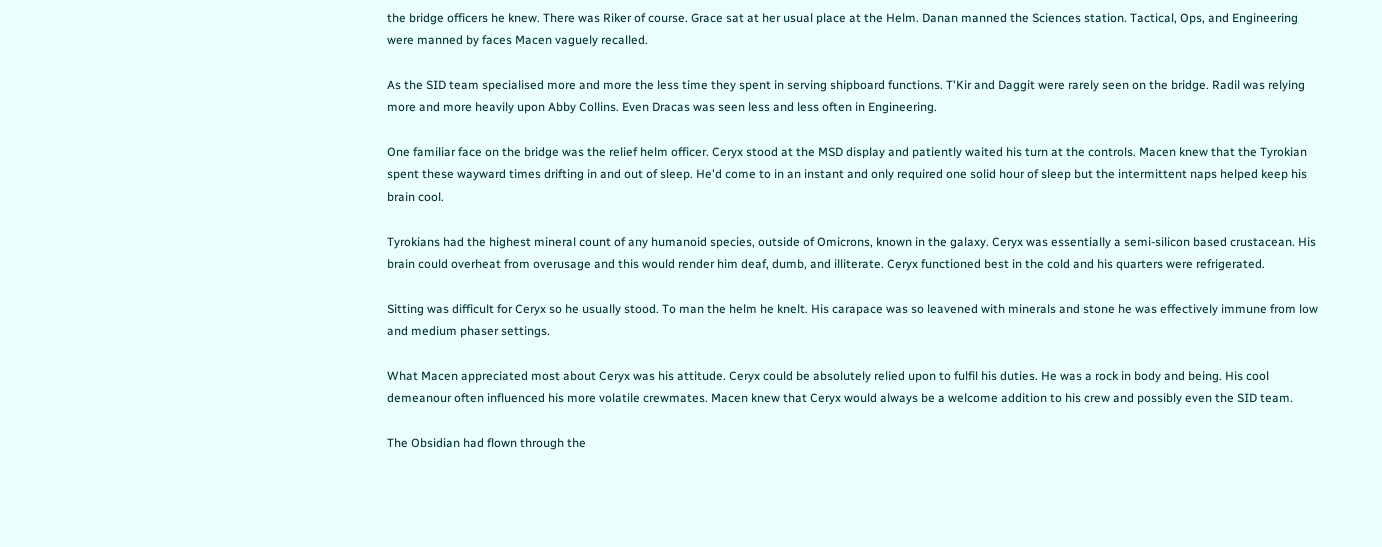the bridge officers he knew. There was Riker of course. Grace sat at her usual place at the Helm. Danan manned the Sciences station. Tactical, Ops, and Engineering were manned by faces Macen vaguely recalled.

As the SID team specialised more and more the less time they spent in serving shipboard functions. T'Kir and Daggit were rarely seen on the bridge. Radil was relying more and more heavily upon Abby Collins. Even Dracas was seen less and less often in Engineering.

One familiar face on the bridge was the relief helm officer. Ceryx stood at the MSD display and patiently waited his turn at the controls. Macen knew that the Tyrokian spent these wayward times drifting in and out of sleep. He'd come to in an instant and only required one solid hour of sleep but the intermittent naps helped keep his brain cool.

Tyrokians had the highest mineral count of any humanoid species, outside of Omicrons, known in the galaxy. Ceryx was essentially a semi-silicon based crustacean. His brain could overheat from overusage and this would render him deaf, dumb, and illiterate. Ceryx functioned best in the cold and his quarters were refrigerated.

Sitting was difficult for Ceryx so he usually stood. To man the helm he knelt. His carapace was so leavened with minerals and stone he was effectively immune from low and medium phaser settings.

What Macen appreciated most about Ceryx was his attitude. Ceryx could be absolutely relied upon to fulfil his duties. He was a rock in body and being. His cool demeanour often influenced his more volatile crewmates. Macen knew that Ceryx would always be a welcome addition to his crew and possibly even the SID team.

The Obsidian had flown through the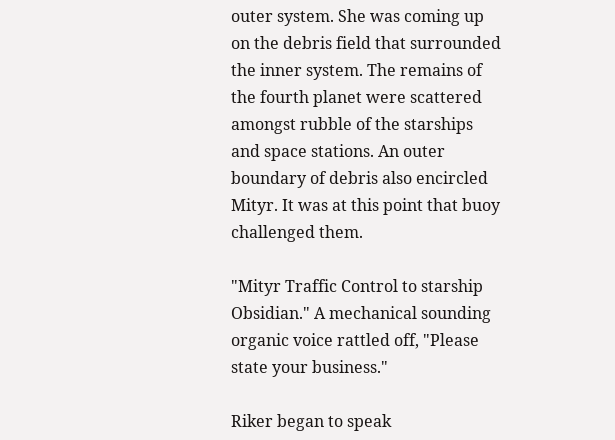outer system. She was coming up on the debris field that surrounded the inner system. The remains of the fourth planet were scattered amongst rubble of the starships and space stations. An outer boundary of debris also encircled Mityr. It was at this point that buoy challenged them.

"Mityr Traffic Control to starship Obsidian." A mechanical sounding organic voice rattled off, "Please state your business."

Riker began to speak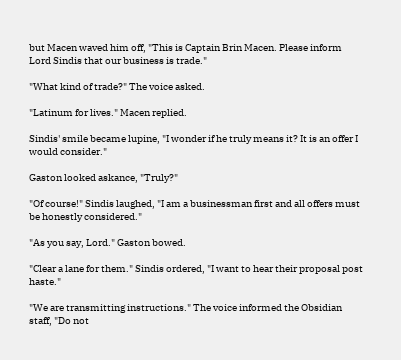but Macen waved him off, "This is Captain Brin Macen. Please inform Lord Sindis that our business is trade."

"What kind of trade?" The voice asked.

"Latinum for lives." Macen replied.

Sindis' smile became lupine, "I wonder if he truly means it? It is an offer I would consider."

Gaston looked askance, "Truly?"

"Of course!" Sindis laughed, "I am a businessman first and all offers must be honestly considered."

"As you say, Lord." Gaston bowed.

"Clear a lane for them." Sindis ordered, "I want to hear their proposal post haste."

"We are transmitting instructions." The voice informed the Obsidian staff, "Do not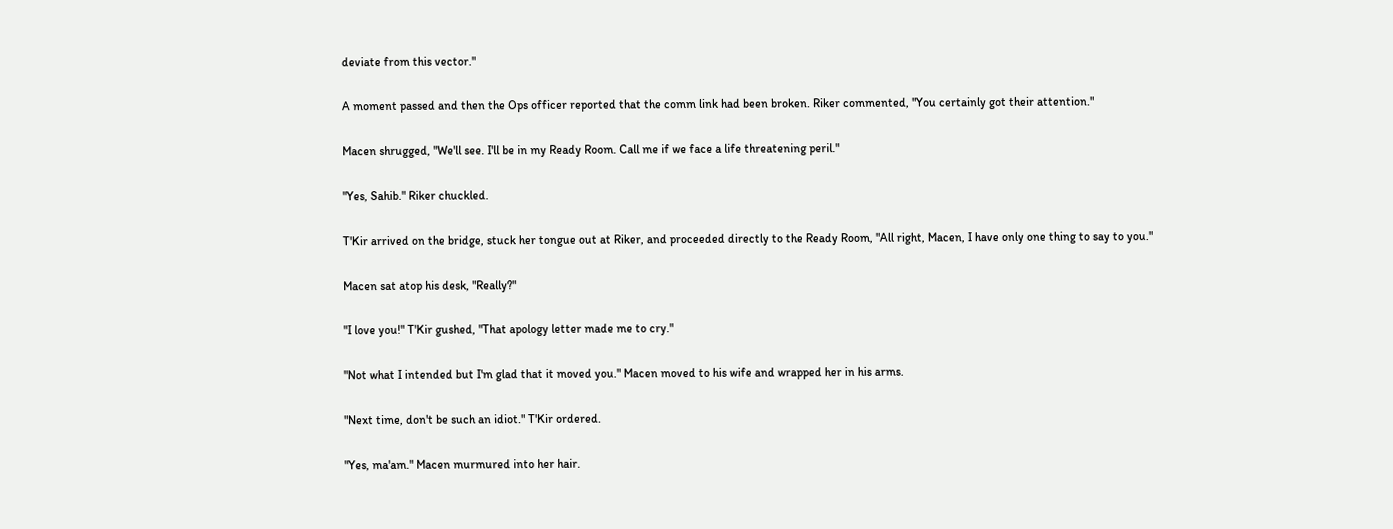deviate from this vector."

A moment passed and then the Ops officer reported that the comm link had been broken. Riker commented, "You certainly got their attention."

Macen shrugged, "We'll see. I'll be in my Ready Room. Call me if we face a life threatening peril."

"Yes, Sahib." Riker chuckled.

T'Kir arrived on the bridge, stuck her tongue out at Riker, and proceeded directly to the Ready Room, "All right, Macen, I have only one thing to say to you."

Macen sat atop his desk, "Really?"

"I love you!" T'Kir gushed, "That apology letter made me to cry."

"Not what I intended but I'm glad that it moved you." Macen moved to his wife and wrapped her in his arms.

"Next time, don't be such an idiot." T'Kir ordered.

"Yes, ma'am." Macen murmured into her hair.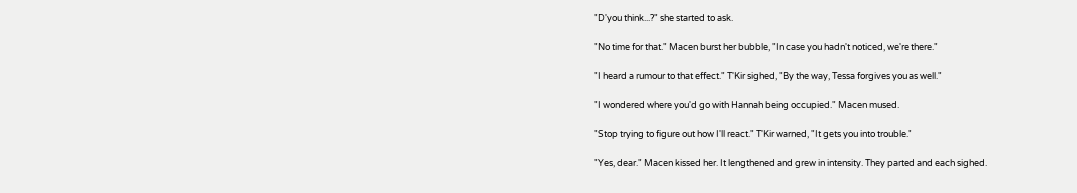"D'you think...?" she started to ask.

"No time for that." Macen burst her bubble, "In case you hadn't noticed, we're there."

"I heard a rumour to that effect." T'Kir sighed, "By the way, Tessa forgives you as well."

"I wondered where you'd go with Hannah being occupied." Macen mused.

"Stop trying to figure out how I'll react." T'Kir warned, "It gets you into trouble."

"Yes, dear." Macen kissed her. It lengthened and grew in intensity. They parted and each sighed.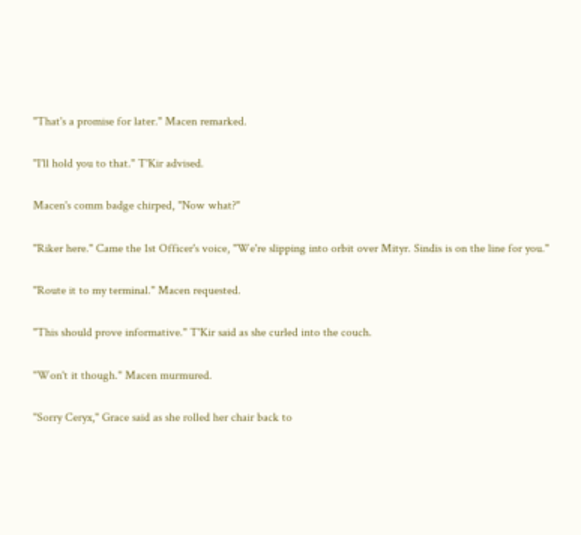"That's a promise for later." Macen remarked.

"I'll hold you to that." T'Kir advised.

Macen's comm badge chirped, "Now what?"

"Riker here." Came the 1st Officer's voice, "We're slipping into orbit over Mityr. Sindis is on the line for you."

"Route it to my terminal." Macen requested.

"This should prove informative." T'Kir said as she curled into the couch.

"Won't it though." Macen murmured.

"Sorry Ceryx," Grace said as she rolled her chair back to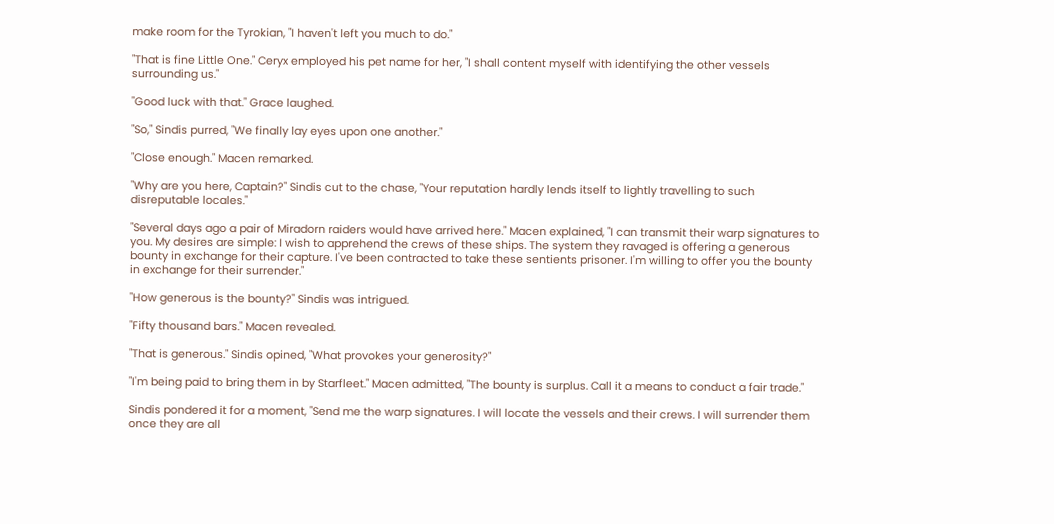make room for the Tyrokian, "I haven't left you much to do."

"That is fine Little One." Ceryx employed his pet name for her, "I shall content myself with identifying the other vessels surrounding us."

"Good luck with that." Grace laughed.

"So," Sindis purred, "We finally lay eyes upon one another."

"Close enough." Macen remarked.

"Why are you here, Captain?" Sindis cut to the chase, "Your reputation hardly lends itself to lightly travelling to such disreputable locales."

"Several days ago a pair of Miradorn raiders would have arrived here." Macen explained, "I can transmit their warp signatures to you. My desires are simple: I wish to apprehend the crews of these ships. The system they ravaged is offering a generous bounty in exchange for their capture. I've been contracted to take these sentients prisoner. I'm willing to offer you the bounty in exchange for their surrender."

"How generous is the bounty?" Sindis was intrigued.

"Fifty thousand bars." Macen revealed.

"That is generous." Sindis opined, "What provokes your generosity?"

"I'm being paid to bring them in by Starfleet." Macen admitted, "The bounty is surplus. Call it a means to conduct a fair trade."

Sindis pondered it for a moment, "Send me the warp signatures. I will locate the vessels and their crews. I will surrender them once they are all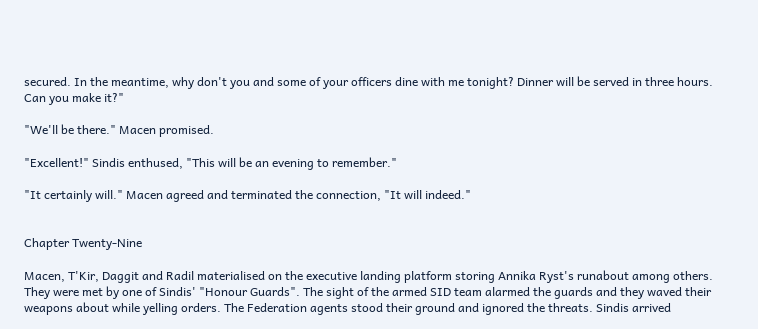secured. In the meantime, why don't you and some of your officers dine with me tonight? Dinner will be served in three hours. Can you make it?"

"We'll be there." Macen promised.

"Excellent!" Sindis enthused, "This will be an evening to remember."

"It certainly will." Macen agreed and terminated the connection, "It will indeed."


Chapter Twenty-Nine

Macen, T'Kir, Daggit and Radil materialised on the executive landing platform storing Annika Ryst's runabout among others. They were met by one of Sindis' "Honour Guards". The sight of the armed SID team alarmed the guards and they waved their weapons about while yelling orders. The Federation agents stood their ground and ignored the threats. Sindis arrived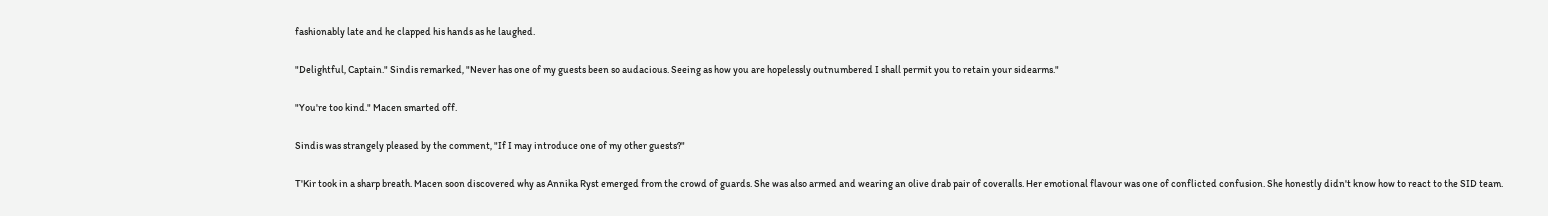fashionably late and he clapped his hands as he laughed.

"Delightful, Captain." Sindis remarked, "Never has one of my guests been so audacious. Seeing as how you are hopelessly outnumbered I shall permit you to retain your sidearms."

"You're too kind." Macen smarted off.

Sindis was strangely pleased by the comment, "If I may introduce one of my other guests?"

T'Kir took in a sharp breath. Macen soon discovered why as Annika Ryst emerged from the crowd of guards. She was also armed and wearing an olive drab pair of coveralls. Her emotional flavour was one of conflicted confusion. She honestly didn't know how to react to the SID team.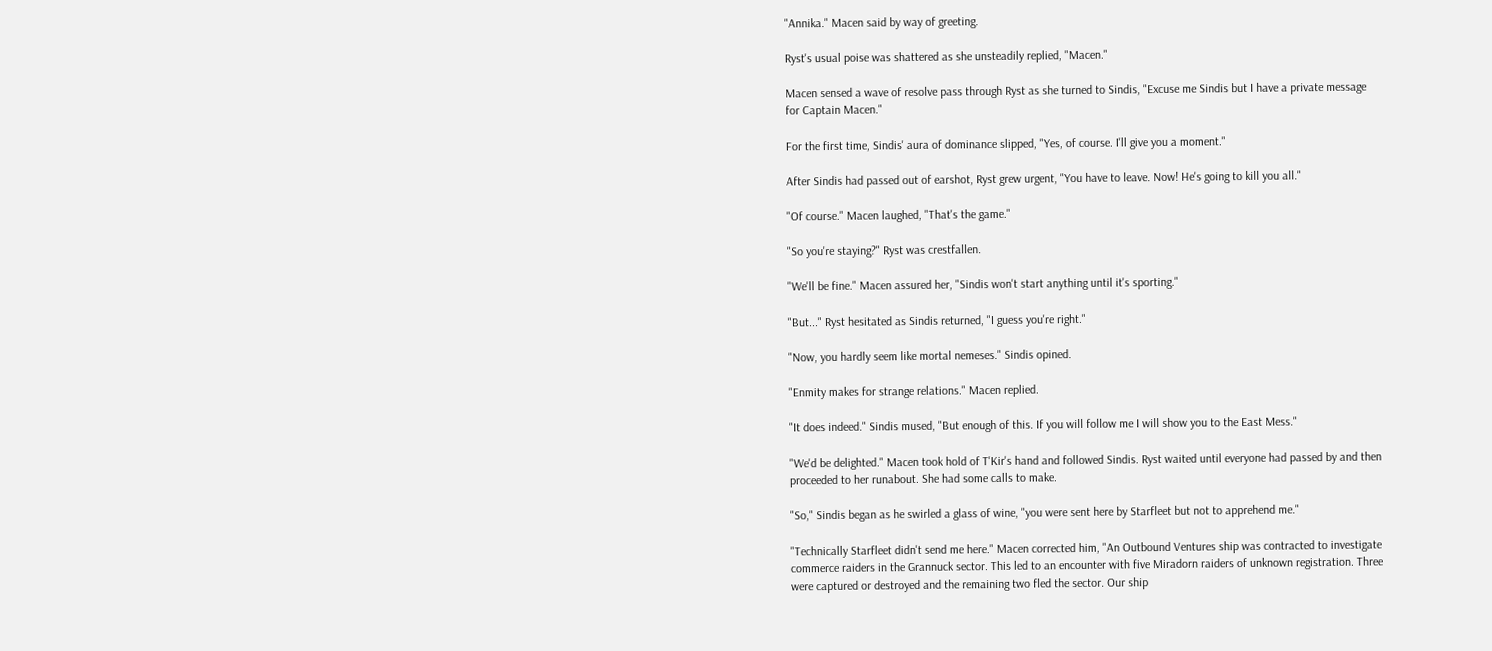"Annika." Macen said by way of greeting.

Ryst's usual poise was shattered as she unsteadily replied, "Macen."

Macen sensed a wave of resolve pass through Ryst as she turned to Sindis, "Excuse me Sindis but I have a private message for Captain Macen."

For the first time, Sindis' aura of dominance slipped, "Yes, of course. I'll give you a moment."

After Sindis had passed out of earshot, Ryst grew urgent, "You have to leave. Now! He's going to kill you all."

"Of course." Macen laughed, "That's the game."

"So you're staying?" Ryst was crestfallen.

"We'll be fine." Macen assured her, "Sindis won't start anything until it's sporting."

"But..." Ryst hesitated as Sindis returned, "I guess you're right."

"Now, you hardly seem like mortal nemeses." Sindis opined.

"Enmity makes for strange relations." Macen replied.

"It does indeed." Sindis mused, "But enough of this. If you will follow me I will show you to the East Mess."

"We'd be delighted." Macen took hold of T'Kir's hand and followed Sindis. Ryst waited until everyone had passed by and then proceeded to her runabout. She had some calls to make.

"So," Sindis began as he swirled a glass of wine, "you were sent here by Starfleet but not to apprehend me."

"Technically Starfleet didn't send me here." Macen corrected him, "An Outbound Ventures ship was contracted to investigate commerce raiders in the Grannuck sector. This led to an encounter with five Miradorn raiders of unknown registration. Three were captured or destroyed and the remaining two fled the sector. Our ship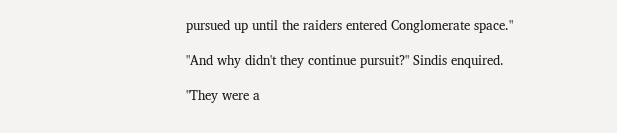pursued up until the raiders entered Conglomerate space."

"And why didn't they continue pursuit?" Sindis enquired.

"They were a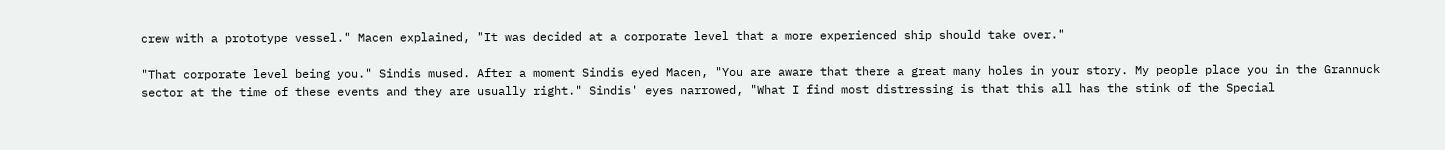crew with a prototype vessel." Macen explained, "It was decided at a corporate level that a more experienced ship should take over."

"That corporate level being you." Sindis mused. After a moment Sindis eyed Macen, "You are aware that there a great many holes in your story. My people place you in the Grannuck sector at the time of these events and they are usually right." Sindis' eyes narrowed, "What I find most distressing is that this all has the stink of the Special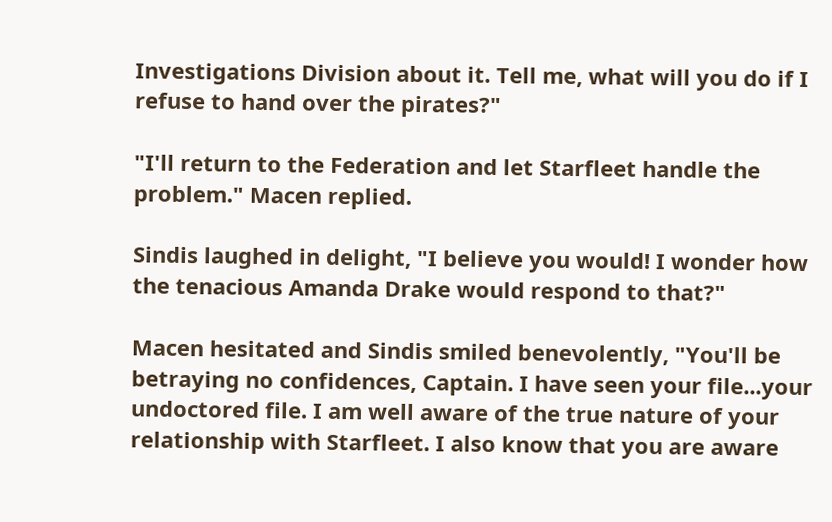Investigations Division about it. Tell me, what will you do if I refuse to hand over the pirates?"

"I'll return to the Federation and let Starfleet handle the problem." Macen replied.

Sindis laughed in delight, "I believe you would! I wonder how the tenacious Amanda Drake would respond to that?"

Macen hesitated and Sindis smiled benevolently, "You'll be betraying no confidences, Captain. I have seen your file...your undoctored file. I am well aware of the true nature of your relationship with Starfleet. I also know that you are aware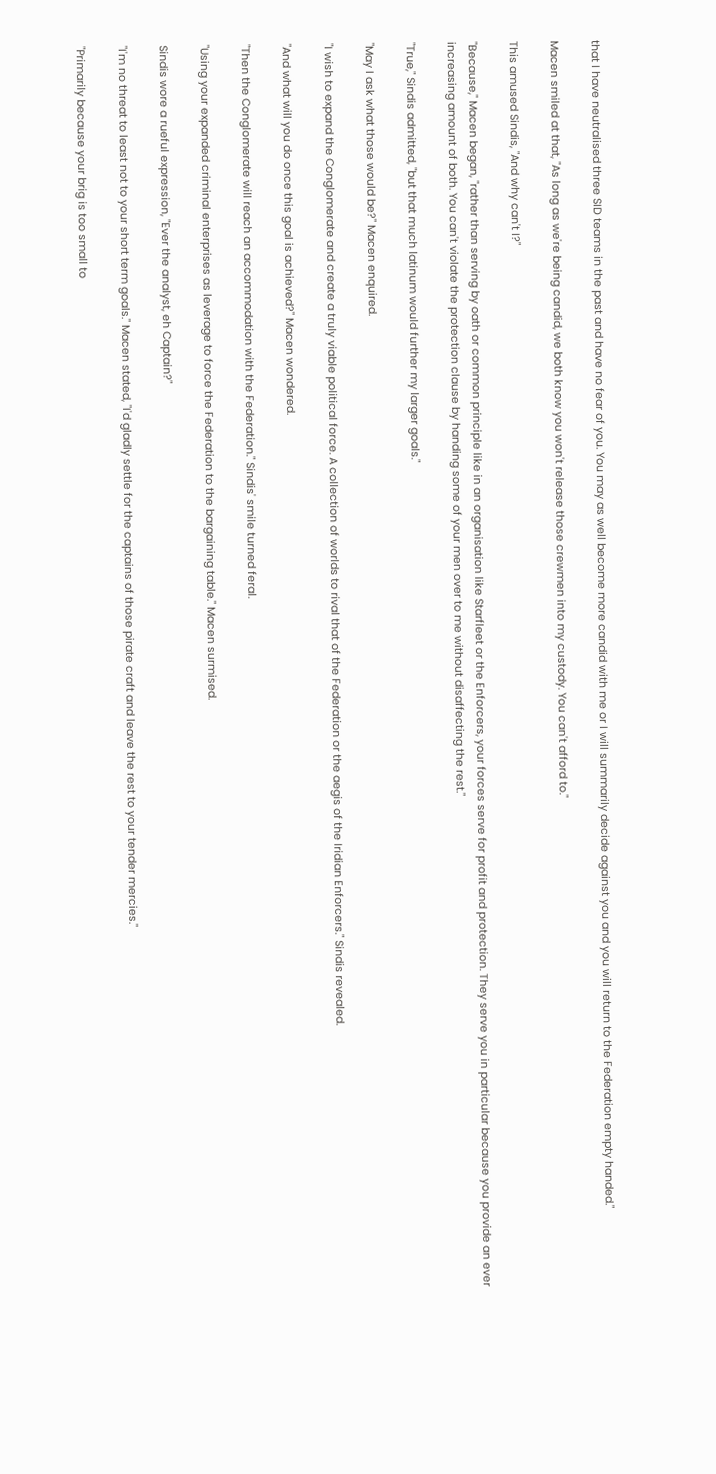that I have neutralised three SID teams in the past and have no fear of you. You may as well become more candid with me or I will summarily decide against you and you will return to the Federation empty handed."

Macen smiled at that, "As long as we're being candid, we both know you won't release those crewmen into my custody. You can't afford to."

This amused Sindis, "And why can't I?"

"Because," Macen began, "rather than serving by oath or common principle like in an organisation like Starfleet or the Enforcers, your forces serve for profit and protection. They serve you in particular because you provide an ever increasing amount of both. You can't violate the protection clause by handing some of your men over to me without disaffecting the rest."

"True," Sindis admitted, "but that much latinum would further my larger goals."

"May I ask what those would be?" Macen enquired.

"I wish to expand the Conglomerate and create a truly viable political force. A collection of worlds to rival that of the Federation or the aegis of the Iridian Enforcers." Sindis revealed.

"And what will you do once this goal is achieved?" Macen wondered.

"Then the Conglomerate will reach an accommodation with the Federation." Sindis' smile turned feral.

"Using your expanded criminal enterprises as leverage to force the Federation to the bargaining table." Macen surmised.

Sindis wore a rueful expression, "Ever the analyst, eh Captain?"

"I'm no threat to least not to your short term goals." Macen stated, "I'd gladly settle for the captains of those pirate craft and leave the rest to your tender mercies."

"Primarily because your brig is too small to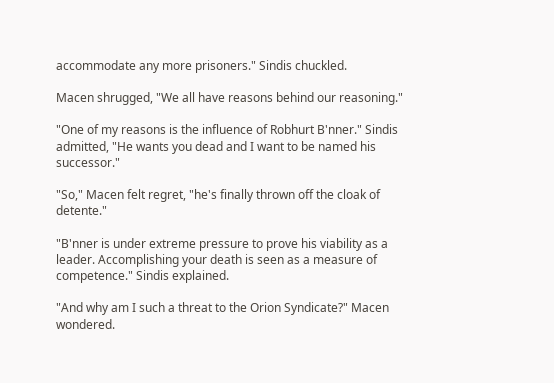accommodate any more prisoners." Sindis chuckled.

Macen shrugged, "We all have reasons behind our reasoning."

"One of my reasons is the influence of Robhurt B'nner." Sindis admitted, "He wants you dead and I want to be named his successor."

"So," Macen felt regret, "he's finally thrown off the cloak of detente."

"B'nner is under extreme pressure to prove his viability as a leader. Accomplishing your death is seen as a measure of competence." Sindis explained.

"And why am I such a threat to the Orion Syndicate?" Macen wondered.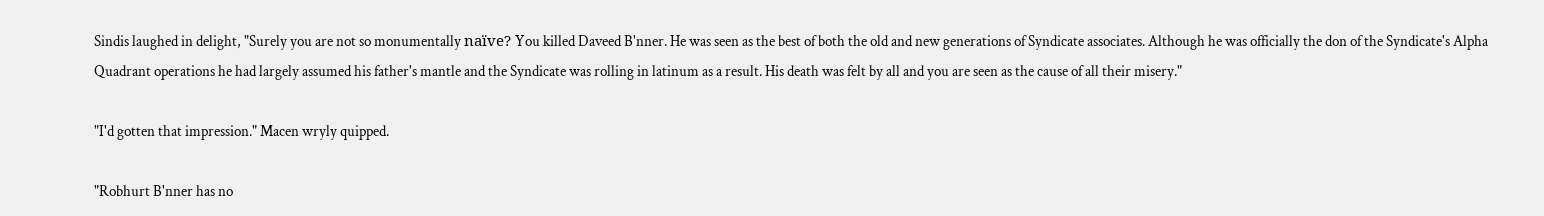Sindis laughed in delight, "Surely you are not so monumentally naïve? You killed Daveed B'nner. He was seen as the best of both the old and new generations of Syndicate associates. Although he was officially the don of the Syndicate's Alpha Quadrant operations he had largely assumed his father's mantle and the Syndicate was rolling in latinum as a result. His death was felt by all and you are seen as the cause of all their misery."

"I'd gotten that impression." Macen wryly quipped.

"Robhurt B'nner has no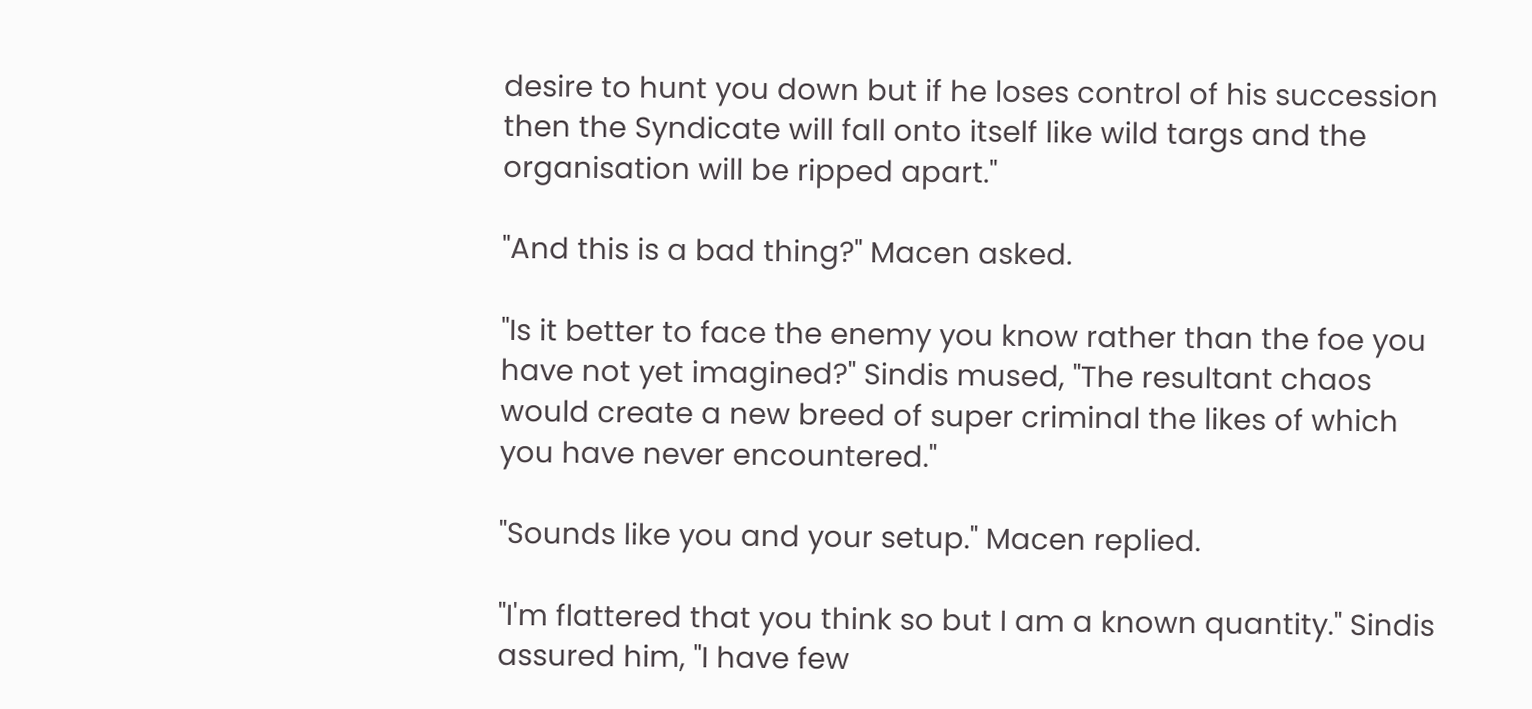desire to hunt you down but if he loses control of his succession then the Syndicate will fall onto itself like wild targs and the organisation will be ripped apart."

"And this is a bad thing?" Macen asked.

"Is it better to face the enemy you know rather than the foe you have not yet imagined?" Sindis mused, "The resultant chaos would create a new breed of super criminal the likes of which you have never encountered."

"Sounds like you and your setup." Macen replied.

"I'm flattered that you think so but I am a known quantity." Sindis assured him, "I have few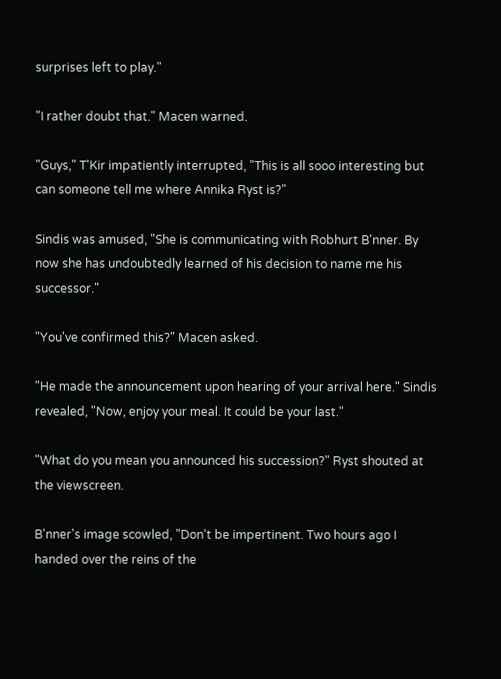surprises left to play."

"I rather doubt that." Macen warned.

"Guys," T'Kir impatiently interrupted, "This is all sooo interesting but can someone tell me where Annika Ryst is?"

Sindis was amused, "She is communicating with Robhurt B'nner. By now she has undoubtedly learned of his decision to name me his successor."

"You've confirmed this?" Macen asked.

"He made the announcement upon hearing of your arrival here." Sindis revealed, "Now, enjoy your meal. It could be your last."

"What do you mean you announced his succession?" Ryst shouted at the viewscreen.

B'nner's image scowled, "Don't be impertinent. Two hours ago I handed over the reins of the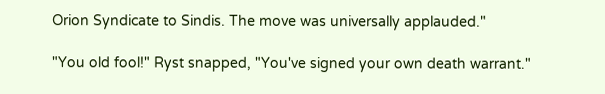Orion Syndicate to Sindis. The move was universally applauded."

"You old fool!" Ryst snapped, "You've signed your own death warrant."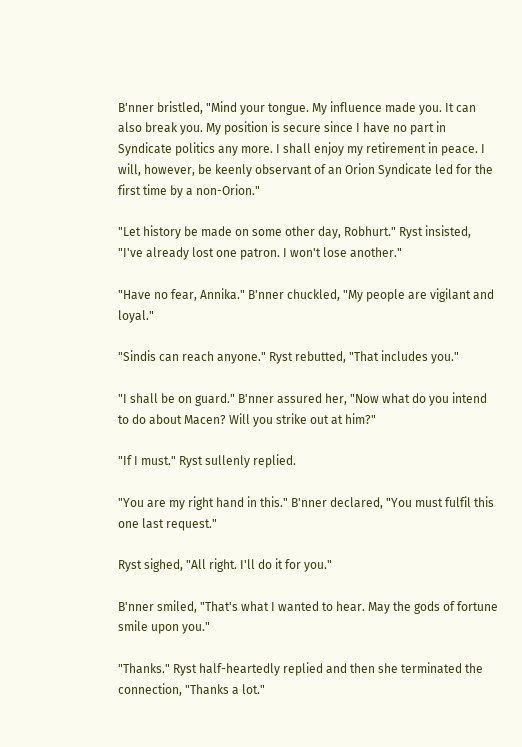B'nner bristled, "Mind your tongue. My influence made you. It can also break you. My position is secure since I have no part in Syndicate politics any more. I shall enjoy my retirement in peace. I will, however, be keenly observant of an Orion Syndicate led for the first time by a non-Orion."

"Let history be made on some other day, Robhurt." Ryst insisted, "I've already lost one patron. I won't lose another."

"Have no fear, Annika." B'nner chuckled, "My people are vigilant and loyal."

"Sindis can reach anyone." Ryst rebutted, "That includes you."

"I shall be on guard." B'nner assured her, "Now what do you intend to do about Macen? Will you strike out at him?"

"If I must." Ryst sullenly replied.

"You are my right hand in this." B'nner declared, "You must fulfil this one last request."

Ryst sighed, "All right. I'll do it for you."

B'nner smiled, "That's what I wanted to hear. May the gods of fortune smile upon you."

"Thanks." Ryst half-heartedly replied and then she terminated the connection, "Thanks a lot."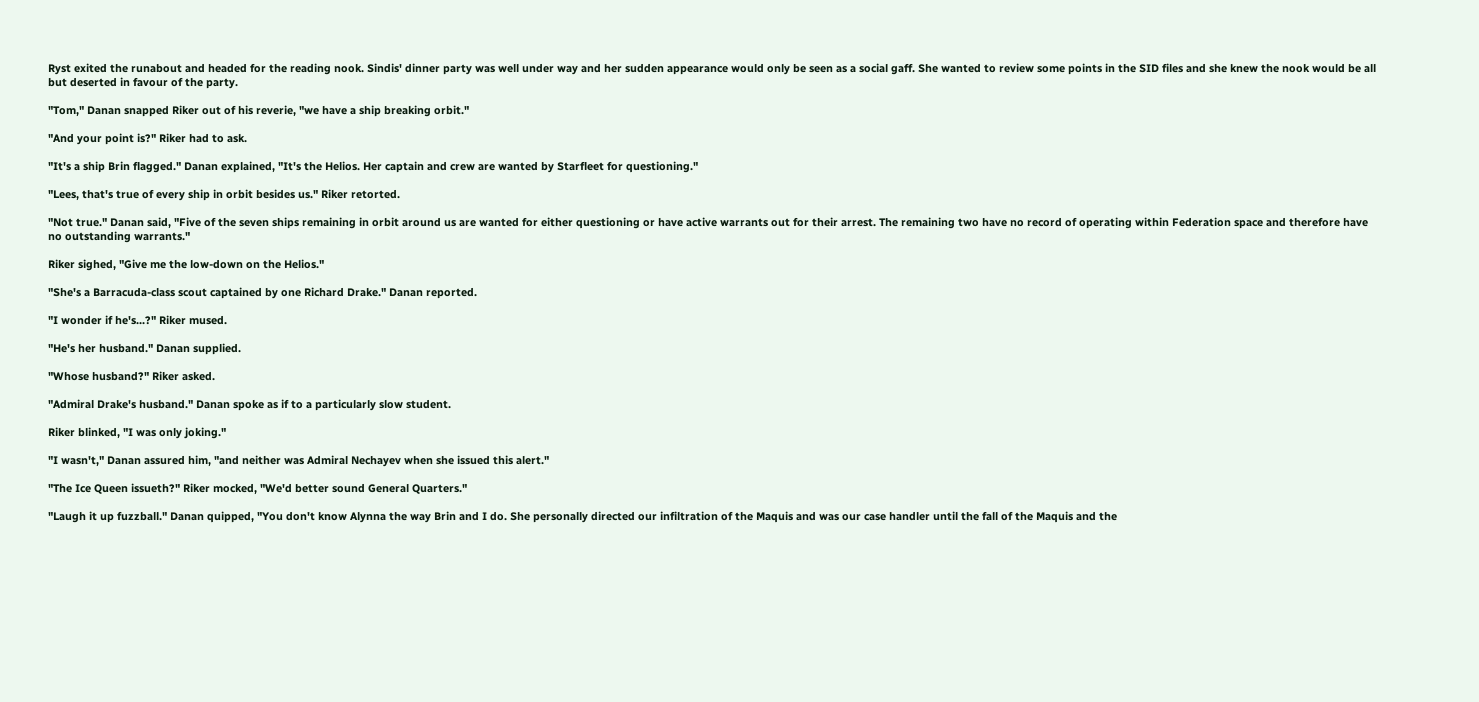Ryst exited the runabout and headed for the reading nook. Sindis' dinner party was well under way and her sudden appearance would only be seen as a social gaff. She wanted to review some points in the SID files and she knew the nook would be all but deserted in favour of the party.

"Tom," Danan snapped Riker out of his reverie, "we have a ship breaking orbit."

"And your point is?" Riker had to ask.

"It's a ship Brin flagged." Danan explained, "It's the Helios. Her captain and crew are wanted by Starfleet for questioning."

"Lees, that's true of every ship in orbit besides us." Riker retorted.

"Not true." Danan said, "Five of the seven ships remaining in orbit around us are wanted for either questioning or have active warrants out for their arrest. The remaining two have no record of operating within Federation space and therefore have no outstanding warrants."

Riker sighed, "Give me the low-down on the Helios."

"She's a Barracuda-class scout captained by one Richard Drake." Danan reported.

"I wonder if he's...?" Riker mused.

"He's her husband." Danan supplied.

"Whose husband?" Riker asked.

"Admiral Drake's husband." Danan spoke as if to a particularly slow student.

Riker blinked, "I was only joking."

"I wasn't," Danan assured him, "and neither was Admiral Nechayev when she issued this alert."

"The Ice Queen issueth?" Riker mocked, "We'd better sound General Quarters."

"Laugh it up fuzzball." Danan quipped, "You don't know Alynna the way Brin and I do. She personally directed our infiltration of the Maquis and was our case handler until the fall of the Maquis and the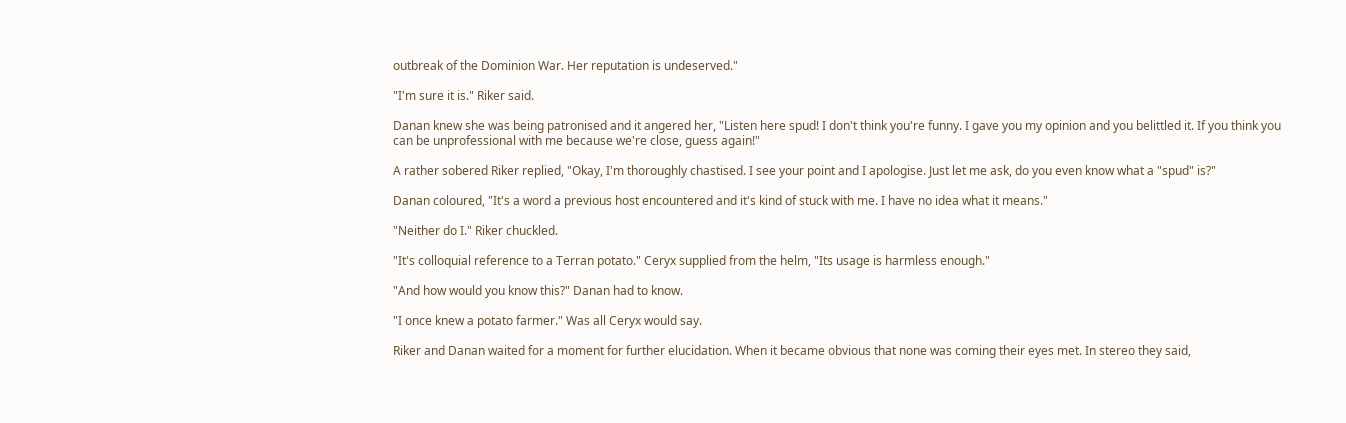outbreak of the Dominion War. Her reputation is undeserved."

"I'm sure it is." Riker said.

Danan knew she was being patronised and it angered her, "Listen here spud! I don't think you're funny. I gave you my opinion and you belittled it. If you think you can be unprofessional with me because we're close, guess again!"

A rather sobered Riker replied, "Okay, I'm thoroughly chastised. I see your point and I apologise. Just let me ask, do you even know what a "spud" is?"

Danan coloured, "It's a word a previous host encountered and it's kind of stuck with me. I have no idea what it means."

"Neither do I." Riker chuckled.

"It's colloquial reference to a Terran potato." Ceryx supplied from the helm, "Its usage is harmless enough."

"And how would you know this?" Danan had to know.

"I once knew a potato farmer." Was all Ceryx would say.

Riker and Danan waited for a moment for further elucidation. When it became obvious that none was coming their eyes met. In stereo they said,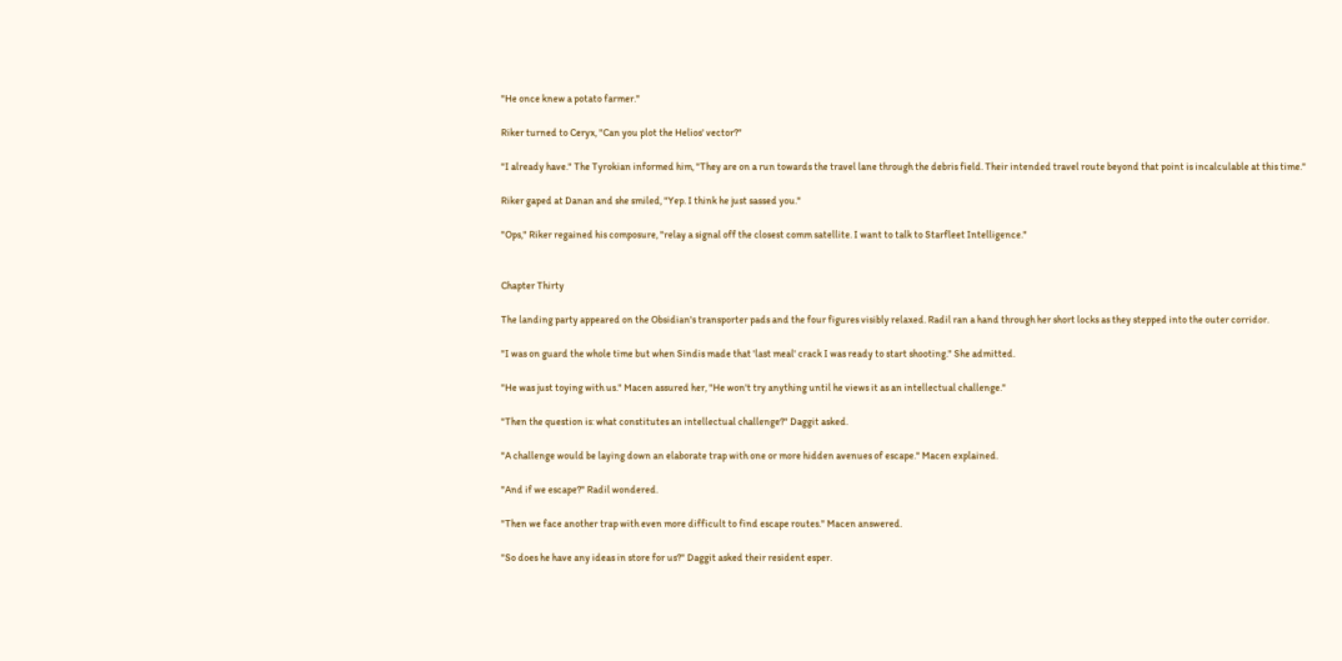"He once knew a potato farmer."

Riker turned to Ceryx, "Can you plot the Helios' vector?"

"I already have." The Tyrokian informed him, "They are on a run towards the travel lane through the debris field. Their intended travel route beyond that point is incalculable at this time."

Riker gaped at Danan and she smiled, "Yep. I think he just sassed you."

"Ops," Riker regained his composure, "relay a signal off the closest comm satellite. I want to talk to Starfleet Intelligence."


Chapter Thirty

The landing party appeared on the Obsidian's transporter pads and the four figures visibly relaxed. Radil ran a hand through her short locks as they stepped into the outer corridor.

"I was on guard the whole time but when Sindis made that 'last meal' crack I was ready to start shooting." She admitted.

"He was just toying with us." Macen assured her, "He won't try anything until he views it as an intellectual challenge."

"Then the question is: what constitutes an intellectual challenge?" Daggit asked.

"A challenge would be laying down an elaborate trap with one or more hidden avenues of escape." Macen explained.

"And if we escape?" Radil wondered.

"Then we face another trap with even more difficult to find escape routes." Macen answered.

"So does he have any ideas in store for us?" Daggit asked their resident esper.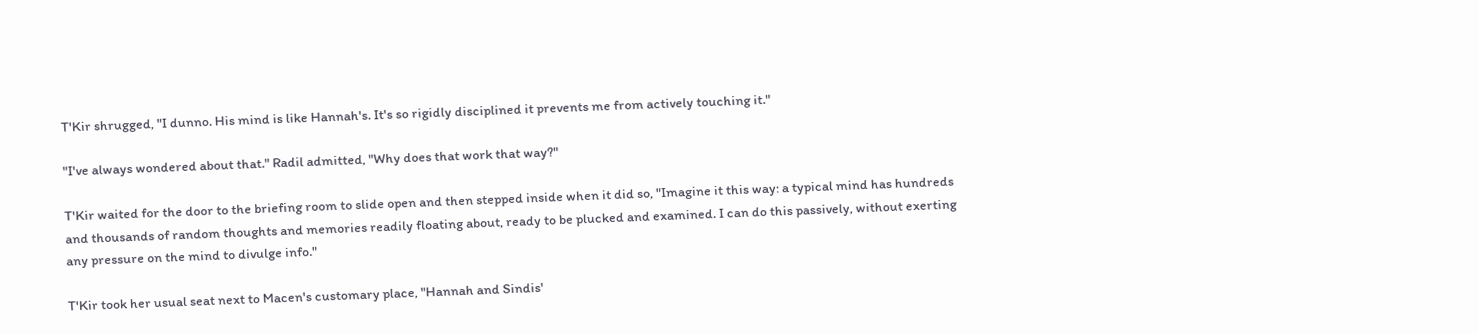T'Kir shrugged, "I dunno. His mind is like Hannah's. It's so rigidly disciplined it prevents me from actively touching it."

"I've always wondered about that." Radil admitted, "Why does that work that way?"

T'Kir waited for the door to the briefing room to slide open and then stepped inside when it did so, "Imagine it this way: a typical mind has hundreds and thousands of random thoughts and memories readily floating about, ready to be plucked and examined. I can do this passively, without exerting any pressure on the mind to divulge info."

T'Kir took her usual seat next to Macen's customary place, "Hannah and Sindis'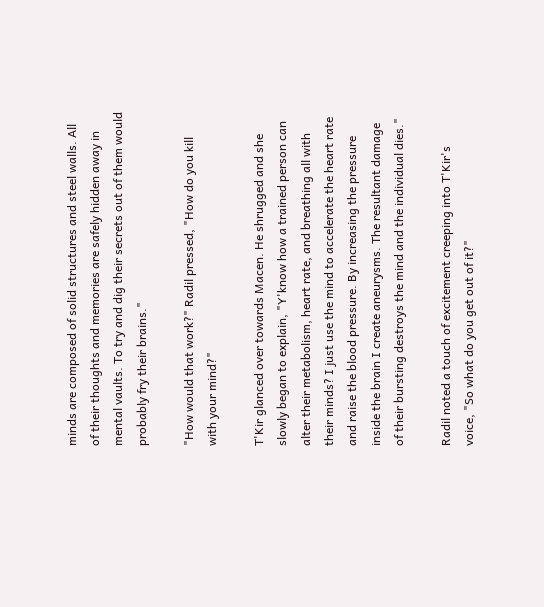minds are composed of solid structures and steel walls. All of their thoughts and memories are safely hidden away in mental vaults. To try and dig their secrets out of them would probably fry their brains."

"How would that work?" Radil pressed, "How do you kill with your mind?"

T'Kir glanced over towards Macen. He shrugged and she slowly began to explain, "Y'know how a trained person can alter their metabolism, heart rate, and breathing all with their minds? I just use the mind to accelerate the heart rate and raise the blood pressure. By increasing the pressure inside the brain I create aneurysms. The resultant damage of their bursting destroys the mind and the individual dies."

Radil noted a touch of excitement creeping into T'Kir's voice, "So what do you get out of it?"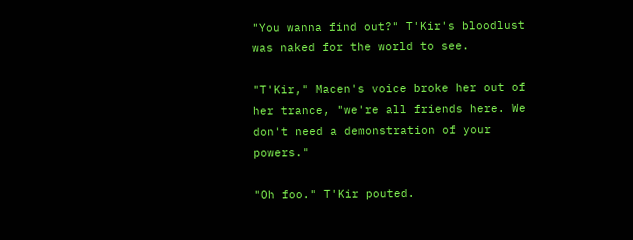"You wanna find out?" T'Kir's bloodlust was naked for the world to see.

"T'Kir," Macen's voice broke her out of her trance, "we're all friends here. We don't need a demonstration of your powers."

"Oh foo." T'Kir pouted.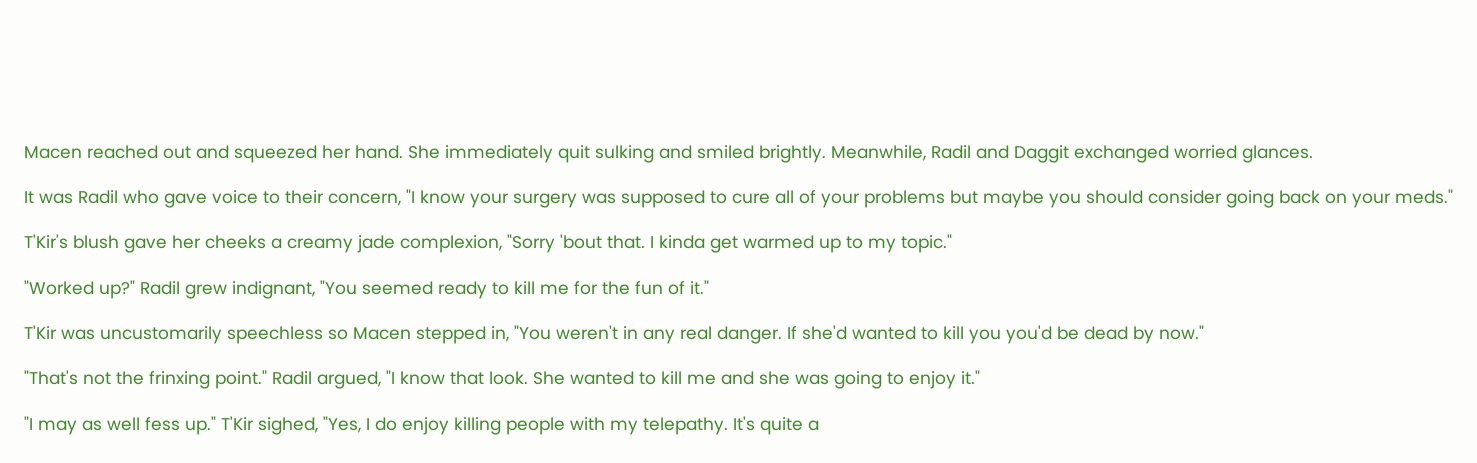Macen reached out and squeezed her hand. She immediately quit sulking and smiled brightly. Meanwhile, Radil and Daggit exchanged worried glances.

It was Radil who gave voice to their concern, "I know your surgery was supposed to cure all of your problems but maybe you should consider going back on your meds."

T'Kir's blush gave her cheeks a creamy jade complexion, "Sorry 'bout that. I kinda get warmed up to my topic."

"Worked up?" Radil grew indignant, "You seemed ready to kill me for the fun of it."

T'Kir was uncustomarily speechless so Macen stepped in, "You weren't in any real danger. If she'd wanted to kill you you'd be dead by now."

"That's not the frinxing point." Radil argued, "I know that look. She wanted to kill me and she was going to enjoy it."

"I may as well fess up." T'Kir sighed, "Yes, I do enjoy killing people with my telepathy. It's quite a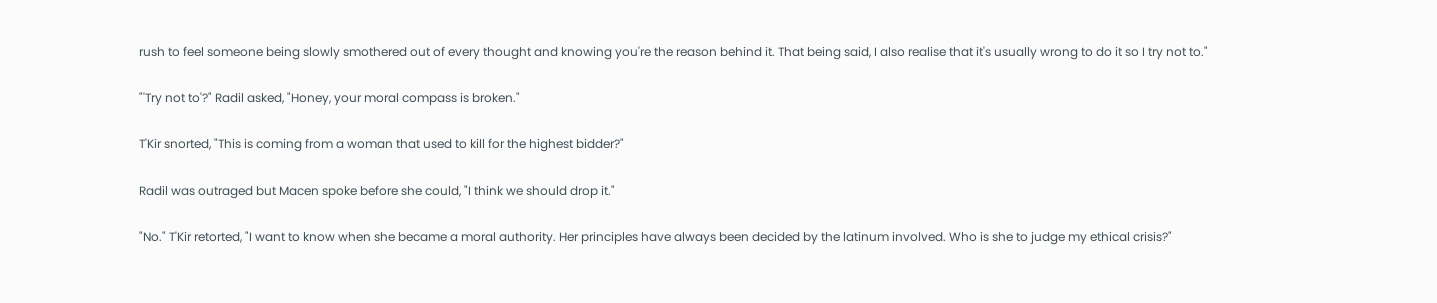rush to feel someone being slowly smothered out of every thought and knowing you're the reason behind it. That being said, I also realise that it's usually wrong to do it so I try not to."

"'Try not to'?" Radil asked, "Honey, your moral compass is broken."

T'Kir snorted, "This is coming from a woman that used to kill for the highest bidder?"

Radil was outraged but Macen spoke before she could, "I think we should drop it."

"No." T'Kir retorted, "I want to know when she became a moral authority. Her principles have always been decided by the latinum involved. Who is she to judge my ethical crisis?"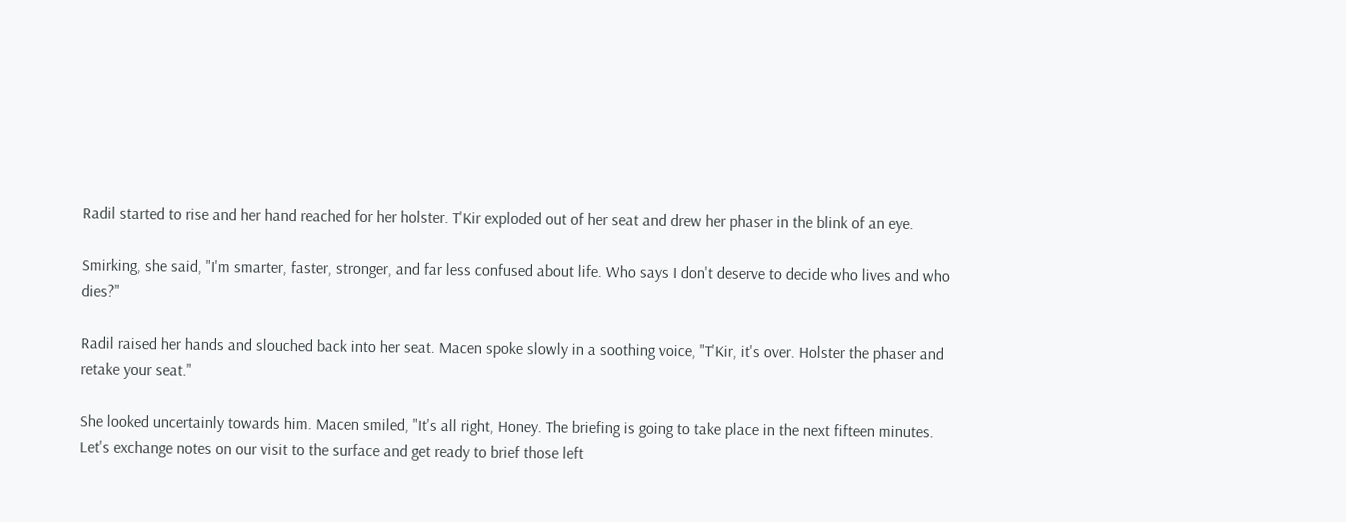Radil started to rise and her hand reached for her holster. T'Kir exploded out of her seat and drew her phaser in the blink of an eye.

Smirking, she said, "I'm smarter, faster, stronger, and far less confused about life. Who says I don't deserve to decide who lives and who dies?"

Radil raised her hands and slouched back into her seat. Macen spoke slowly in a soothing voice, "T'Kir, it's over. Holster the phaser and retake your seat."

She looked uncertainly towards him. Macen smiled, "It's all right, Honey. The briefing is going to take place in the next fifteen minutes. Let's exchange notes on our visit to the surface and get ready to brief those left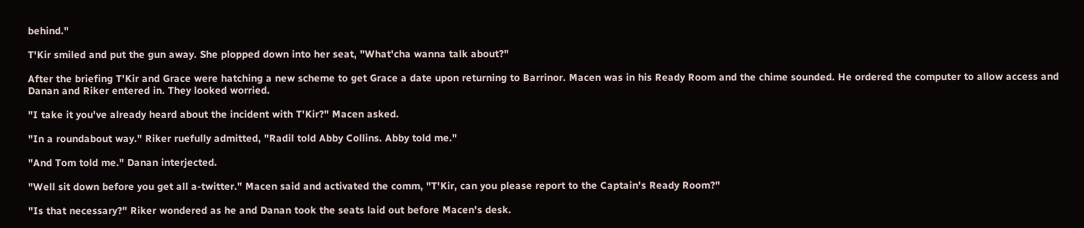behind."

T'Kir smiled and put the gun away. She plopped down into her seat, "What'cha wanna talk about?"

After the briefing T'Kir and Grace were hatching a new scheme to get Grace a date upon returning to Barrinor. Macen was in his Ready Room and the chime sounded. He ordered the computer to allow access and Danan and Riker entered in. They looked worried.

"I take it you've already heard about the incident with T'Kir?" Macen asked.

"In a roundabout way." Riker ruefully admitted, "Radil told Abby Collins. Abby told me."

"And Tom told me." Danan interjected.

"Well sit down before you get all a-twitter." Macen said and activated the comm, "T'Kir, can you please report to the Captain's Ready Room?"

"Is that necessary?" Riker wondered as he and Danan took the seats laid out before Macen's desk.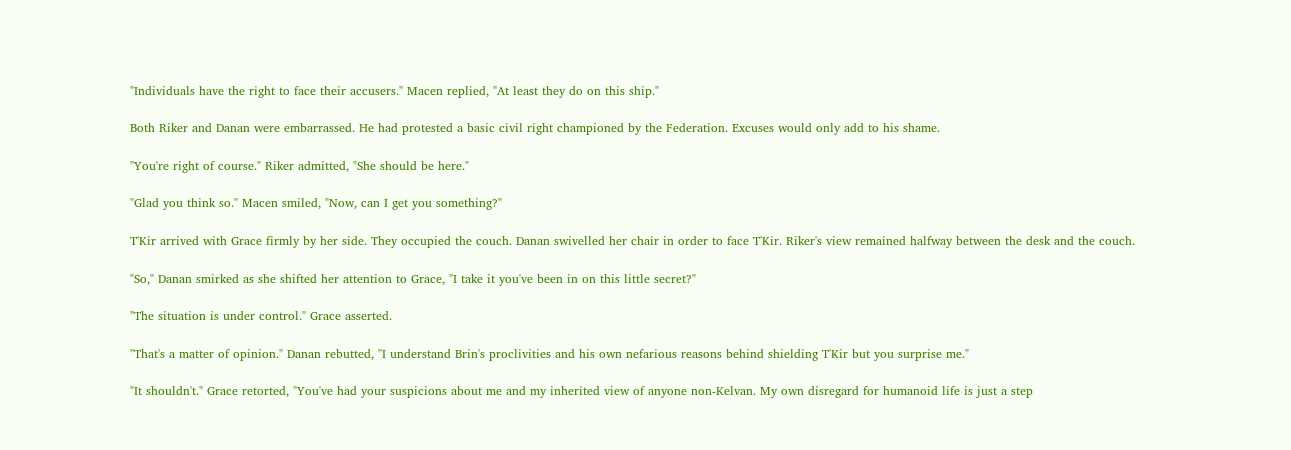"Individuals have the right to face their accusers." Macen replied, "At least they do on this ship."

Both Riker and Danan were embarrassed. He had protested a basic civil right championed by the Federation. Excuses would only add to his shame.

"You're right of course." Riker admitted, "She should be here."

"Glad you think so." Macen smiled, "Now, can I get you something?"

T'Kir arrived with Grace firmly by her side. They occupied the couch. Danan swivelled her chair in order to face T'Kir. Riker's view remained halfway between the desk and the couch.

"So," Danan smirked as she shifted her attention to Grace, "I take it you've been in on this little secret?"

"The situation is under control." Grace asserted.

"That's a matter of opinion." Danan rebutted, "I understand Brin's proclivities and his own nefarious reasons behind shielding T'Kir but you surprise me."

"It shouldn't." Grace retorted, "You've had your suspicions about me and my inherited view of anyone non-Kelvan. My own disregard for humanoid life is just a step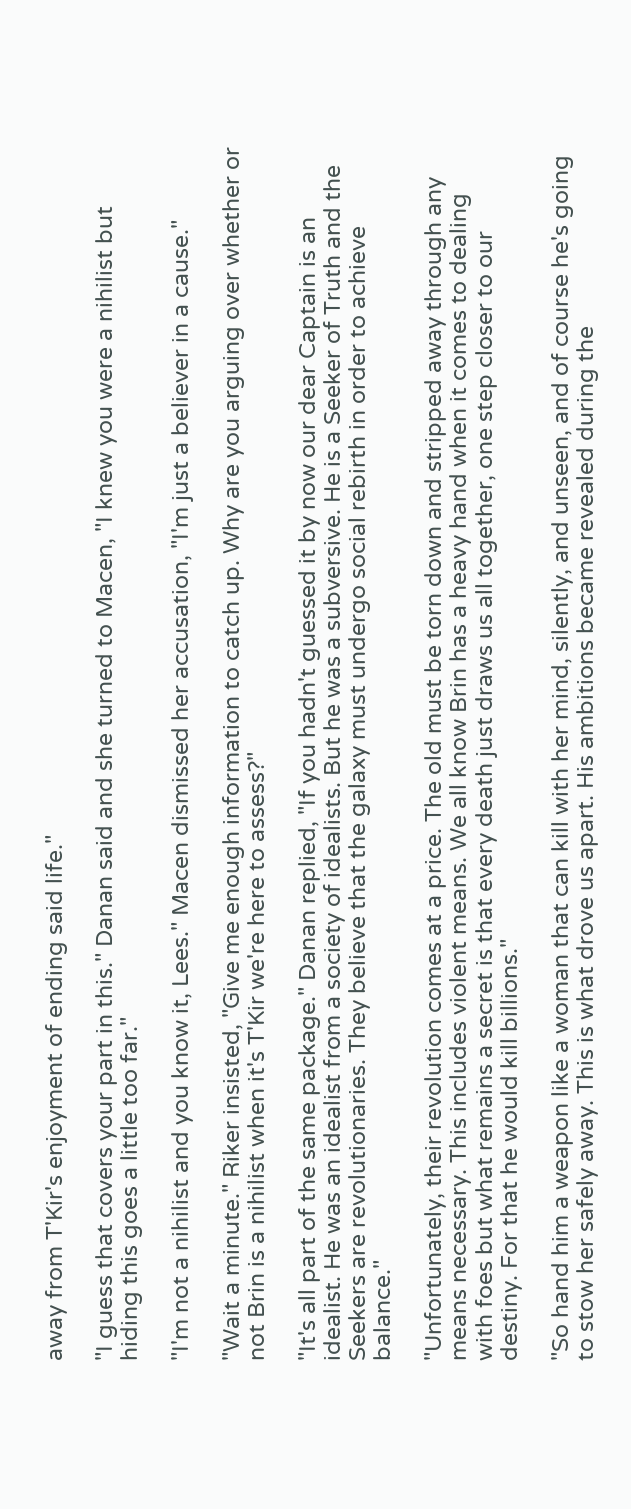away from T'Kir's enjoyment of ending said life."

"I guess that covers your part in this." Danan said and she turned to Macen, "I knew you were a nihilist but hiding this goes a little too far."

"I'm not a nihilist and you know it, Lees." Macen dismissed her accusation, "I'm just a believer in a cause."

"Wait a minute." Riker insisted, "Give me enough information to catch up. Why are you arguing over whether or not Brin is a nihilist when it's T'Kir we're here to assess?"

"It's all part of the same package." Danan replied, "If you hadn't guessed it by now our dear Captain is an idealist. He was an idealist from a society of idealists. But he was a subversive. He is a Seeker of Truth and the Seekers are revolutionaries. They believe that the galaxy must undergo social rebirth in order to achieve balance."

"Unfortunately, their revolution comes at a price. The old must be torn down and stripped away through any means necessary. This includes violent means. We all know Brin has a heavy hand when it comes to dealing with foes but what remains a secret is that every death just draws us all together, one step closer to our destiny. For that he would kill billions."

"So hand him a weapon like a woman that can kill with her mind, silently, and unseen, and of course he's going to stow her safely away. This is what drove us apart. His ambitions became revealed during the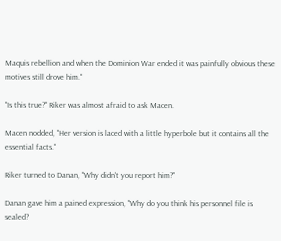Maquis rebellion and when the Dominion War ended it was painfully obvious these motives still drove him."

"Is this true?" Riker was almost afraid to ask Macen.

Macen nodded, "Her version is laced with a little hyperbole but it contains all the essential facts."

Riker turned to Danan, "Why didn't you report him?"

Danan gave him a pained expression, "Why do you think his personnel file is sealed?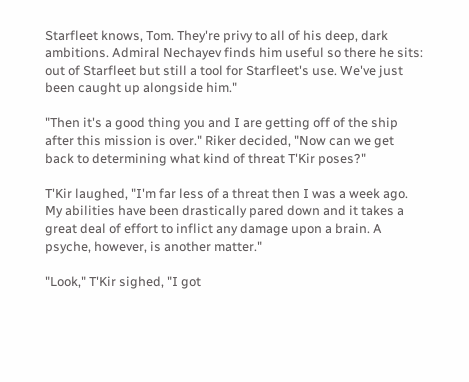Starfleet knows, Tom. They're privy to all of his deep, dark ambitions. Admiral Nechayev finds him useful so there he sits: out of Starfleet but still a tool for Starfleet's use. We've just been caught up alongside him."

"Then it's a good thing you and I are getting off of the ship after this mission is over." Riker decided, "Now can we get back to determining what kind of threat T'Kir poses?"

T'Kir laughed, "I'm far less of a threat then I was a week ago. My abilities have been drastically pared down and it takes a great deal of effort to inflict any damage upon a brain. A psyche, however, is another matter."

"Look," T'Kir sighed, "I got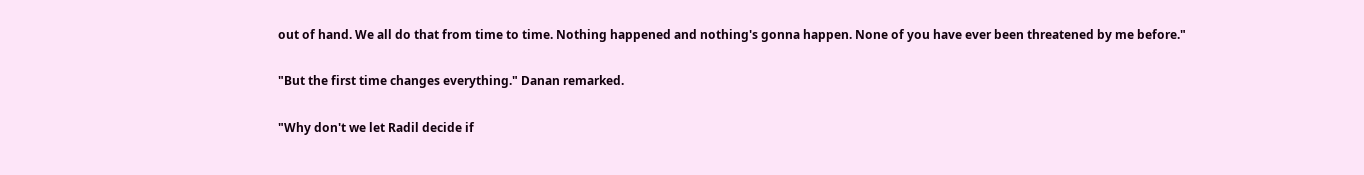out of hand. We all do that from time to time. Nothing happened and nothing's gonna happen. None of you have ever been threatened by me before."

"But the first time changes everything." Danan remarked.

"Why don't we let Radil decide if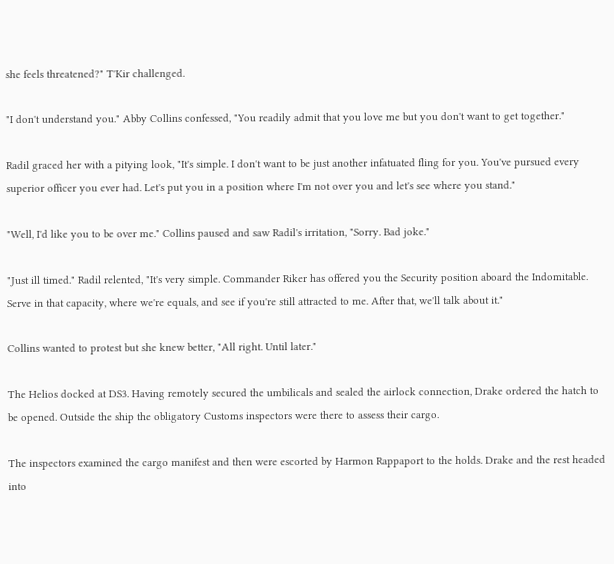she feels threatened?" T'Kir challenged.

"I don't understand you." Abby Collins confessed, "You readily admit that you love me but you don't want to get together."

Radil graced her with a pitying look, "It's simple. I don't want to be just another infatuated fling for you. You've pursued every superior officer you ever had. Let's put you in a position where I'm not over you and let's see where you stand."

"Well, I'd like you to be over me." Collins paused and saw Radil's irritation, "Sorry. Bad joke."

"Just ill timed." Radil relented, "It's very simple. Commander Riker has offered you the Security position aboard the Indomitable. Serve in that capacity, where we're equals, and see if you're still attracted to me. After that, we'll talk about it."

Collins wanted to protest but she knew better, "All right. Until later."

The Helios docked at DS3. Having remotely secured the umbilicals and sealed the airlock connection, Drake ordered the hatch to be opened. Outside the ship the obligatory Customs inspectors were there to assess their cargo.

The inspectors examined the cargo manifest and then were escorted by Harmon Rappaport to the holds. Drake and the rest headed into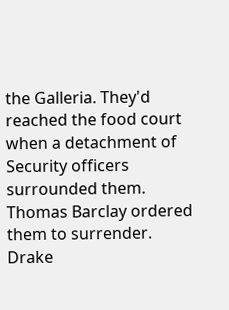the Galleria. They'd reached the food court when a detachment of Security officers surrounded them. Thomas Barclay ordered them to surrender. Drake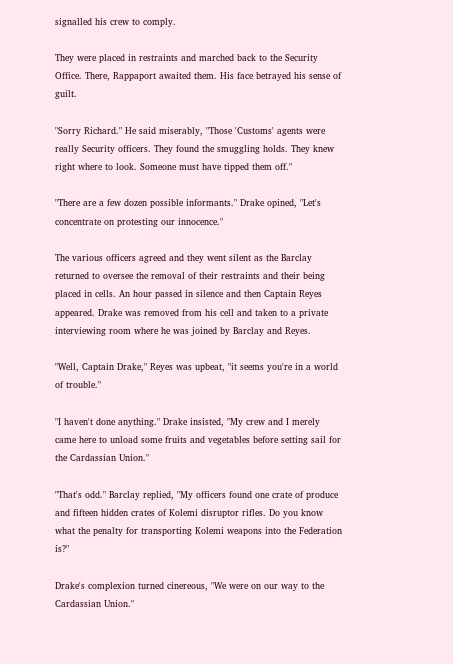signalled his crew to comply.

They were placed in restraints and marched back to the Security Office. There, Rappaport awaited them. His face betrayed his sense of guilt.

"Sorry Richard." He said miserably, "Those 'Customs' agents were really Security officers. They found the smuggling holds. They knew right where to look. Someone must have tipped them off."

"There are a few dozen possible informants." Drake opined, "Let's concentrate on protesting our innocence."

The various officers agreed and they went silent as the Barclay returned to oversee the removal of their restraints and their being placed in cells. An hour passed in silence and then Captain Reyes appeared. Drake was removed from his cell and taken to a private interviewing room where he was joined by Barclay and Reyes.

"Well, Captain Drake," Reyes was upbeat, "it seems you're in a world of trouble."

"I haven't done anything." Drake insisted, "My crew and I merely came here to unload some fruits and vegetables before setting sail for the Cardassian Union."

"That's odd." Barclay replied, "My officers found one crate of produce and fifteen hidden crates of Kolemi disruptor rifles. Do you know what the penalty for transporting Kolemi weapons into the Federation is?"

Drake's complexion turned cinereous, "We were on our way to the Cardassian Union."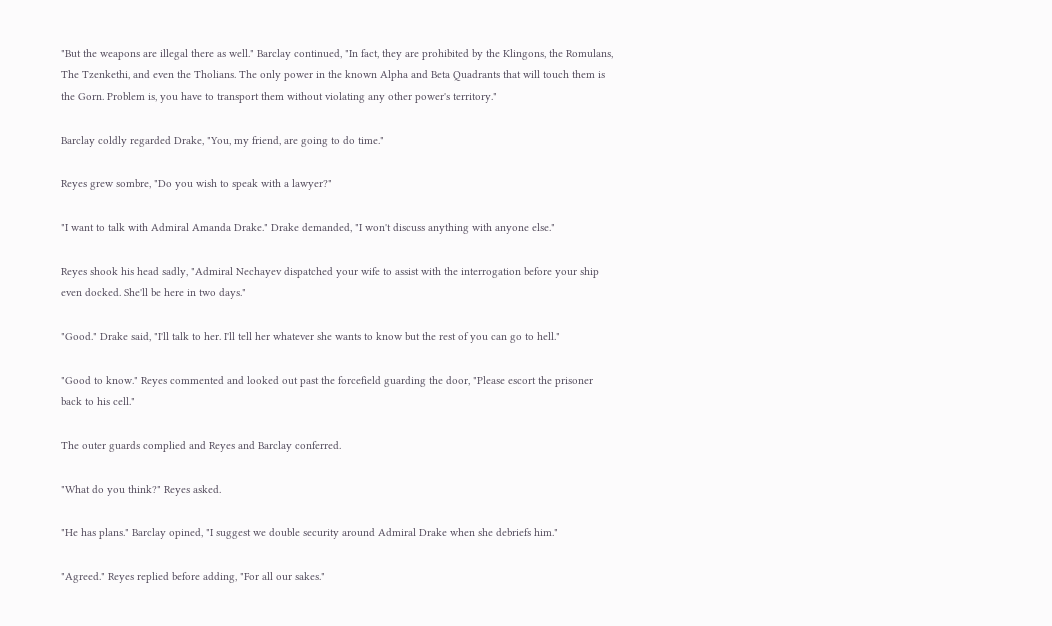"But the weapons are illegal there as well." Barclay continued, "In fact, they are prohibited by the Klingons, the Romulans, The Tzenkethi, and even the Tholians. The only power in the known Alpha and Beta Quadrants that will touch them is the Gorn. Problem is, you have to transport them without violating any other power's territory."

Barclay coldly regarded Drake, "You, my friend, are going to do time."

Reyes grew sombre, "Do you wish to speak with a lawyer?"

"I want to talk with Admiral Amanda Drake." Drake demanded, "I won't discuss anything with anyone else."

Reyes shook his head sadly, "Admiral Nechayev dispatched your wife to assist with the interrogation before your ship even docked. She'll be here in two days."

"Good." Drake said, "I'll talk to her. I'll tell her whatever she wants to know but the rest of you can go to hell."

"Good to know." Reyes commented and looked out past the forcefield guarding the door, "Please escort the prisoner back to his cell."

The outer guards complied and Reyes and Barclay conferred.

"What do you think?" Reyes asked.

"He has plans." Barclay opined, "I suggest we double security around Admiral Drake when she debriefs him."

"Agreed." Reyes replied before adding, "For all our sakes."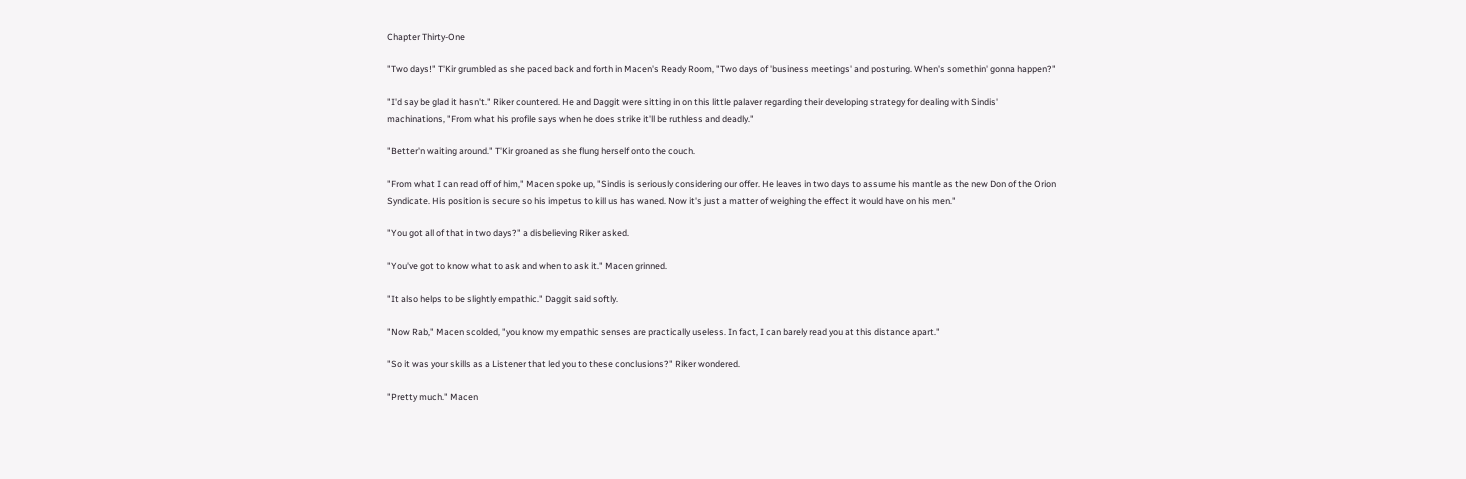Chapter Thirty-One

"Two days!" T'Kir grumbled as she paced back and forth in Macen's Ready Room, "Two days of 'business meetings' and posturing. When's somethin' gonna happen?"

"I'd say be glad it hasn't." Riker countered. He and Daggit were sitting in on this little palaver regarding their developing strategy for dealing with Sindis' machinations, "From what his profile says when he does strike it'll be ruthless and deadly."

"Better'n waiting around." T'Kir groaned as she flung herself onto the couch.

"From what I can read off of him," Macen spoke up, "Sindis is seriously considering our offer. He leaves in two days to assume his mantle as the new Don of the Orion Syndicate. His position is secure so his impetus to kill us has waned. Now it's just a matter of weighing the effect it would have on his men."

"You got all of that in two days?" a disbelieving Riker asked.

"You've got to know what to ask and when to ask it." Macen grinned.

"It also helps to be slightly empathic." Daggit said softly.

"Now Rab," Macen scolded, "you know my empathic senses are practically useless. In fact, I can barely read you at this distance apart."

"So it was your skills as a Listener that led you to these conclusions?" Riker wondered.

"Pretty much." Macen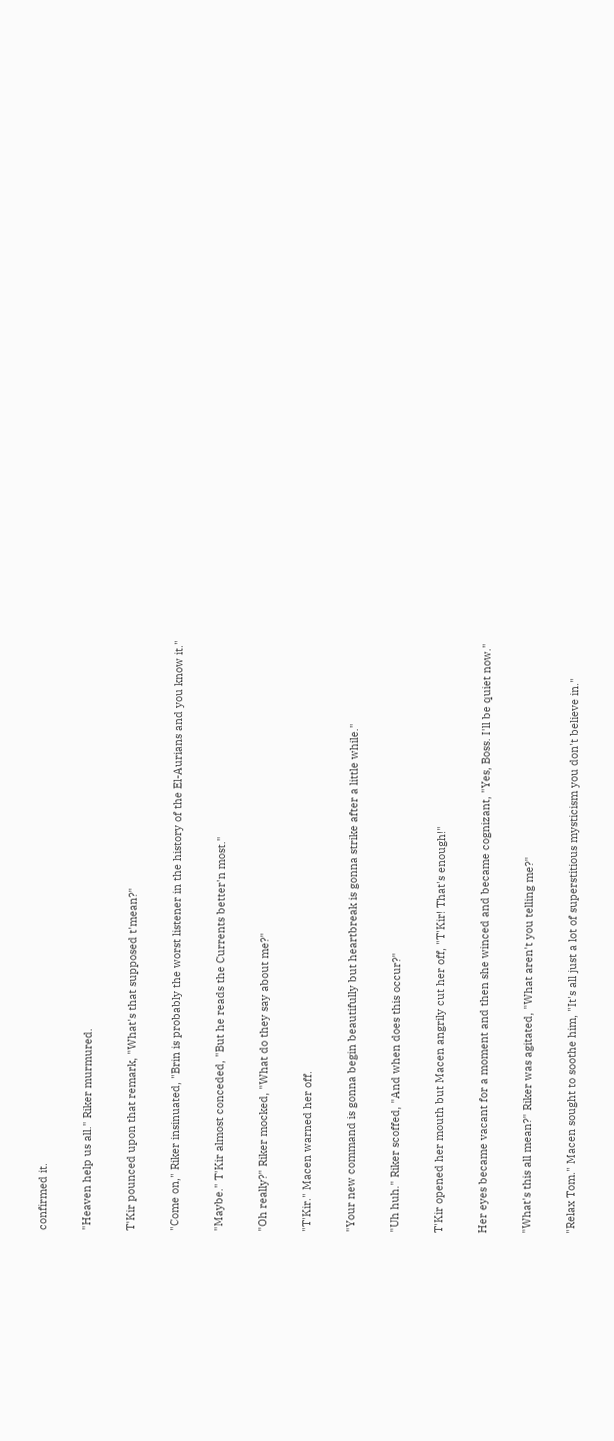confirmed it.

"Heaven help us all." Riker murmured.

T'Kir pounced upon that remark, "What's that supposed t'mean?"

"Come on," Riker insinuated, "Brin is probably the worst listener in the history of the El-Aurians and you know it."

"Maybe." T'Kir almost conceded, "But he reads the Currents better'n most."

"Oh really?" Riker mocked, "What do they say about me?"

"T'Kir." Macen warned her off.

"Your new command is gonna begin beautifully but heartbreak is gonna strike after a little while."

"Uh huh." Riker scoffed, "And when does this occur?"

T'Kir opened her mouth but Macen angrily cut her off, "T'Kir! That's enough!"

Her eyes became vacant for a moment and then she winced and became cognizant, "Yes, Boss. I'll be quiet now."

"What's this all mean?" Riker was agitated, "What aren't you telling me?"

"Relax Tom." Macen sought to soothe him, "It's all just a lot of superstitious mysticism you don't believe in."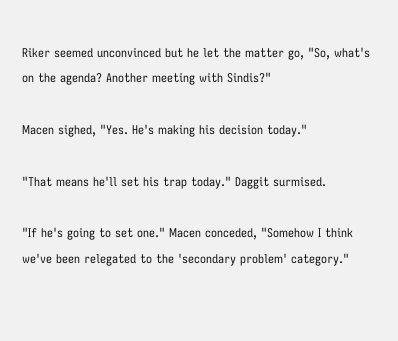Riker seemed unconvinced but he let the matter go, "So, what's on the agenda? Another meeting with Sindis?"

Macen sighed, "Yes. He's making his decision today."

"That means he'll set his trap today." Daggit surmised.

"If he's going to set one." Macen conceded, "Somehow I think we've been relegated to the 'secondary problem' category."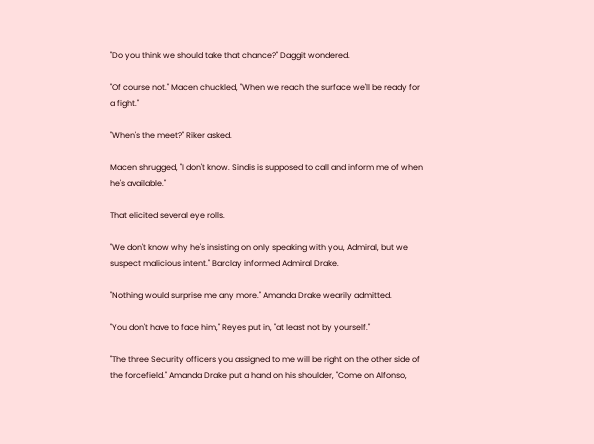"Do you think we should take that chance?" Daggit wondered.

"Of course not." Macen chuckled, "When we reach the surface we'll be ready for a fight."

"When's the meet?" Riker asked.

Macen shrugged, "I don't know. Sindis is supposed to call and inform me of when he's available."

That elicited several eye rolls.

"We don't know why he's insisting on only speaking with you, Admiral, but we suspect malicious intent." Barclay informed Admiral Drake.

"Nothing would surprise me any more." Amanda Drake wearily admitted.

"You don't have to face him," Reyes put in, "at least not by yourself."

"The three Security officers you assigned to me will be right on the other side of the forcefield." Amanda Drake put a hand on his shoulder, "Come on Alfonso,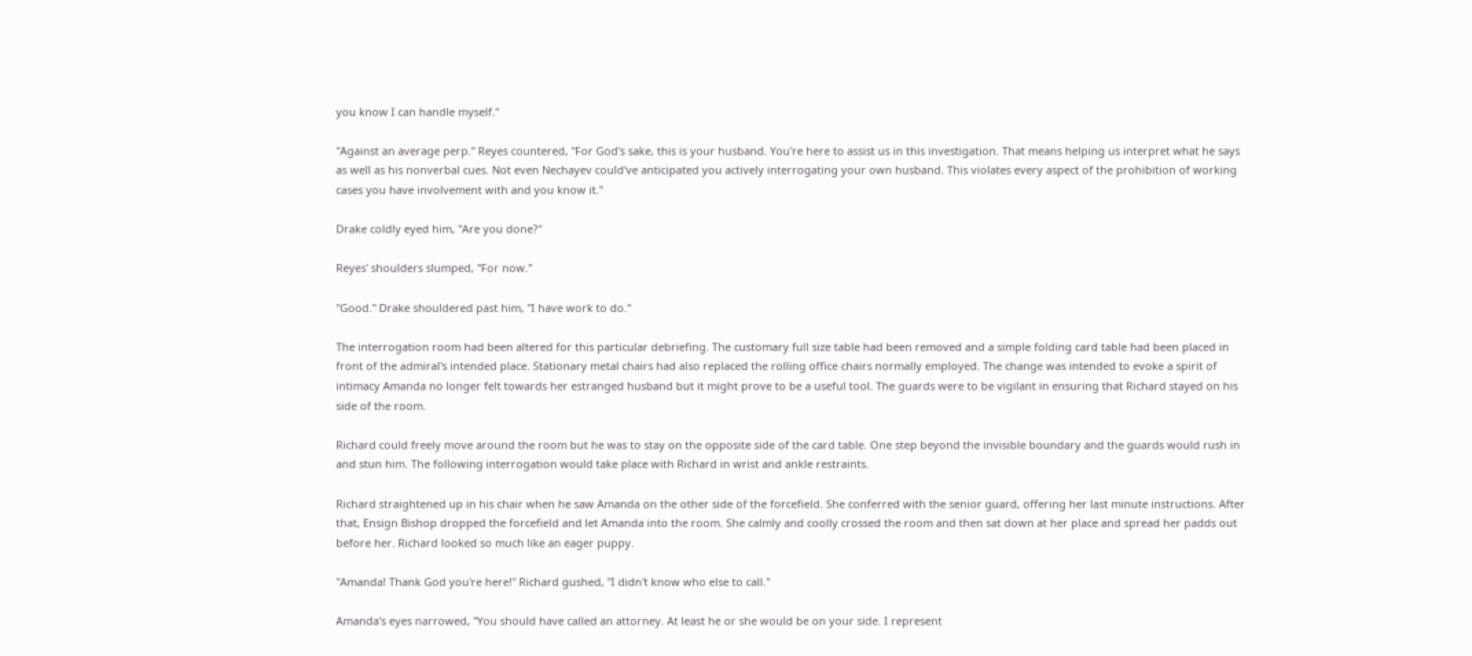you know I can handle myself."

"Against an average perp." Reyes countered, "For God's sake, this is your husband. You're here to assist us in this investigation. That means helping us interpret what he says as well as his nonverbal cues. Not even Nechayev could've anticipated you actively interrogating your own husband. This violates every aspect of the prohibition of working cases you have involvement with and you know it."

Drake coldly eyed him, "Are you done?"

Reyes' shoulders slumped, "For now."

"Good." Drake shouldered past him, "I have work to do."

The interrogation room had been altered for this particular debriefing. The customary full size table had been removed and a simple folding card table had been placed in front of the admiral's intended place. Stationary metal chairs had also replaced the rolling office chairs normally employed. The change was intended to evoke a spirit of intimacy Amanda no longer felt towards her estranged husband but it might prove to be a useful tool. The guards were to be vigilant in ensuring that Richard stayed on his side of the room.

Richard could freely move around the room but he was to stay on the opposite side of the card table. One step beyond the invisible boundary and the guards would rush in and stun him. The following interrogation would take place with Richard in wrist and ankle restraints.

Richard straightened up in his chair when he saw Amanda on the other side of the forcefield. She conferred with the senior guard, offering her last minute instructions. After that, Ensign Bishop dropped the forcefield and let Amanda into the room. She calmly and coolly crossed the room and then sat down at her place and spread her padds out before her. Richard looked so much like an eager puppy.

"Amanda! Thank God you're here!" Richard gushed, "I didn't know who else to call."

Amanda's eyes narrowed, "You should have called an attorney. At least he or she would be on your side. I represent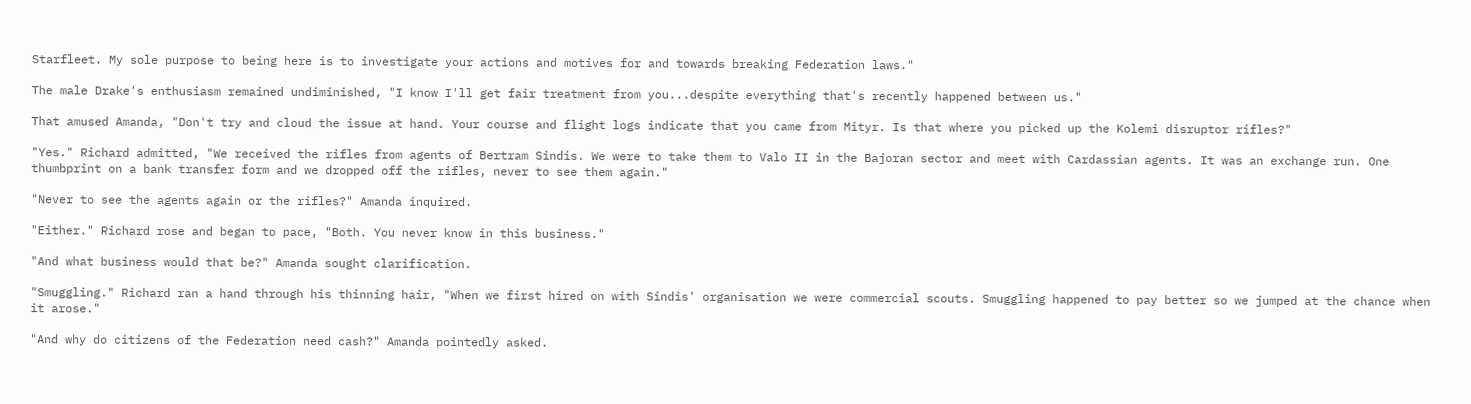Starfleet. My sole purpose to being here is to investigate your actions and motives for and towards breaking Federation laws."

The male Drake's enthusiasm remained undiminished, "I know I'll get fair treatment from you...despite everything that's recently happened between us."

That amused Amanda, "Don't try and cloud the issue at hand. Your course and flight logs indicate that you came from Mityr. Is that where you picked up the Kolemi disruptor rifles?"

"Yes." Richard admitted, "We received the rifles from agents of Bertram Sindis. We were to take them to Valo II in the Bajoran sector and meet with Cardassian agents. It was an exchange run. One thumbprint on a bank transfer form and we dropped off the rifles, never to see them again."

"Never to see the agents again or the rifles?" Amanda inquired.

"Either." Richard rose and began to pace, "Both. You never know in this business."

"And what business would that be?" Amanda sought clarification.

"Smuggling." Richard ran a hand through his thinning hair, "When we first hired on with Sindis' organisation we were commercial scouts. Smuggling happened to pay better so we jumped at the chance when it arose."

"And why do citizens of the Federation need cash?" Amanda pointedly asked.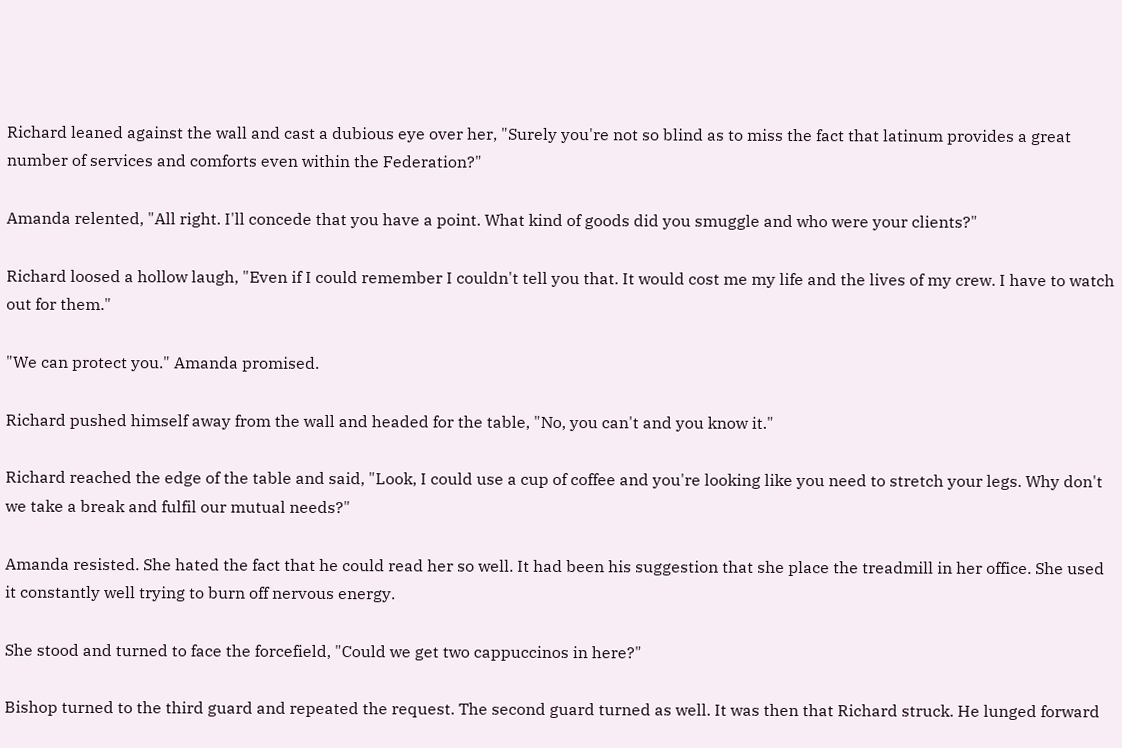Richard leaned against the wall and cast a dubious eye over her, "Surely you're not so blind as to miss the fact that latinum provides a great number of services and comforts even within the Federation?"

Amanda relented, "All right. I'll concede that you have a point. What kind of goods did you smuggle and who were your clients?"

Richard loosed a hollow laugh, "Even if I could remember I couldn't tell you that. It would cost me my life and the lives of my crew. I have to watch out for them."

"We can protect you." Amanda promised.

Richard pushed himself away from the wall and headed for the table, "No, you can't and you know it."

Richard reached the edge of the table and said, "Look, I could use a cup of coffee and you're looking like you need to stretch your legs. Why don't we take a break and fulfil our mutual needs?"

Amanda resisted. She hated the fact that he could read her so well. It had been his suggestion that she place the treadmill in her office. She used it constantly well trying to burn off nervous energy.

She stood and turned to face the forcefield, "Could we get two cappuccinos in here?"

Bishop turned to the third guard and repeated the request. The second guard turned as well. It was then that Richard struck. He lunged forward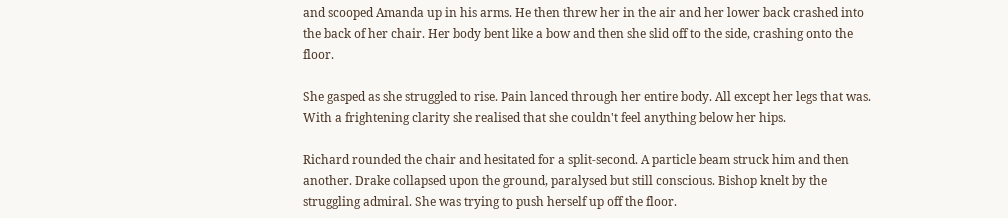and scooped Amanda up in his arms. He then threw her in the air and her lower back crashed into the back of her chair. Her body bent like a bow and then she slid off to the side, crashing onto the floor.

She gasped as she struggled to rise. Pain lanced through her entire body. All except her legs that was. With a frightening clarity she realised that she couldn't feel anything below her hips.

Richard rounded the chair and hesitated for a split-second. A particle beam struck him and then another. Drake collapsed upon the ground, paralysed but still conscious. Bishop knelt by the struggling admiral. She was trying to push herself up off the floor.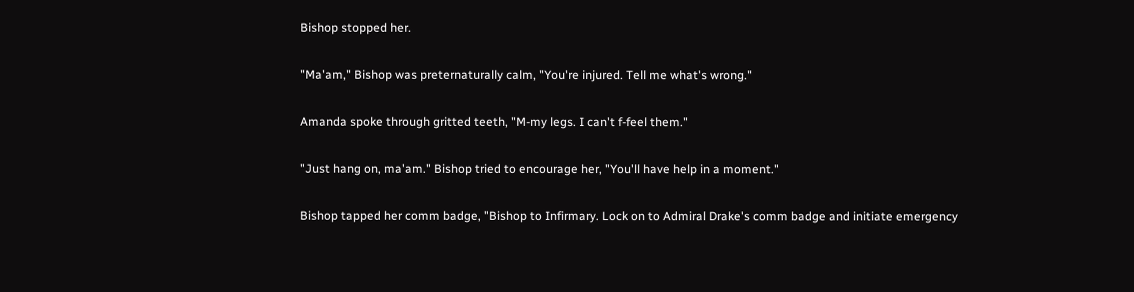Bishop stopped her.

"Ma'am," Bishop was preternaturally calm, "You're injured. Tell me what's wrong."

Amanda spoke through gritted teeth, "M-my legs. I can't f-feel them."

"Just hang on, ma'am." Bishop tried to encourage her, "You'll have help in a moment."

Bishop tapped her comm badge, "Bishop to Infirmary. Lock on to Admiral Drake's comm badge and initiate emergency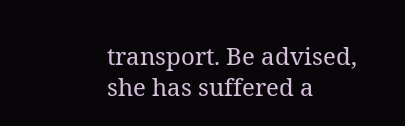transport. Be advised, she has suffered a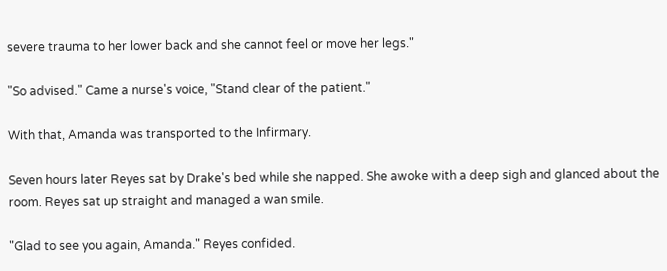severe trauma to her lower back and she cannot feel or move her legs."

"So advised." Came a nurse's voice, "Stand clear of the patient."

With that, Amanda was transported to the Infirmary.

Seven hours later Reyes sat by Drake's bed while she napped. She awoke with a deep sigh and glanced about the room. Reyes sat up straight and managed a wan smile.

"Glad to see you again, Amanda." Reyes confided.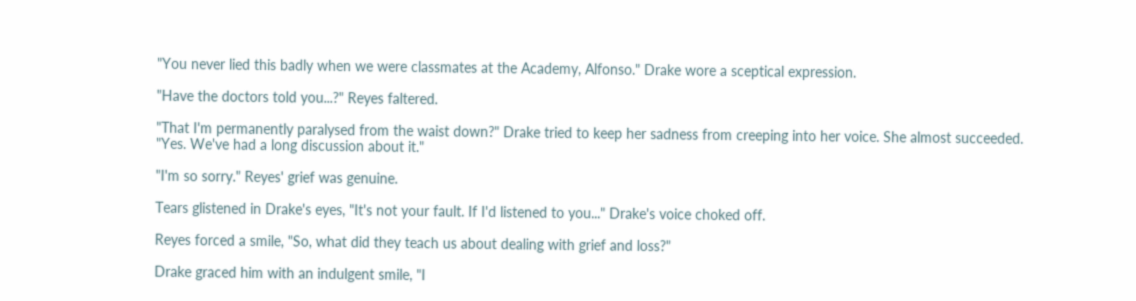"You never lied this badly when we were classmates at the Academy, Alfonso." Drake wore a sceptical expression.

"Have the doctors told you...?" Reyes faltered.

"That I'm permanently paralysed from the waist down?" Drake tried to keep her sadness from creeping into her voice. She almost succeeded. "Yes. We've had a long discussion about it."

"I'm so sorry." Reyes' grief was genuine.

Tears glistened in Drake's eyes, "It's not your fault. If I'd listened to you..." Drake's voice choked off.

Reyes forced a smile, "So, what did they teach us about dealing with grief and loss?"

Drake graced him with an indulgent smile, "I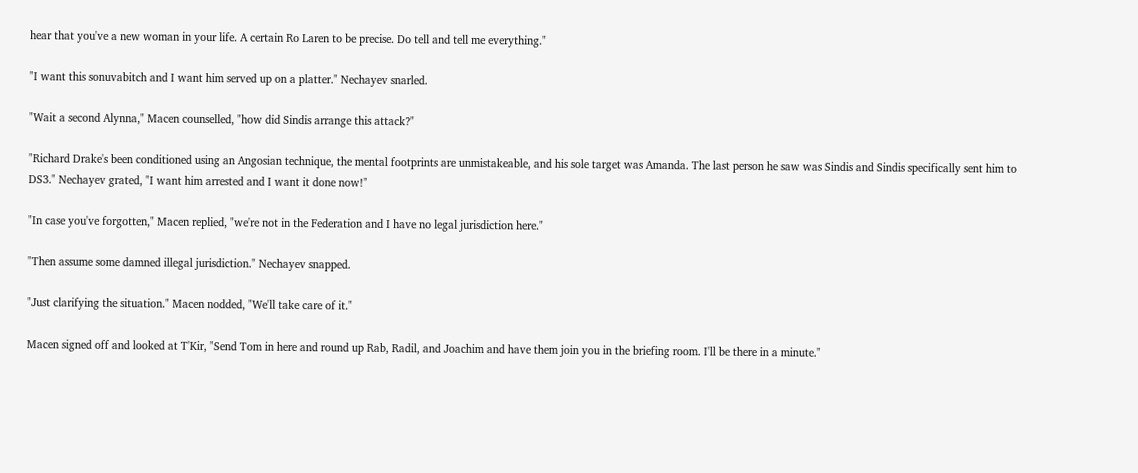hear that you've a new woman in your life. A certain Ro Laren to be precise. Do tell and tell me everything."

"I want this sonuvabitch and I want him served up on a platter." Nechayev snarled.

"Wait a second Alynna," Macen counselled, "how did Sindis arrange this attack?"

"Richard Drake's been conditioned using an Angosian technique, the mental footprints are unmistakeable, and his sole target was Amanda. The last person he saw was Sindis and Sindis specifically sent him to DS3." Nechayev grated, "I want him arrested and I want it done now!"

"In case you've forgotten," Macen replied, "we're not in the Federation and I have no legal jurisdiction here."

"Then assume some damned illegal jurisdiction." Nechayev snapped.

"Just clarifying the situation." Macen nodded, "We'll take care of it."

Macen signed off and looked at T'Kir, "Send Tom in here and round up Rab, Radil, and Joachim and have them join you in the briefing room. I'll be there in a minute."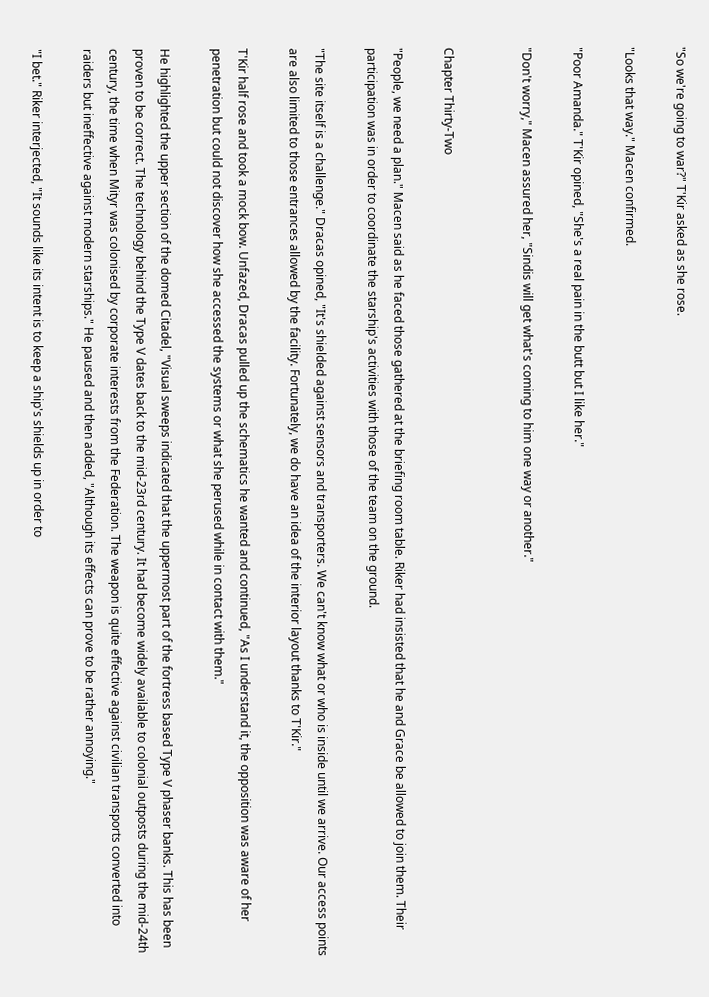"So we're going to war?" T'Kir asked as she rose.

"Looks that way." Macen confirmed.

"Poor Amanda." T'Kir opined, "She's a real pain in the butt but I like her."

"Don't worry," Macen assured her, "Sindis will get what's coming to him one way or another."


Chapter Thirty-Two

"People, we need a plan." Macen said as he faced those gathered at the briefing room table. Riker had insisted that he and Grace be allowed to join them. Their participation was in order to coordinate the starship's activities with those of the team on the ground.

"The site itself is a challenge." Dracas opined, "It's shielded against sensors and transporters. We can't know what or who is inside until we arrive. Our access points are also limited to those entrances allowed by the facility. Fortunately, we do have an idea of the interior layout thanks to T'Kir."

T'Kir half rose and took a mock bow. Unfazed, Dracas pulled up the schematics he wanted and continued, "As I understand it, the opposition was aware of her penetration but could not discover how she accessed the systems or what she perused while in contact with them."

He highlighted the upper section of the domed Citadel, "Visual sweeps indicated that the uppermost part of the fortress based Type V phaser banks. This has been proven to be correct. The technology behind the Type V dates back to the mid-23rd century. It had become widely available to colonial outposts during the mid-24th century, the time when Mityr was colonised by corporate interests from the Federation. The weapon is quite effective against civilian transports converted into raiders but ineffective against modern starships." He paused and then added, "Although its effects can prove to be rather annoying."

"I bet." Riker interjected, "It sounds like its intent is to keep a ship's shields up in order to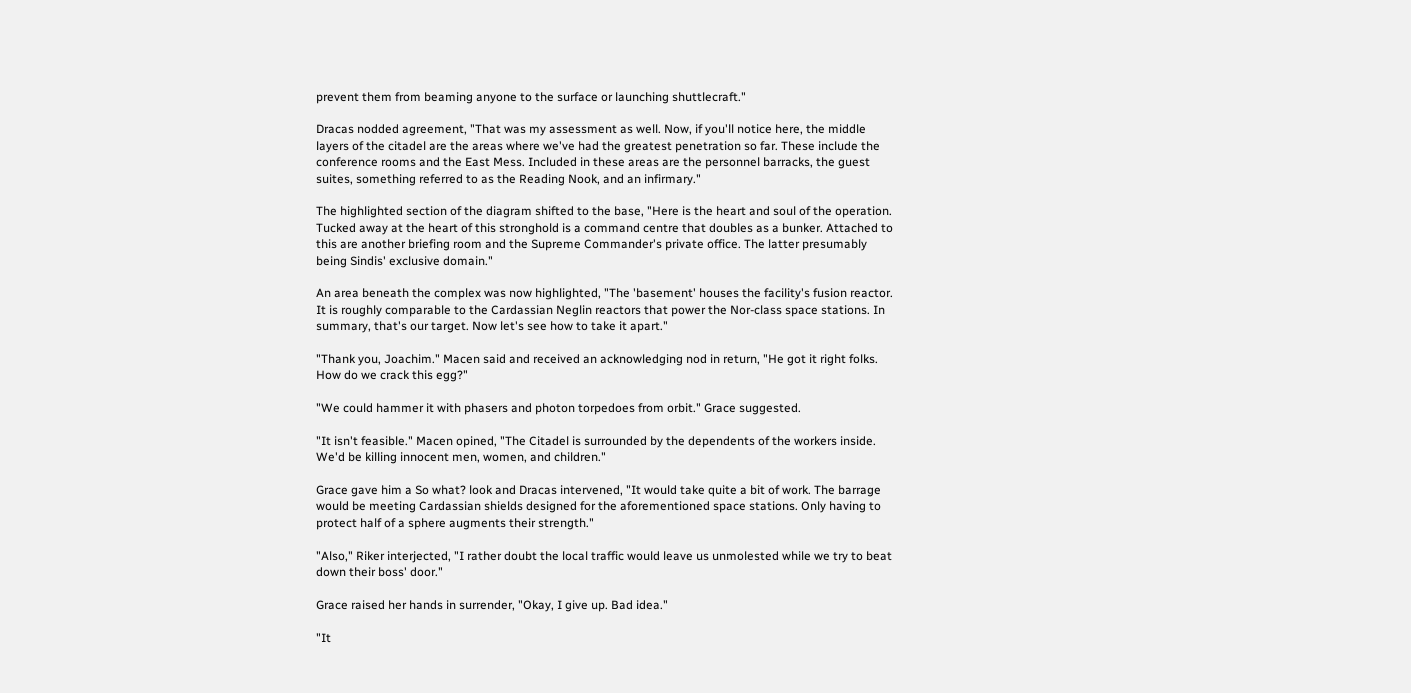prevent them from beaming anyone to the surface or launching shuttlecraft."

Dracas nodded agreement, "That was my assessment as well. Now, if you'll notice here, the middle layers of the citadel are the areas where we've had the greatest penetration so far. These include the conference rooms and the East Mess. Included in these areas are the personnel barracks, the guest suites, something referred to as the Reading Nook, and an infirmary."

The highlighted section of the diagram shifted to the base, "Here is the heart and soul of the operation. Tucked away at the heart of this stronghold is a command centre that doubles as a bunker. Attached to this are another briefing room and the Supreme Commander's private office. The latter presumably being Sindis' exclusive domain."

An area beneath the complex was now highlighted, "The 'basement' houses the facility's fusion reactor. It is roughly comparable to the Cardassian Neglin reactors that power the Nor-class space stations. In summary, that's our target. Now let's see how to take it apart."

"Thank you, Joachim." Macen said and received an acknowledging nod in return, "He got it right folks. How do we crack this egg?"

"We could hammer it with phasers and photon torpedoes from orbit." Grace suggested.

"It isn't feasible." Macen opined, "The Citadel is surrounded by the dependents of the workers inside. We'd be killing innocent men, women, and children."

Grace gave him a So what? look and Dracas intervened, "It would take quite a bit of work. The barrage would be meeting Cardassian shields designed for the aforementioned space stations. Only having to protect half of a sphere augments their strength."

"Also," Riker interjected, "I rather doubt the local traffic would leave us unmolested while we try to beat down their boss' door."

Grace raised her hands in surrender, "Okay, I give up. Bad idea."

"It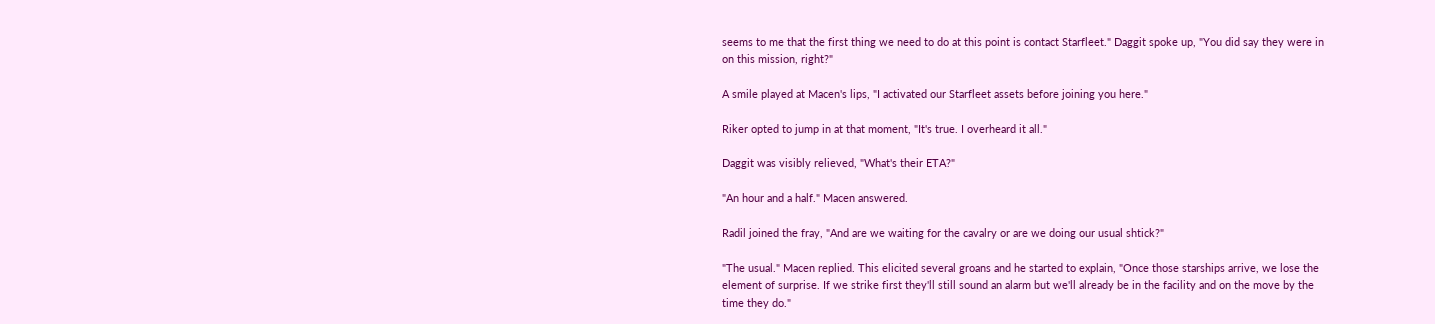seems to me that the first thing we need to do at this point is contact Starfleet." Daggit spoke up, "You did say they were in on this mission, right?"

A smile played at Macen's lips, "I activated our Starfleet assets before joining you here."

Riker opted to jump in at that moment, "It's true. I overheard it all."

Daggit was visibly relieved, "What's their ETA?"

"An hour and a half." Macen answered.

Radil joined the fray, "And are we waiting for the cavalry or are we doing our usual shtick?"

"The usual." Macen replied. This elicited several groans and he started to explain, "Once those starships arrive, we lose the element of surprise. If we strike first they'll still sound an alarm but we'll already be in the facility and on the move by the time they do."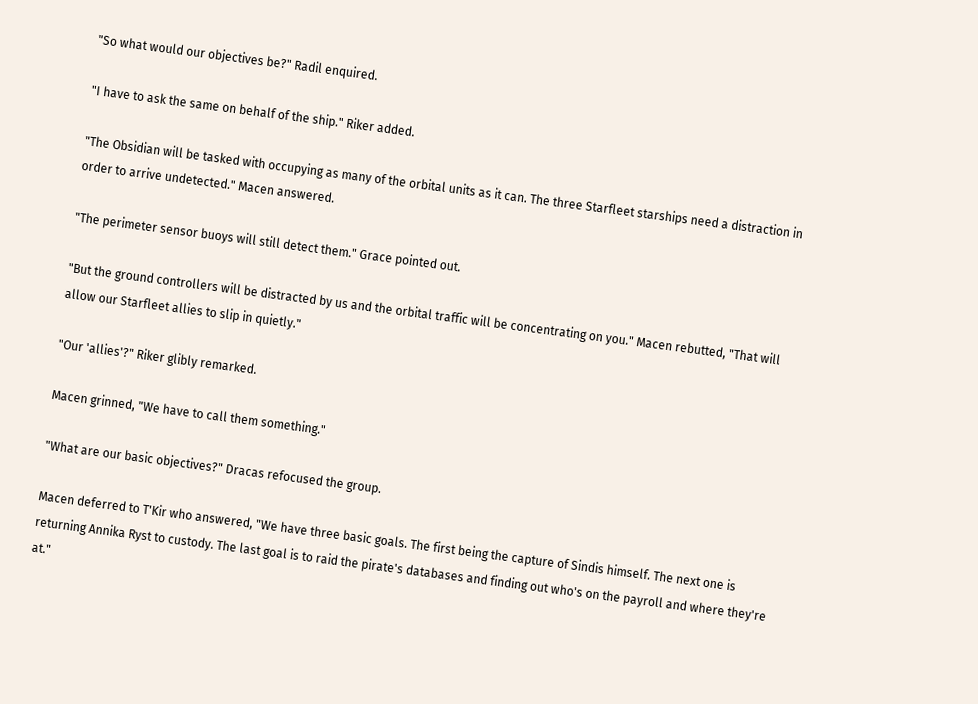"So what would our objectives be?" Radil enquired.

"I have to ask the same on behalf of the ship." Riker added.

"The Obsidian will be tasked with occupying as many of the orbital units as it can. The three Starfleet starships need a distraction in order to arrive undetected." Macen answered.

"The perimeter sensor buoys will still detect them." Grace pointed out.

"But the ground controllers will be distracted by us and the orbital traffic will be concentrating on you." Macen rebutted, "That will allow our Starfleet allies to slip in quietly."

"Our 'allies'?" Riker glibly remarked.

Macen grinned, "We have to call them something."

"What are our basic objectives?" Dracas refocused the group.

Macen deferred to T'Kir who answered, "We have three basic goals. The first being the capture of Sindis himself. The next one is returning Annika Ryst to custody. The last goal is to raid the pirate's databases and finding out who's on the payroll and where they're at."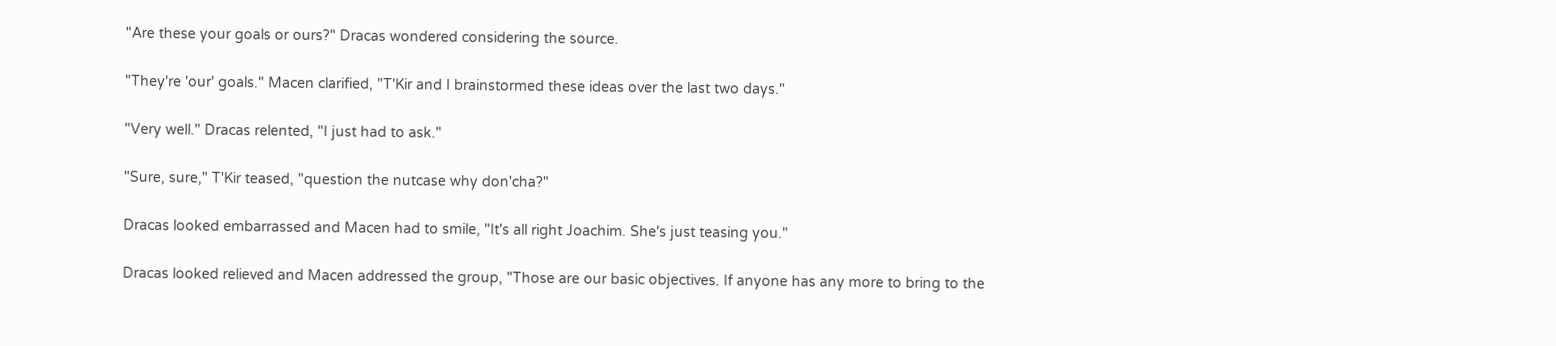"Are these your goals or ours?" Dracas wondered considering the source.

"They're 'our' goals." Macen clarified, "T'Kir and I brainstormed these ideas over the last two days."

"Very well." Dracas relented, "I just had to ask."

"Sure, sure," T'Kir teased, "question the nutcase why don'cha?"

Dracas looked embarrassed and Macen had to smile, "It's all right Joachim. She's just teasing you."

Dracas looked relieved and Macen addressed the group, "Those are our basic objectives. If anyone has any more to bring to the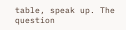table, speak up. The question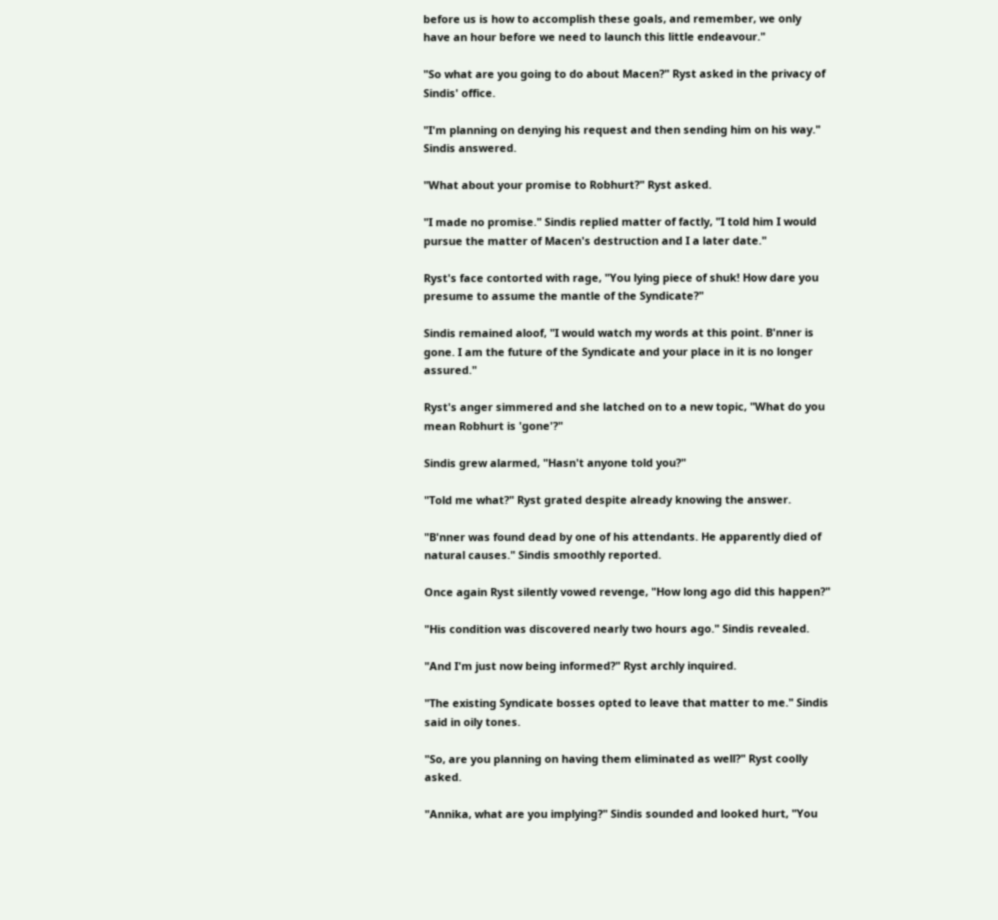before us is how to accomplish these goals, and remember, we only have an hour before we need to launch this little endeavour."

"So what are you going to do about Macen?" Ryst asked in the privacy of Sindis' office.

"I'm planning on denying his request and then sending him on his way." Sindis answered.

"What about your promise to Robhurt?" Ryst asked.

"I made no promise." Sindis replied matter of factly, "I told him I would pursue the matter of Macen's destruction and I a later date."

Ryst's face contorted with rage, "You lying piece of shuk! How dare you presume to assume the mantle of the Syndicate?"

Sindis remained aloof, "I would watch my words at this point. B'nner is gone. I am the future of the Syndicate and your place in it is no longer assured."

Ryst's anger simmered and she latched on to a new topic, "What do you mean Robhurt is 'gone'?"

Sindis grew alarmed, "Hasn't anyone told you?"

"Told me what?" Ryst grated despite already knowing the answer.

"B'nner was found dead by one of his attendants. He apparently died of natural causes." Sindis smoothly reported.

Once again Ryst silently vowed revenge, "How long ago did this happen?"

"His condition was discovered nearly two hours ago." Sindis revealed.

"And I'm just now being informed?" Ryst archly inquired.

"The existing Syndicate bosses opted to leave that matter to me." Sindis said in oily tones.

"So, are you planning on having them eliminated as well?" Ryst coolly asked.

"Annika, what are you implying?" Sindis sounded and looked hurt, "You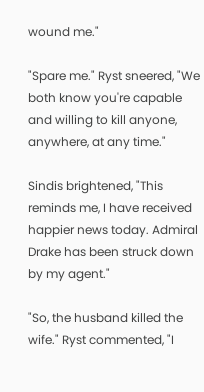wound me."

"Spare me." Ryst sneered, "We both know you're capable and willing to kill anyone, anywhere, at any time."

Sindis brightened, "This reminds me, I have received happier news today. Admiral Drake has been struck down by my agent."

"So, the husband killed the wife." Ryst commented, "I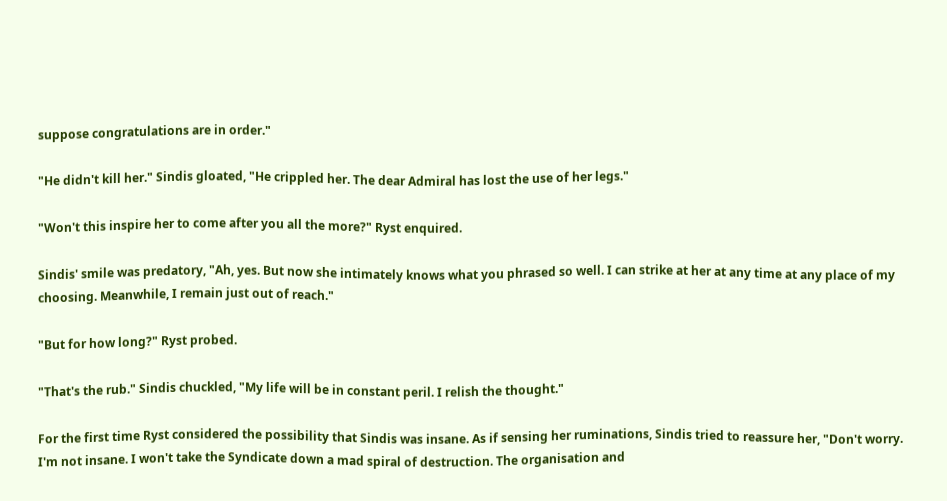suppose congratulations are in order."

"He didn't kill her." Sindis gloated, "He crippled her. The dear Admiral has lost the use of her legs."

"Won't this inspire her to come after you all the more?" Ryst enquired.

Sindis' smile was predatory, "Ah, yes. But now she intimately knows what you phrased so well. I can strike at her at any time at any place of my choosing. Meanwhile, I remain just out of reach."

"But for how long?" Ryst probed.

"That's the rub." Sindis chuckled, "My life will be in constant peril. I relish the thought."

For the first time Ryst considered the possibility that Sindis was insane. As if sensing her ruminations, Sindis tried to reassure her, "Don't worry. I'm not insane. I won't take the Syndicate down a mad spiral of destruction. The organisation and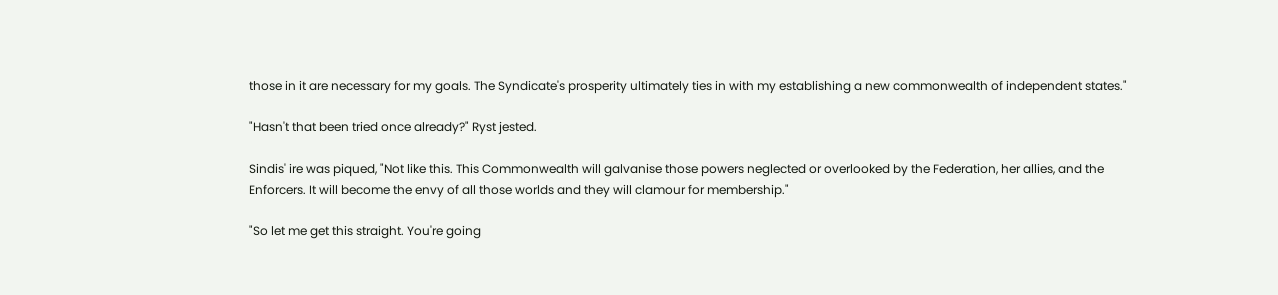those in it are necessary for my goals. The Syndicate's prosperity ultimately ties in with my establishing a new commonwealth of independent states."

"Hasn't that been tried once already?" Ryst jested.

Sindis' ire was piqued, "Not like this. This Commonwealth will galvanise those powers neglected or overlooked by the Federation, her allies, and the Enforcers. It will become the envy of all those worlds and they will clamour for membership."

"So let me get this straight. You're going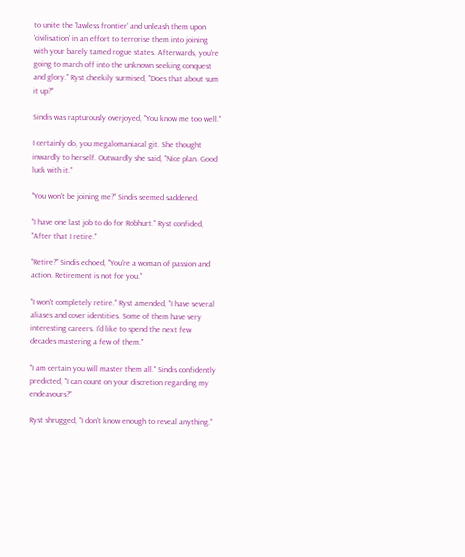to unite the 'lawless frontier' and unleash them upon 'civilisation' in an effort to terrorise them into joining with your barely tamed rogue states. Afterwards, you're going to march off into the unknown seeking conquest and glory." Ryst cheekily surmised, "Does that about sum it up?"

Sindis was rapturously overjoyed, "You know me too well."

I certainly do, you megalomaniacal git. She thought inwardly to herself. Outwardly she said, "Nice plan. Good luck with it."

"You won't be joining me?" Sindis seemed saddened.

"I have one last job to do for Robhurt." Ryst confided, "After that I retire."

"Retire?" Sindis echoed, "You're a woman of passion and action. Retirement is not for you."

"I won't completely retire." Ryst amended, "I have several aliases and cover identities. Some of them have very interesting careers. I'd like to spend the next few decades mastering a few of them."

"I am certain you will master them all." Sindis confidently predicted, "I can count on your discretion regarding my endeavours?"

Ryst shrugged, "I don't know enough to reveal anything."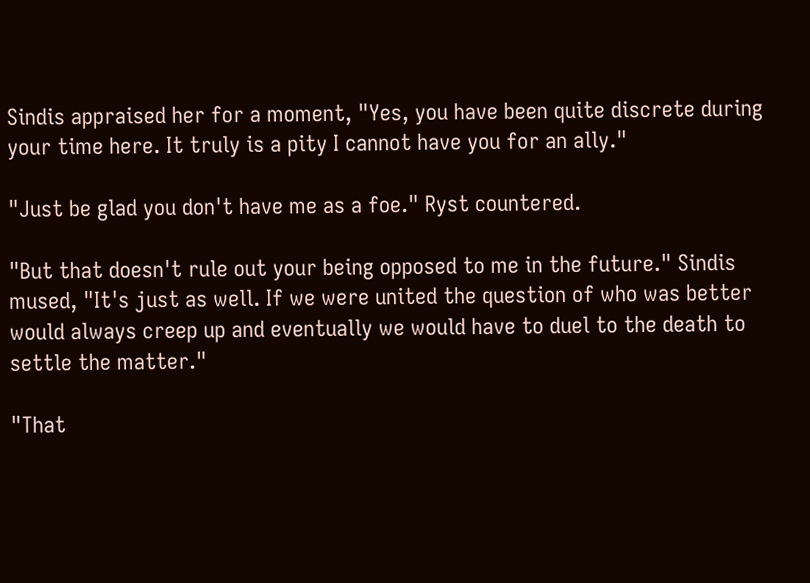Sindis appraised her for a moment, "Yes, you have been quite discrete during your time here. It truly is a pity I cannot have you for an ally."

"Just be glad you don't have me as a foe." Ryst countered.

"But that doesn't rule out your being opposed to me in the future." Sindis mused, "It's just as well. If we were united the question of who was better would always creep up and eventually we would have to duel to the death to settle the matter."

"That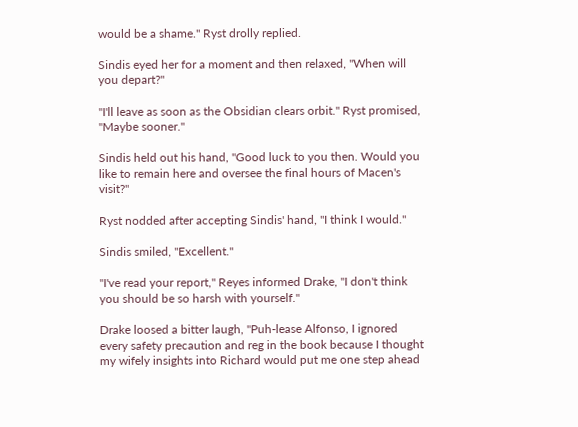would be a shame." Ryst drolly replied.

Sindis eyed her for a moment and then relaxed, "When will you depart?"

"I'll leave as soon as the Obsidian clears orbit." Ryst promised, "Maybe sooner."

Sindis held out his hand, "Good luck to you then. Would you like to remain here and oversee the final hours of Macen's visit?"

Ryst nodded after accepting Sindis' hand, "I think I would."

Sindis smiled, "Excellent."

"I've read your report," Reyes informed Drake, "I don't think you should be so harsh with yourself."

Drake loosed a bitter laugh, "Puh-lease Alfonso, I ignored every safety precaution and reg in the book because I thought my wifely insights into Richard would put me one step ahead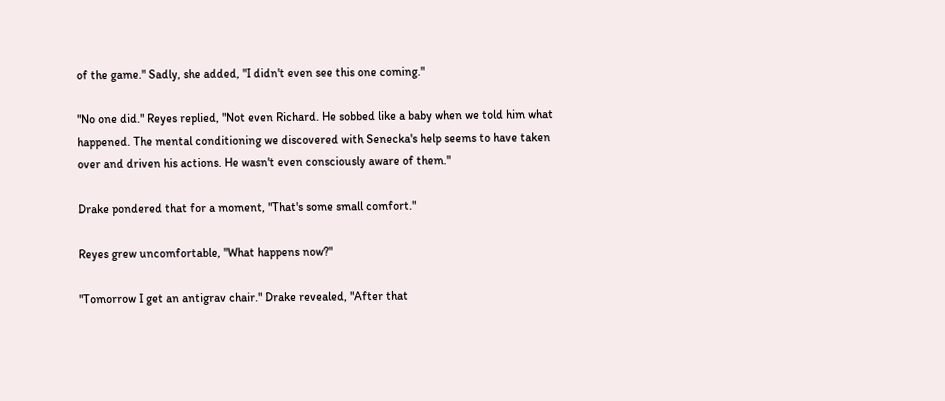of the game." Sadly, she added, "I didn't even see this one coming."

"No one did." Reyes replied, "Not even Richard. He sobbed like a baby when we told him what happened. The mental conditioning we discovered with Senecka's help seems to have taken over and driven his actions. He wasn't even consciously aware of them."

Drake pondered that for a moment, "That's some small comfort."

Reyes grew uncomfortable, "What happens now?"

"Tomorrow I get an antigrav chair." Drake revealed, "After that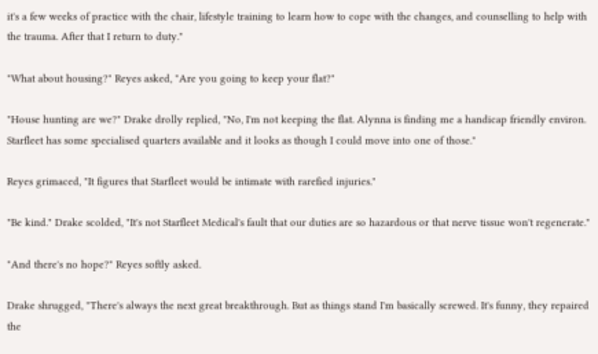it's a few weeks of practice with the chair, lifestyle training to learn how to cope with the changes, and counselling to help with the trauma. After that I return to duty."

"What about housing?" Reyes asked, "Are you going to keep your flat?"

"House hunting are we?" Drake drolly replied, "No, I'm not keeping the flat. Alynna is finding me a handicap friendly environ. Starfleet has some specialised quarters available and it looks as though I could move into one of those."

Reyes grimaced, "It figures that Starfleet would be intimate with rarefied injuries."

"Be kind." Drake scolded, "It's not Starfleet Medical's fault that our duties are so hazardous or that nerve tissue won't regenerate."

"And there's no hope?" Reyes softly asked.

Drake shrugged, "There's always the next great breakthrough. But as things stand I'm basically screwed. It's funny, they repaired the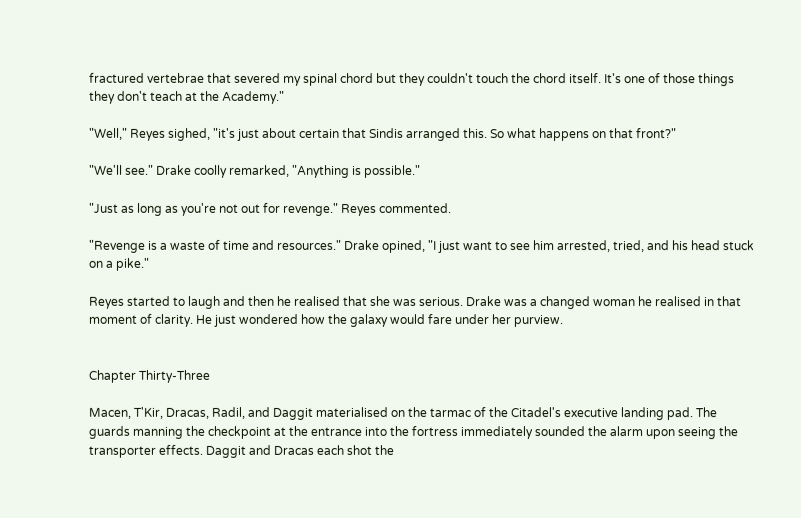fractured vertebrae that severed my spinal chord but they couldn't touch the chord itself. It's one of those things they don't teach at the Academy."

"Well," Reyes sighed, "it's just about certain that Sindis arranged this. So what happens on that front?"

"We'll see." Drake coolly remarked, "Anything is possible."

"Just as long as you're not out for revenge." Reyes commented.

"Revenge is a waste of time and resources." Drake opined, "I just want to see him arrested, tried, and his head stuck on a pike."

Reyes started to laugh and then he realised that she was serious. Drake was a changed woman he realised in that moment of clarity. He just wondered how the galaxy would fare under her purview.


Chapter Thirty-Three

Macen, T'Kir, Dracas, Radil, and Daggit materialised on the tarmac of the Citadel's executive landing pad. The guards manning the checkpoint at the entrance into the fortress immediately sounded the alarm upon seeing the transporter effects. Daggit and Dracas each shot the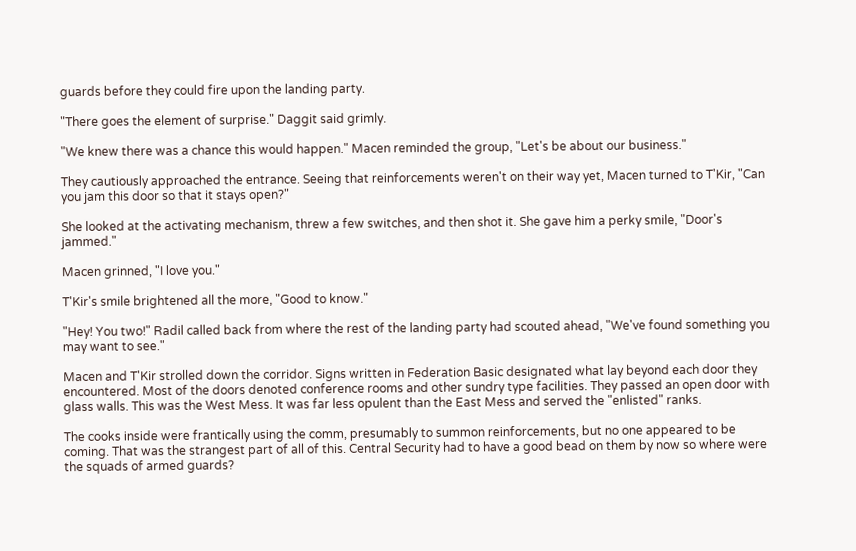guards before they could fire upon the landing party.

"There goes the element of surprise." Daggit said grimly.

"We knew there was a chance this would happen." Macen reminded the group, "Let's be about our business."

They cautiously approached the entrance. Seeing that reinforcements weren't on their way yet, Macen turned to T'Kir, "Can you jam this door so that it stays open?"

She looked at the activating mechanism, threw a few switches, and then shot it. She gave him a perky smile, "Door's jammed."

Macen grinned, "I love you."

T'Kir's smile brightened all the more, "Good to know."

"Hey! You two!" Radil called back from where the rest of the landing party had scouted ahead, "We've found something you may want to see."

Macen and T'Kir strolled down the corridor. Signs written in Federation Basic designated what lay beyond each door they encountered. Most of the doors denoted conference rooms and other sundry type facilities. They passed an open door with glass walls. This was the West Mess. It was far less opulent than the East Mess and served the "enlisted" ranks.

The cooks inside were frantically using the comm, presumably to summon reinforcements, but no one appeared to be coming. That was the strangest part of all of this. Central Security had to have a good bead on them by now so where were the squads of armed guards?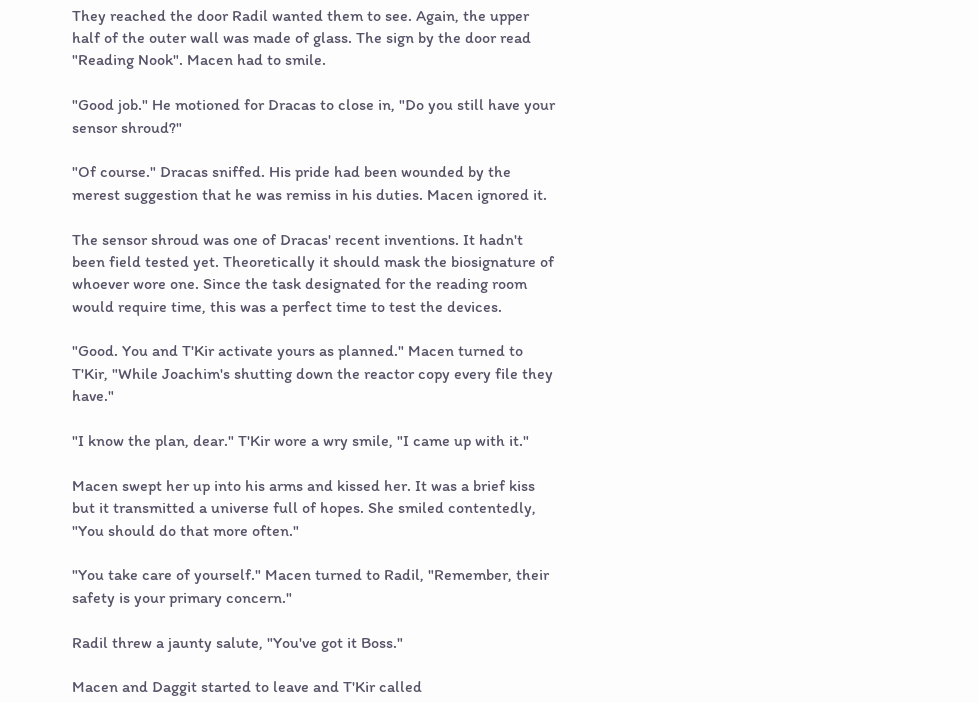They reached the door Radil wanted them to see. Again, the upper half of the outer wall was made of glass. The sign by the door read "Reading Nook". Macen had to smile.

"Good job." He motioned for Dracas to close in, "Do you still have your sensor shroud?"

"Of course." Dracas sniffed. His pride had been wounded by the merest suggestion that he was remiss in his duties. Macen ignored it.

The sensor shroud was one of Dracas' recent inventions. It hadn't been field tested yet. Theoretically it should mask the biosignature of whoever wore one. Since the task designated for the reading room would require time, this was a perfect time to test the devices.

"Good. You and T'Kir activate yours as planned." Macen turned to T'Kir, "While Joachim's shutting down the reactor copy every file they have."

"I know the plan, dear." T'Kir wore a wry smile, "I came up with it."

Macen swept her up into his arms and kissed her. It was a brief kiss but it transmitted a universe full of hopes. She smiled contentedly, "You should do that more often."

"You take care of yourself." Macen turned to Radil, "Remember, their safety is your primary concern."

Radil threw a jaunty salute, "You've got it Boss."

Macen and Daggit started to leave and T'Kir called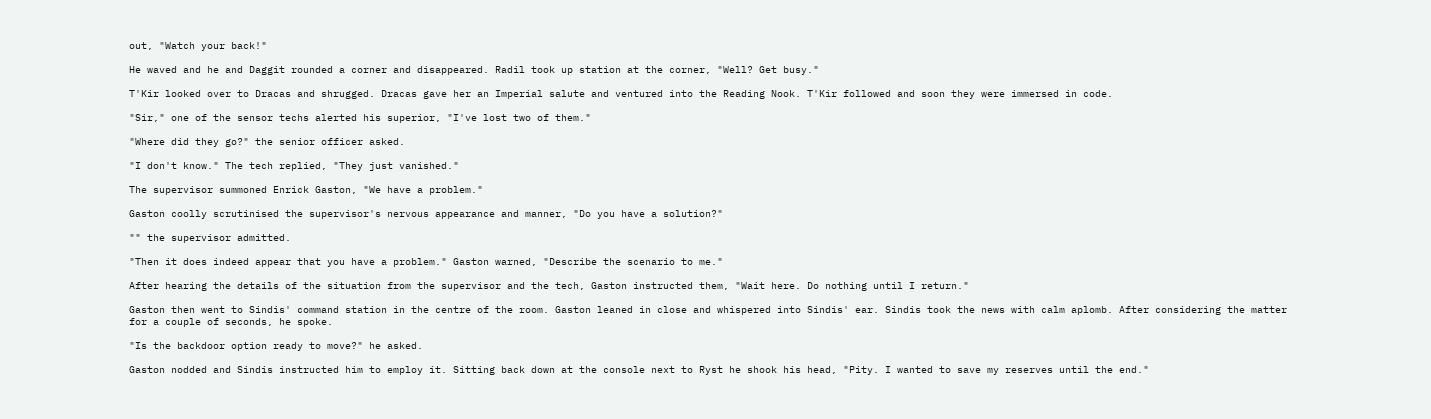out, "Watch your back!"

He waved and he and Daggit rounded a corner and disappeared. Radil took up station at the corner, "Well? Get busy."

T'Kir looked over to Dracas and shrugged. Dracas gave her an Imperial salute and ventured into the Reading Nook. T'Kir followed and soon they were immersed in code.

"Sir," one of the sensor techs alerted his superior, "I've lost two of them."

"Where did they go?" the senior officer asked.

"I don't know." The tech replied, "They just vanished."

The supervisor summoned Enrick Gaston, "We have a problem."

Gaston coolly scrutinised the supervisor's nervous appearance and manner, "Do you have a solution?"

"" the supervisor admitted.

"Then it does indeed appear that you have a problem." Gaston warned, "Describe the scenario to me."

After hearing the details of the situation from the supervisor and the tech, Gaston instructed them, "Wait here. Do nothing until I return."

Gaston then went to Sindis' command station in the centre of the room. Gaston leaned in close and whispered into Sindis' ear. Sindis took the news with calm aplomb. After considering the matter for a couple of seconds, he spoke.

"Is the backdoor option ready to move?" he asked.

Gaston nodded and Sindis instructed him to employ it. Sitting back down at the console next to Ryst he shook his head, "Pity. I wanted to save my reserves until the end."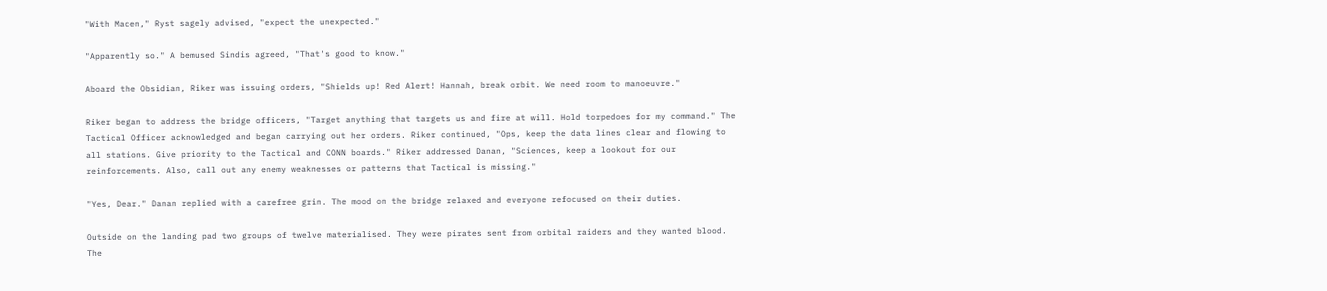"With Macen," Ryst sagely advised, "expect the unexpected."

"Apparently so." A bemused Sindis agreed, "That's good to know."

Aboard the Obsidian, Riker was issuing orders, "Shields up! Red Alert! Hannah, break orbit. We need room to manoeuvre."

Riker began to address the bridge officers, "Target anything that targets us and fire at will. Hold torpedoes for my command." The Tactical Officer acknowledged and began carrying out her orders. Riker continued, "Ops, keep the data lines clear and flowing to all stations. Give priority to the Tactical and CONN boards." Riker addressed Danan, "Sciences, keep a lookout for our reinforcements. Also, call out any enemy weaknesses or patterns that Tactical is missing."

"Yes, Dear." Danan replied with a carefree grin. The mood on the bridge relaxed and everyone refocused on their duties.

Outside on the landing pad two groups of twelve materialised. They were pirates sent from orbital raiders and they wanted blood. The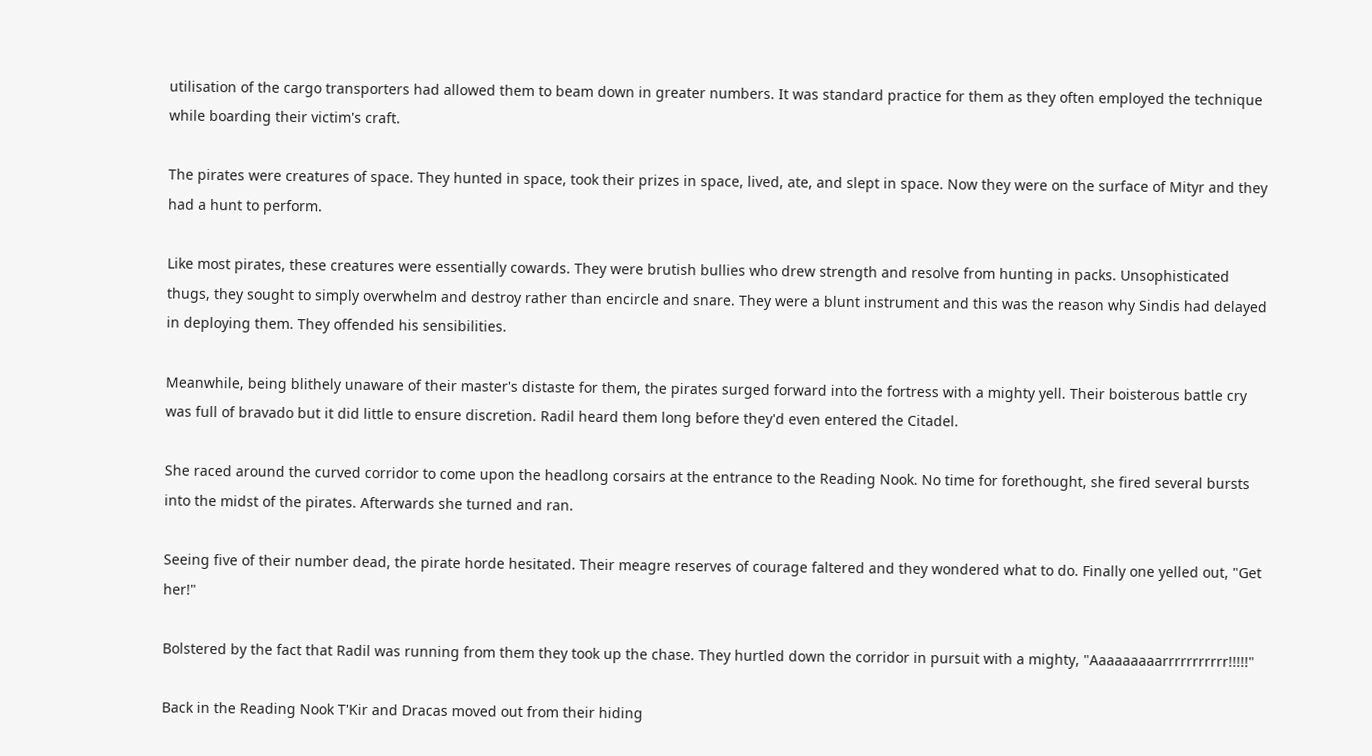utilisation of the cargo transporters had allowed them to beam down in greater numbers. It was standard practice for them as they often employed the technique while boarding their victim's craft.

The pirates were creatures of space. They hunted in space, took their prizes in space, lived, ate, and slept in space. Now they were on the surface of Mityr and they had a hunt to perform.

Like most pirates, these creatures were essentially cowards. They were brutish bullies who drew strength and resolve from hunting in packs. Unsophisticated thugs, they sought to simply overwhelm and destroy rather than encircle and snare. They were a blunt instrument and this was the reason why Sindis had delayed in deploying them. They offended his sensibilities.

Meanwhile, being blithely unaware of their master's distaste for them, the pirates surged forward into the fortress with a mighty yell. Their boisterous battle cry was full of bravado but it did little to ensure discretion. Radil heard them long before they'd even entered the Citadel.

She raced around the curved corridor to come upon the headlong corsairs at the entrance to the Reading Nook. No time for forethought, she fired several bursts into the midst of the pirates. Afterwards she turned and ran.

Seeing five of their number dead, the pirate horde hesitated. Their meagre reserves of courage faltered and they wondered what to do. Finally one yelled out, "Get her!"

Bolstered by the fact that Radil was running from them they took up the chase. They hurtled down the corridor in pursuit with a mighty, "Aaaaaaaaarrrrrrrrrrr!!!!!"

Back in the Reading Nook T'Kir and Dracas moved out from their hiding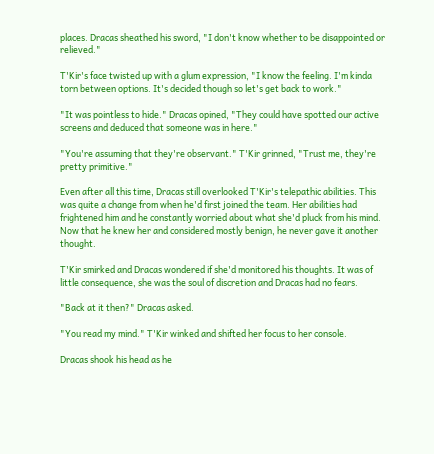places. Dracas sheathed his sword, "I don't know whether to be disappointed or relieved."

T'Kir's face twisted up with a glum expression, "I know the feeling. I'm kinda torn between options. It's decided though so let's get back to work."

"It was pointless to hide." Dracas opined, "They could have spotted our active screens and deduced that someone was in here."

"You're assuming that they're observant." T'Kir grinned, "Trust me, they're pretty primitive."

Even after all this time, Dracas still overlooked T'Kir's telepathic abilities. This was quite a change from when he'd first joined the team. Her abilities had frightened him and he constantly worried about what she'd pluck from his mind. Now that he knew her and considered mostly benign, he never gave it another thought.

T'Kir smirked and Dracas wondered if she'd monitored his thoughts. It was of little consequence, she was the soul of discretion and Dracas had no fears.

"Back at it then?" Dracas asked.

"You read my mind." T'Kir winked and shifted her focus to her console.

Dracas shook his head as he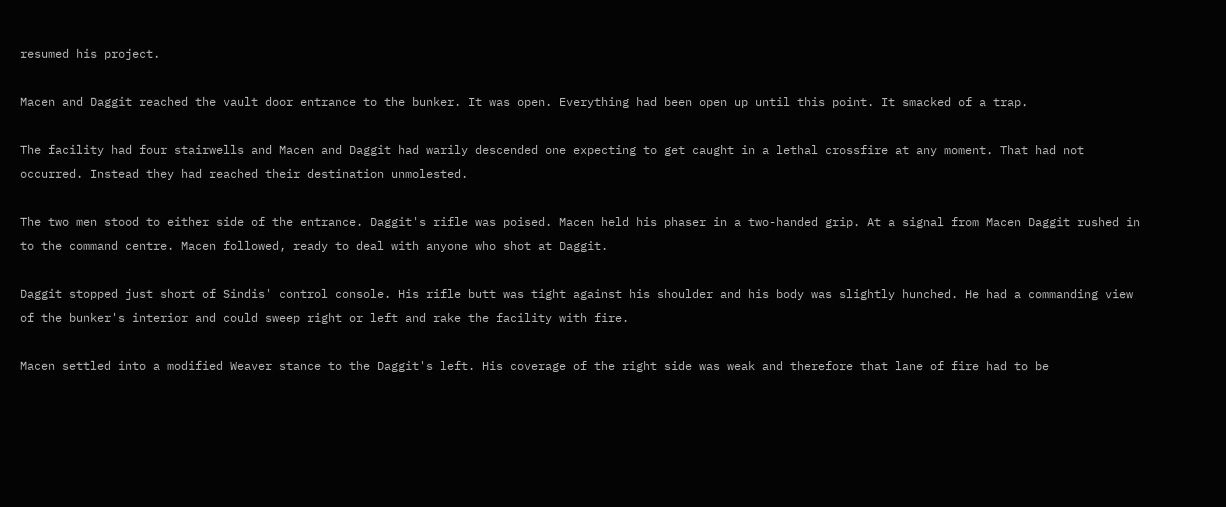resumed his project.

Macen and Daggit reached the vault door entrance to the bunker. It was open. Everything had been open up until this point. It smacked of a trap.

The facility had four stairwells and Macen and Daggit had warily descended one expecting to get caught in a lethal crossfire at any moment. That had not occurred. Instead they had reached their destination unmolested.

The two men stood to either side of the entrance. Daggit's rifle was poised. Macen held his phaser in a two-handed grip. At a signal from Macen Daggit rushed in to the command centre. Macen followed, ready to deal with anyone who shot at Daggit.

Daggit stopped just short of Sindis' control console. His rifle butt was tight against his shoulder and his body was slightly hunched. He had a commanding view of the bunker's interior and could sweep right or left and rake the facility with fire.

Macen settled into a modified Weaver stance to the Daggit's left. His coverage of the right side was weak and therefore that lane of fire had to be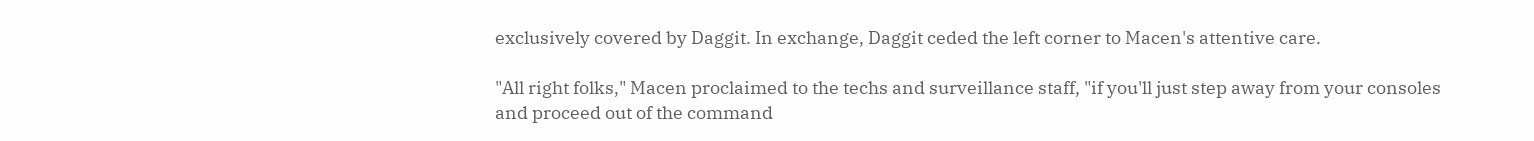exclusively covered by Daggit. In exchange, Daggit ceded the left corner to Macen's attentive care.

"All right folks," Macen proclaimed to the techs and surveillance staff, "if you'll just step away from your consoles and proceed out of the command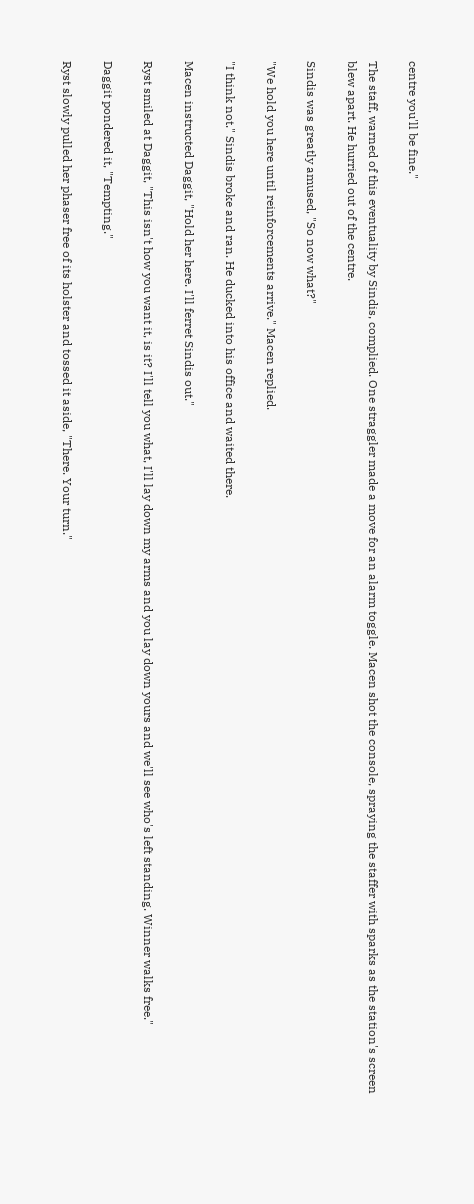centre you'll be fine."

The staff, warned of this eventuality by Sindis, complied. One straggler made a move for an alarm toggle. Macen shot the console, spraying the staffer with sparks as the station's screen blew apart. He hurried out of the centre.

Sindis was greatly amused, "So now what?"

"We hold you here until reinforcements arrive." Macen replied.

"I think not." Sindis broke and ran. He ducked into his office and waited there.

Macen instructed Daggit, "Hold her here. I'll ferret Sindis out."

Ryst smiled at Daggit, "This isn't how you want it, is it? I'll tell you what, I'll lay down my arms and you lay down yours and we'll see who's left standing. Winner walks free."

Daggit pondered it, "Tempting."

Ryst slowly pulled her phaser free of its holster and tossed it aside, "There. Your turn."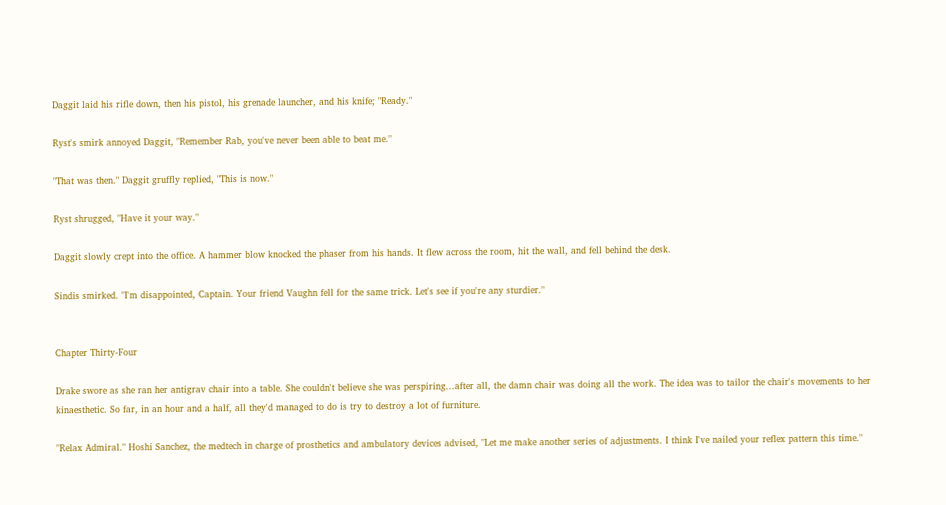Daggit laid his rifle down, then his pistol, his grenade launcher, and his knife; "Ready."

Ryst's smirk annoyed Daggit, "Remember Rab, you've never been able to beat me."

"That was then." Daggit gruffly replied, "This is now."

Ryst shrugged, "Have it your way."

Daggit slowly crept into the office. A hammer blow knocked the phaser from his hands. It flew across the room, hit the wall, and fell behind the desk.

Sindis smirked. "I'm disappointed, Captain. Your friend Vaughn fell for the same trick. Let's see if you're any sturdier."


Chapter Thirty-Four

Drake swore as she ran her antigrav chair into a table. She couldn't believe she was perspiring...after all, the damn chair was doing all the work. The idea was to tailor the chair's movements to her kinaesthetic. So far, in an hour and a half, all they'd managed to do is try to destroy a lot of furniture.

"Relax Admiral." Hoshi Sanchez, the medtech in charge of prosthetics and ambulatory devices advised, "Let me make another series of adjustments. I think I've nailed your reflex pattern this time."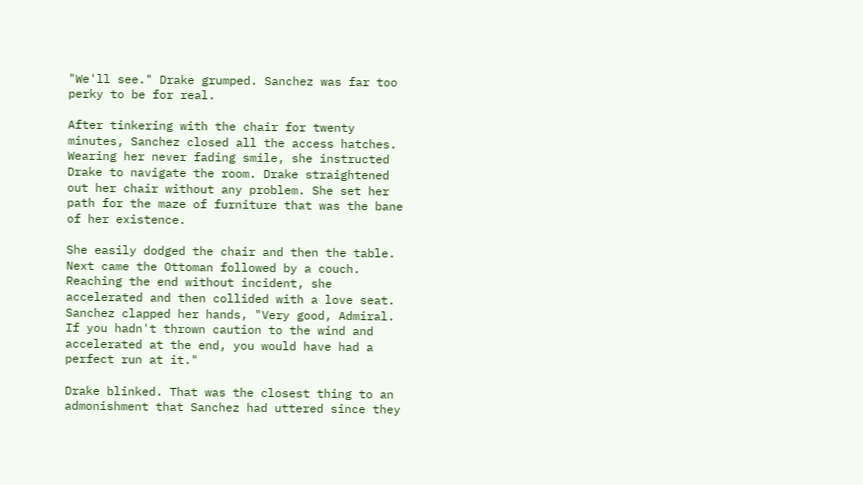"We'll see." Drake grumped. Sanchez was far too perky to be for real.

After tinkering with the chair for twenty minutes, Sanchez closed all the access hatches. Wearing her never fading smile, she instructed Drake to navigate the room. Drake straightened out her chair without any problem. She set her path for the maze of furniture that was the bane of her existence.

She easily dodged the chair and then the table. Next came the Ottoman followed by a couch. Reaching the end without incident, she accelerated and then collided with a love seat. Sanchez clapped her hands, "Very good, Admiral. If you hadn't thrown caution to the wind and accelerated at the end, you would have had a perfect run at it."

Drake blinked. That was the closest thing to an admonishment that Sanchez had uttered since they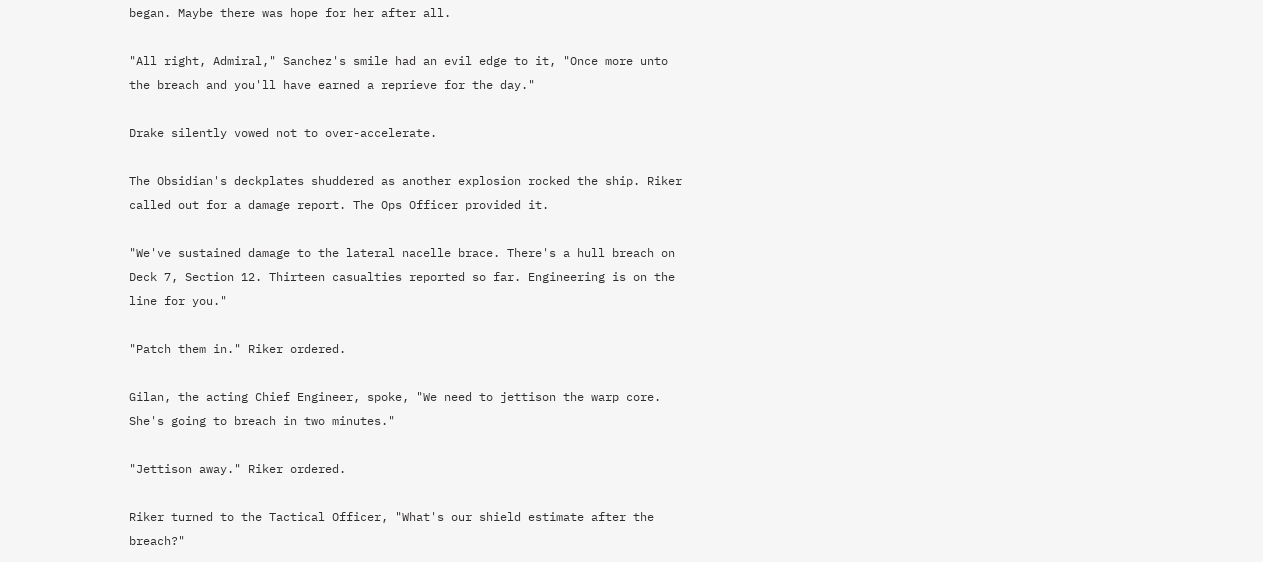began. Maybe there was hope for her after all.

"All right, Admiral," Sanchez's smile had an evil edge to it, "Once more unto the breach and you'll have earned a reprieve for the day."

Drake silently vowed not to over-accelerate.

The Obsidian's deckplates shuddered as another explosion rocked the ship. Riker called out for a damage report. The Ops Officer provided it.

"We've sustained damage to the lateral nacelle brace. There's a hull breach on Deck 7, Section 12. Thirteen casualties reported so far. Engineering is on the line for you."

"Patch them in." Riker ordered.

Gilan, the acting Chief Engineer, spoke, "We need to jettison the warp core. She's going to breach in two minutes."

"Jettison away." Riker ordered.

Riker turned to the Tactical Officer, "What's our shield estimate after the breach?"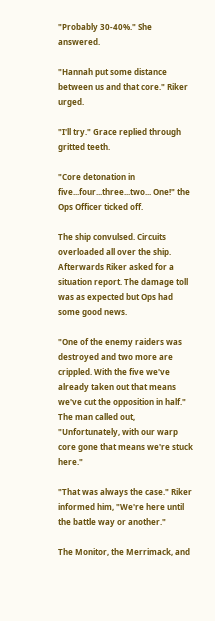"Probably 30-40%." She answered.

"Hannah put some distance between us and that core." Riker urged.

"I'll try." Grace replied through gritted teeth.

"Core detonation in five...four...three...two... One!" the Ops Officer ticked off.

The ship convulsed. Circuits overloaded all over the ship. Afterwards Riker asked for a situation report. The damage toll was as expected but Ops had some good news.

"One of the enemy raiders was destroyed and two more are crippled. With the five we've already taken out that means we've cut the opposition in half." The man called out, "Unfortunately, with our warp core gone that means we're stuck here."

"That was always the case." Riker informed him, "We're here until the battle way or another."

The Monitor, the Merrimack, and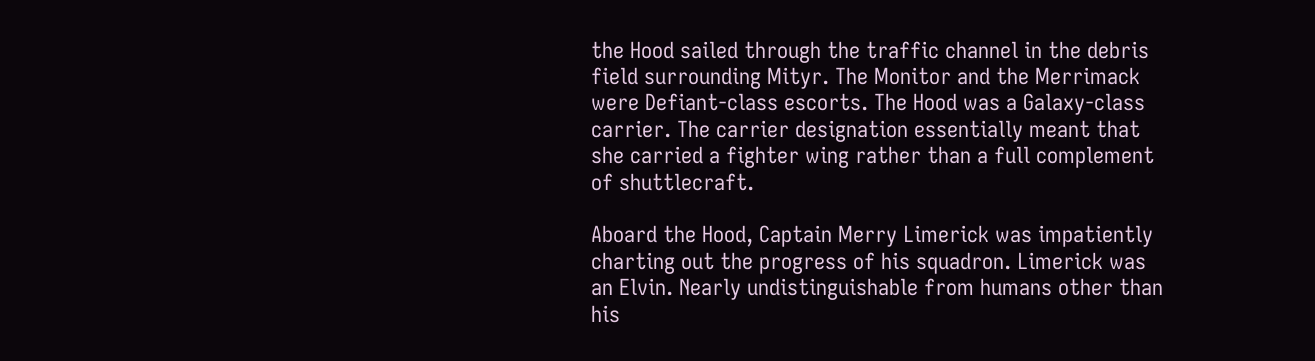the Hood sailed through the traffic channel in the debris field surrounding Mityr. The Monitor and the Merrimack were Defiant-class escorts. The Hood was a Galaxy-class carrier. The carrier designation essentially meant that she carried a fighter wing rather than a full complement of shuttlecraft.

Aboard the Hood, Captain Merry Limerick was impatiently charting out the progress of his squadron. Limerick was an Elvin. Nearly undistinguishable from humans other than his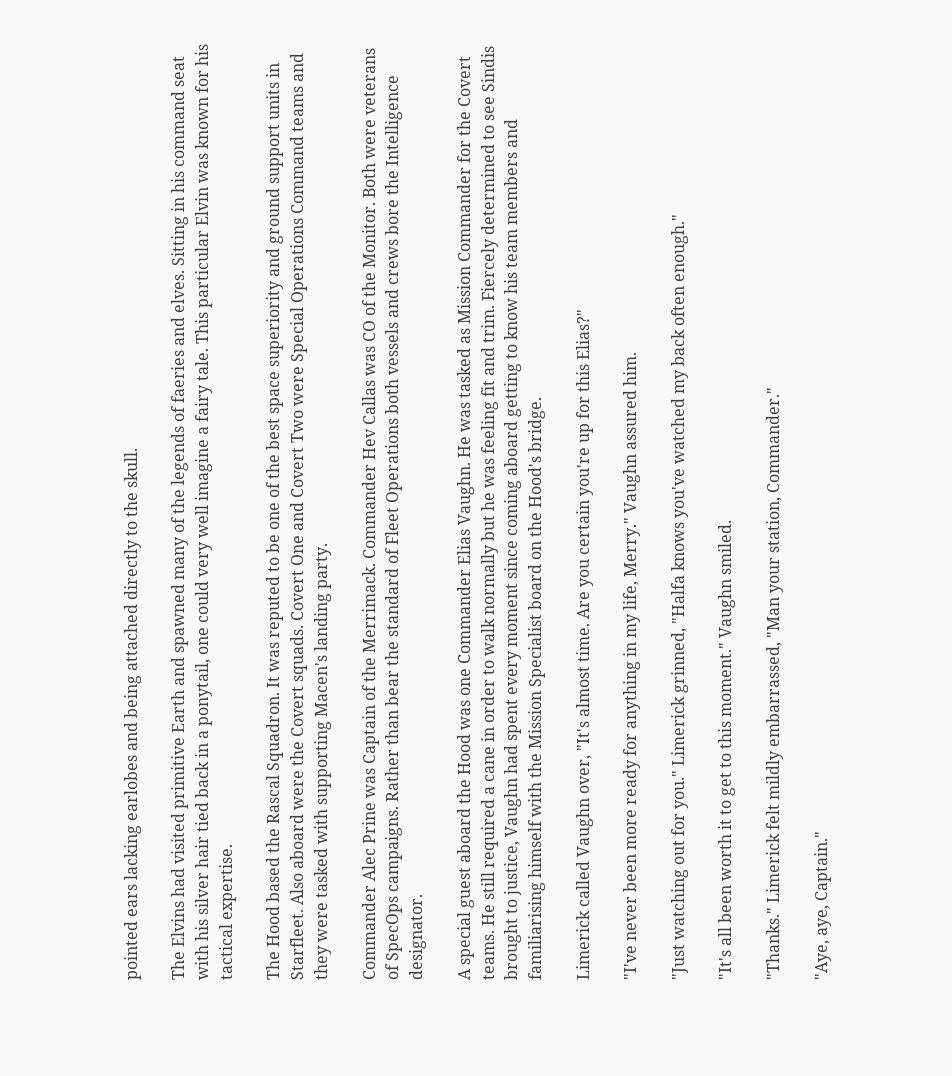pointed ears lacking earlobes and being attached directly to the skull.

The Elvins had visited primitive Earth and spawned many of the legends of faeries and elves. Sitting in his command seat with his silver hair tied back in a ponytail, one could very well imagine a fairy tale. This particular Elvin was known for his tactical expertise.

The Hood based the Rascal Squadron. It was reputed to be one of the best space superiority and ground support units in Starfleet. Also aboard were the Covert squads. Covert One and Covert Two were Special Operations Command teams and they were tasked with supporting Macen's landing party.

Commander Alec Prine was Captain of the Merrimack. Commander Hev Callas was CO of the Monitor. Both were veterans of SpecOps campaigns. Rather than bear the standard of Fleet Operations both vessels and crews bore the Intelligence designator.

A special guest aboard the Hood was one Commander Elias Vaughn. He was tasked as Mission Commander for the Covert teams. He still required a cane in order to walk normally but he was feeling fit and trim. Fiercely determined to see Sindis brought to justice, Vaughn had spent every moment since coming aboard getting to know his team members and familiarising himself with the Mission Specialist board on the Hood's bridge.

Limerick called Vaughn over, "It's almost time. Are you certain you're up for this Elias?"

"I've never been more ready for anything in my life, Merry." Vaughn assured him.

"Just watching out for you." Limerick grinned, "Halfa knows you've watched my back often enough."

"It's all been worth it to get to this moment." Vaughn smiled.

"Thanks." Limerick felt mildly embarrassed, "Man your station, Commander."

"Aye, aye, Captain."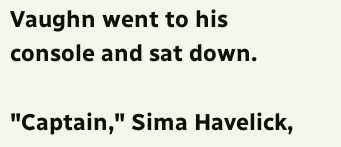Vaughn went to his console and sat down.

"Captain," Sima Havelick,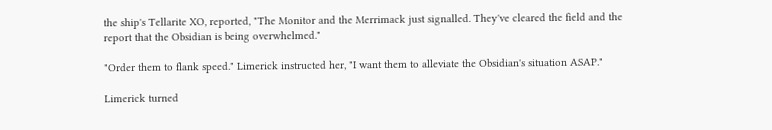the ship's Tellarite XO, reported, "The Monitor and the Merrimack just signalled. They've cleared the field and the report that the Obsidian is being overwhelmed."

"Order them to flank speed." Limerick instructed her, "I want them to alleviate the Obsidian's situation ASAP."

Limerick turned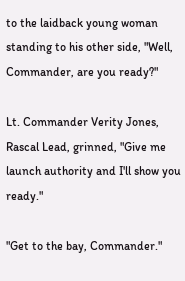to the laidback young woman standing to his other side, "Well, Commander, are you ready?"

Lt. Commander Verity Jones, Rascal Lead, grinned, "Give me launch authority and I'll show you ready."

"Get to the bay, Commander."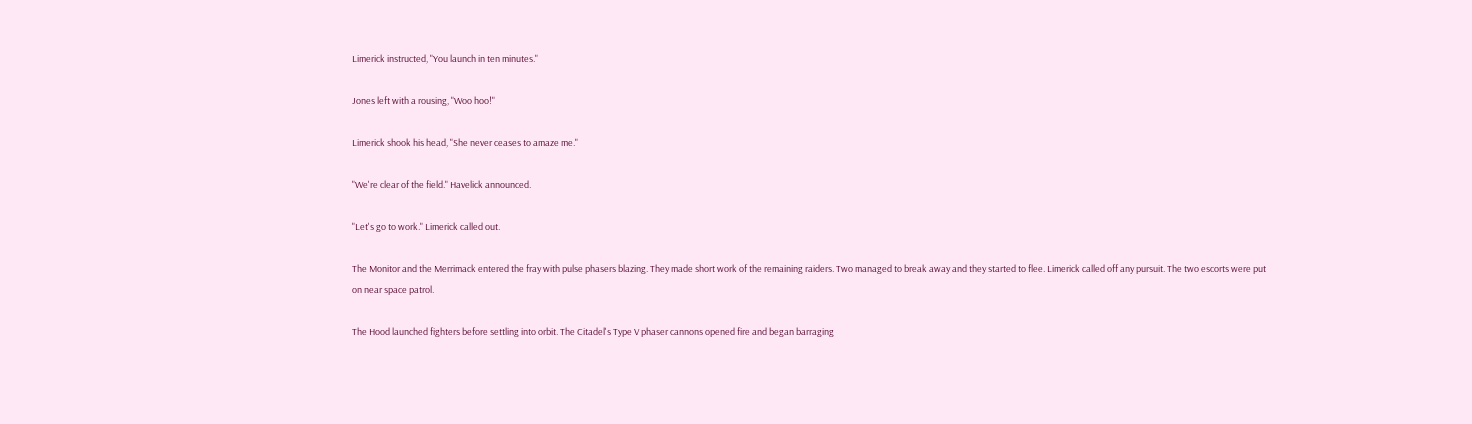Limerick instructed, "You launch in ten minutes."

Jones left with a rousing, "Woo hoo!"

Limerick shook his head, "She never ceases to amaze me."

"We're clear of the field." Havelick announced.

"Let's go to work." Limerick called out.

The Monitor and the Merrimack entered the fray with pulse phasers blazing. They made short work of the remaining raiders. Two managed to break away and they started to flee. Limerick called off any pursuit. The two escorts were put on near space patrol.

The Hood launched fighters before settling into orbit. The Citadel's Type V phaser cannons opened fire and began barraging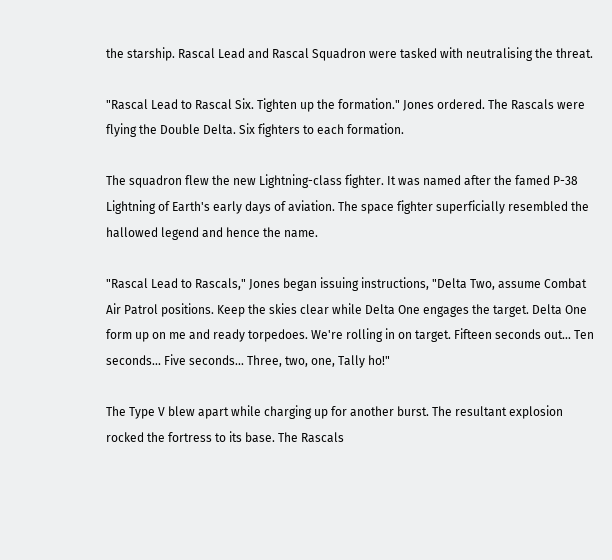the starship. Rascal Lead and Rascal Squadron were tasked with neutralising the threat.

"Rascal Lead to Rascal Six. Tighten up the formation." Jones ordered. The Rascals were flying the Double Delta. Six fighters to each formation.

The squadron flew the new Lightning-class fighter. It was named after the famed P-38 Lightning of Earth's early days of aviation. The space fighter superficially resembled the hallowed legend and hence the name.

"Rascal Lead to Rascals," Jones began issuing instructions, "Delta Two, assume Combat Air Patrol positions. Keep the skies clear while Delta One engages the target. Delta One form up on me and ready torpedoes. We're rolling in on target. Fifteen seconds out... Ten seconds... Five seconds... Three, two, one, Tally ho!"

The Type V blew apart while charging up for another burst. The resultant explosion rocked the fortress to its base. The Rascals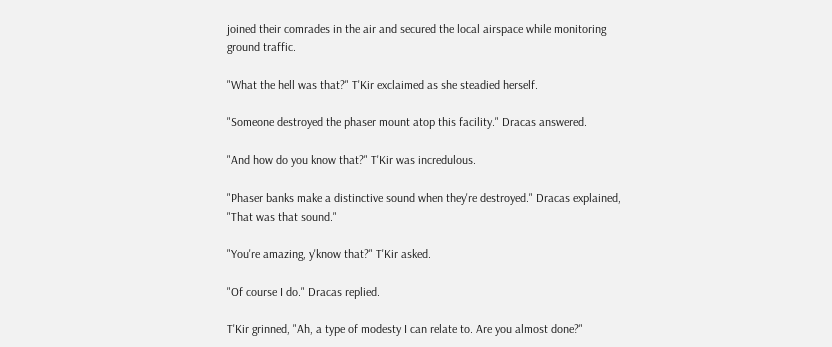joined their comrades in the air and secured the local airspace while monitoring ground traffic.

"What the hell was that?" T'Kir exclaimed as she steadied herself.

"Someone destroyed the phaser mount atop this facility." Dracas answered.

"And how do you know that?" T'Kir was incredulous.

"Phaser banks make a distinctive sound when they're destroyed." Dracas explained, "That was that sound."

"You're amazing, y'know that?" T'Kir asked.

"Of course I do." Dracas replied.

T'Kir grinned, "Ah, a type of modesty I can relate to. Are you almost done?"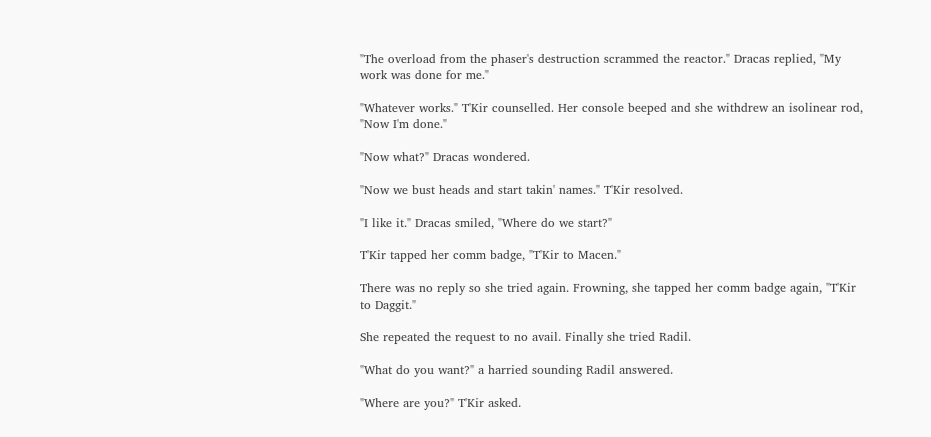"The overload from the phaser's destruction scrammed the reactor." Dracas replied, "My work was done for me."

"Whatever works." T'Kir counselled. Her console beeped and she withdrew an isolinear rod, "Now I'm done."

"Now what?" Dracas wondered.

"Now we bust heads and start takin' names." T'Kir resolved.

"I like it." Dracas smiled, "Where do we start?"

T'Kir tapped her comm badge, "T'Kir to Macen."

There was no reply so she tried again. Frowning, she tapped her comm badge again, "T'Kir to Daggit."

She repeated the request to no avail. Finally she tried Radil.

"What do you want?" a harried sounding Radil answered.

"Where are you?" T'Kir asked.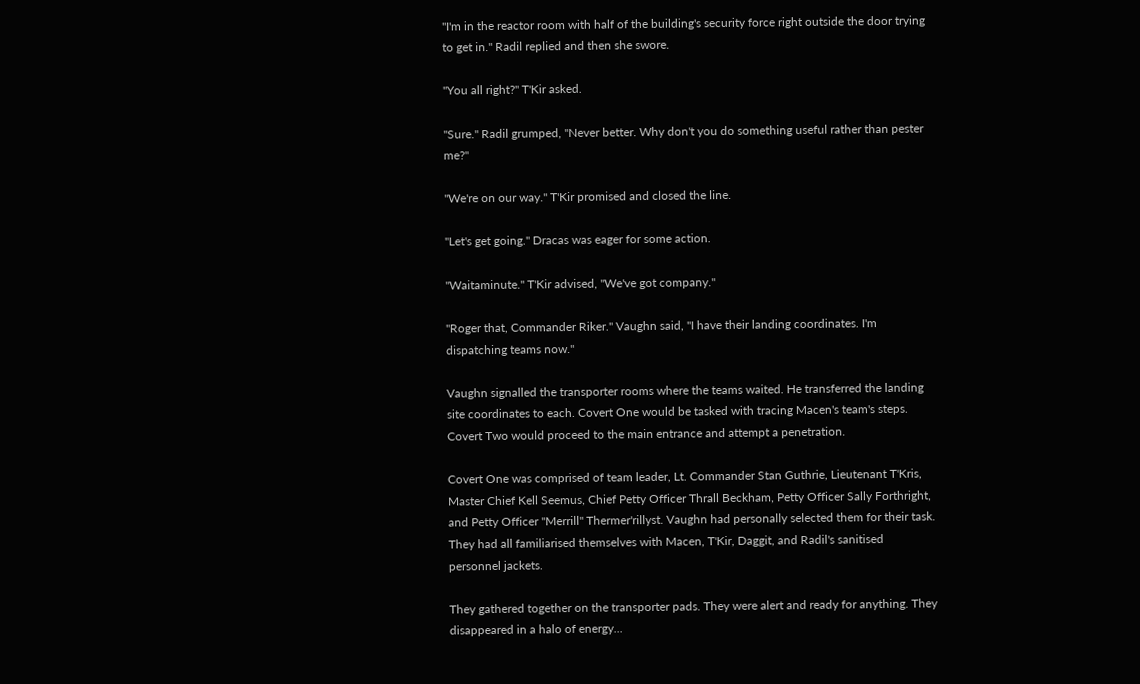"I'm in the reactor room with half of the building's security force right outside the door trying to get in." Radil replied and then she swore.

"You all right?" T'Kir asked.

"Sure." Radil grumped, "Never better. Why don't you do something useful rather than pester me?"

"We're on our way." T'Kir promised and closed the line.

"Let's get going." Dracas was eager for some action.

"Waitaminute." T'Kir advised, "We've got company."

"Roger that, Commander Riker." Vaughn said, "I have their landing coordinates. I'm dispatching teams now."

Vaughn signalled the transporter rooms where the teams waited. He transferred the landing site coordinates to each. Covert One would be tasked with tracing Macen's team's steps. Covert Two would proceed to the main entrance and attempt a penetration.

Covert One was comprised of team leader, Lt. Commander Stan Guthrie, Lieutenant T'Kris, Master Chief Kell Seemus, Chief Petty Officer Thrall Beckham, Petty Officer Sally Forthright, and Petty Officer "Merrill" Thermer'rillyst. Vaughn had personally selected them for their task. They had all familiarised themselves with Macen, T'Kir, Daggit, and Radil's sanitised personnel jackets.

They gathered together on the transporter pads. They were alert and ready for anything. They disappeared in a halo of energy...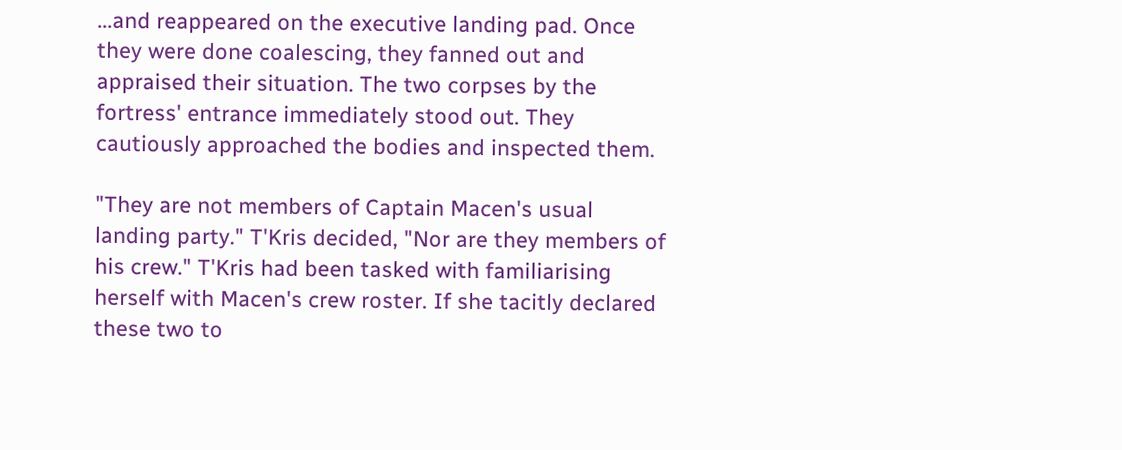...and reappeared on the executive landing pad. Once they were done coalescing, they fanned out and appraised their situation. The two corpses by the fortress' entrance immediately stood out. They cautiously approached the bodies and inspected them.

"They are not members of Captain Macen's usual landing party." T'Kris decided, "Nor are they members of his crew." T'Kris had been tasked with familiarising herself with Macen's crew roster. If she tacitly declared these two to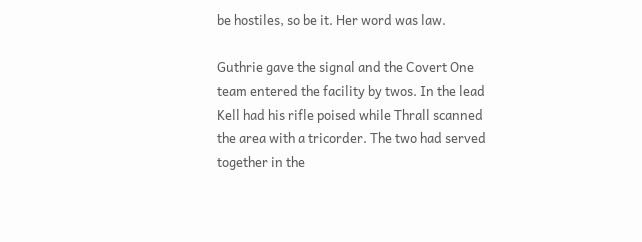be hostiles, so be it. Her word was law.

Guthrie gave the signal and the Covert One team entered the facility by twos. In the lead Kell had his rifle poised while Thrall scanned the area with a tricorder. The two had served together in the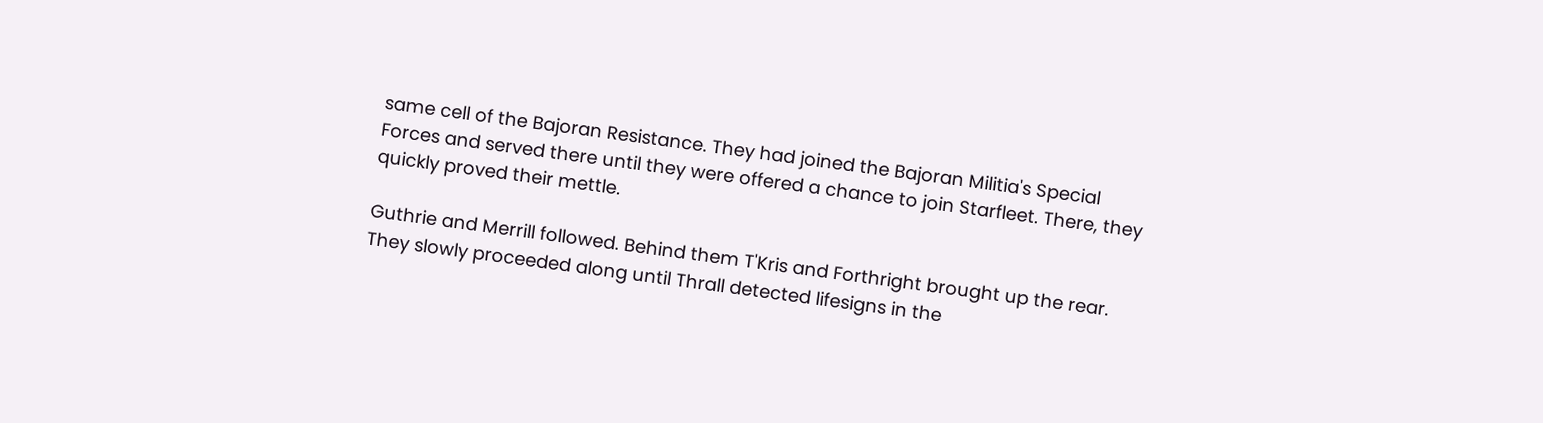same cell of the Bajoran Resistance. They had joined the Bajoran Militia's Special Forces and served there until they were offered a chance to join Starfleet. There, they quickly proved their mettle.

Guthrie and Merrill followed. Behind them T'Kris and Forthright brought up the rear. They slowly proceeded along until Thrall detected lifesigns in the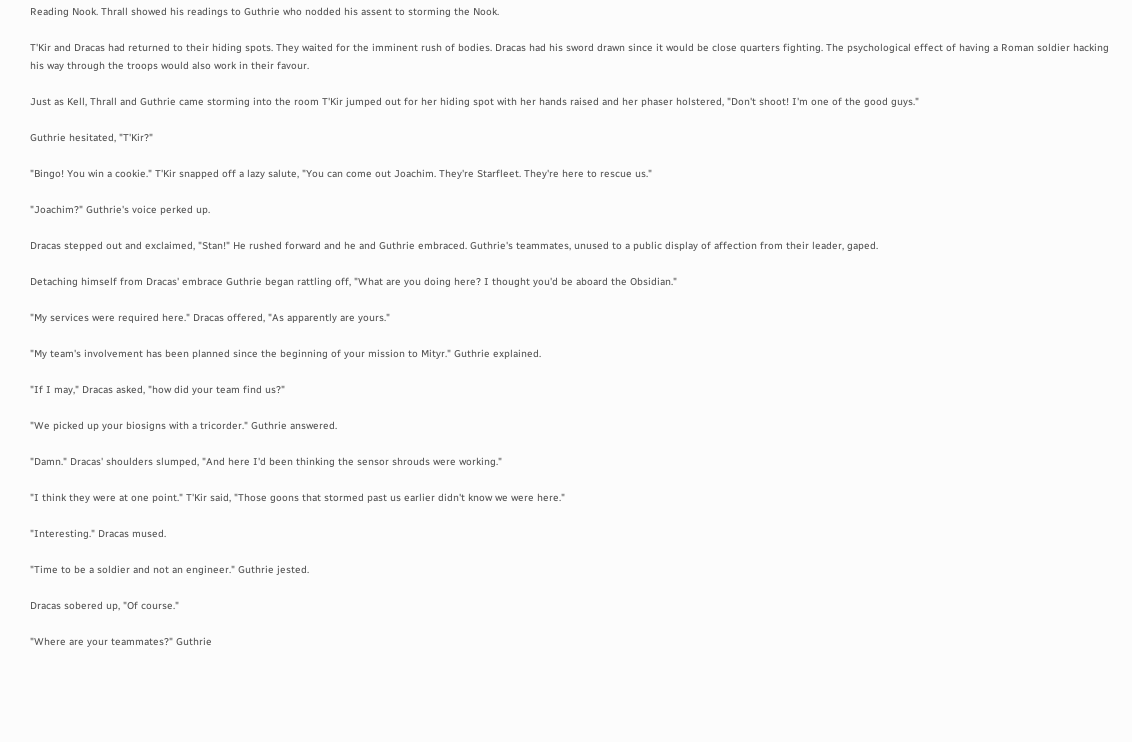Reading Nook. Thrall showed his readings to Guthrie who nodded his assent to storming the Nook.

T'Kir and Dracas had returned to their hiding spots. They waited for the imminent rush of bodies. Dracas had his sword drawn since it would be close quarters fighting. The psychological effect of having a Roman soldier hacking his way through the troops would also work in their favour.

Just as Kell, Thrall and Guthrie came storming into the room T'Kir jumped out for her hiding spot with her hands raised and her phaser holstered, "Don't shoot! I'm one of the good guys."

Guthrie hesitated, "T'Kir?"

"Bingo! You win a cookie." T'Kir snapped off a lazy salute, "You can come out Joachim. They're Starfleet. They're here to rescue us."

"Joachim?" Guthrie's voice perked up.

Dracas stepped out and exclaimed, "Stan!" He rushed forward and he and Guthrie embraced. Guthrie's teammates, unused to a public display of affection from their leader, gaped.

Detaching himself from Dracas' embrace Guthrie began rattling off, "What are you doing here? I thought you'd be aboard the Obsidian."

"My services were required here." Dracas offered, "As apparently are yours."

"My team's involvement has been planned since the beginning of your mission to Mityr." Guthrie explained.

"If I may," Dracas asked, "how did your team find us?"

"We picked up your biosigns with a tricorder." Guthrie answered.

"Damn." Dracas' shoulders slumped, "And here I'd been thinking the sensor shrouds were working."

"I think they were at one point." T'Kir said, "Those goons that stormed past us earlier didn't know we were here."

"Interesting." Dracas mused.

"Time to be a soldier and not an engineer." Guthrie jested.

Dracas sobered up, "Of course."

"Where are your teammates?" Guthrie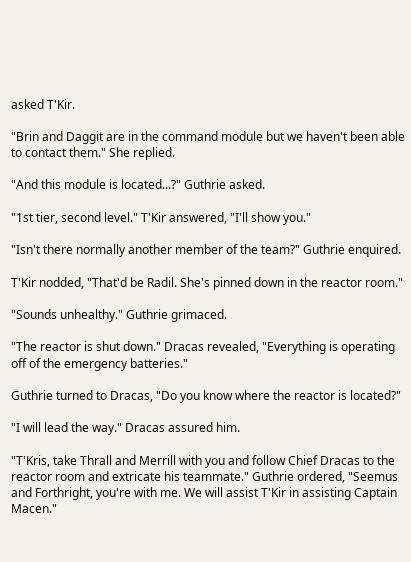asked T'Kir.

"Brin and Daggit are in the command module but we haven't been able to contact them." She replied.

"And this module is located...?" Guthrie asked.

"1st tier, second level." T'Kir answered, "I'll show you."

"Isn't there normally another member of the team?" Guthrie enquired.

T'Kir nodded, "That'd be Radil. She's pinned down in the reactor room."

"Sounds unhealthy." Guthrie grimaced.

"The reactor is shut down." Dracas revealed, "Everything is operating off of the emergency batteries."

Guthrie turned to Dracas, "Do you know where the reactor is located?"

"I will lead the way." Dracas assured him.

"T'Kris, take Thrall and Merrill with you and follow Chief Dracas to the reactor room and extricate his teammate." Guthrie ordered, "Seemus and Forthright, you're with me. We will assist T'Kir in assisting Captain Macen."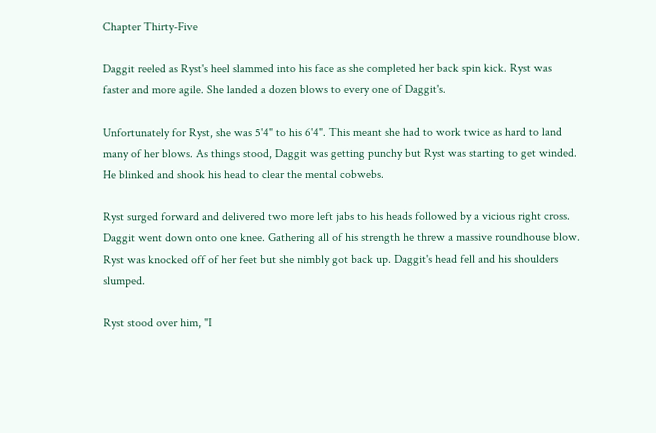Chapter Thirty-Five

Daggit reeled as Ryst's heel slammed into his face as she completed her back spin kick. Ryst was faster and more agile. She landed a dozen blows to every one of Daggit's.

Unfortunately for Ryst, she was 5'4" to his 6'4". This meant she had to work twice as hard to land many of her blows. As things stood, Daggit was getting punchy but Ryst was starting to get winded. He blinked and shook his head to clear the mental cobwebs.

Ryst surged forward and delivered two more left jabs to his heads followed by a vicious right cross. Daggit went down onto one knee. Gathering all of his strength he threw a massive roundhouse blow. Ryst was knocked off of her feet but she nimbly got back up. Daggit's head fell and his shoulders slumped.

Ryst stood over him, "I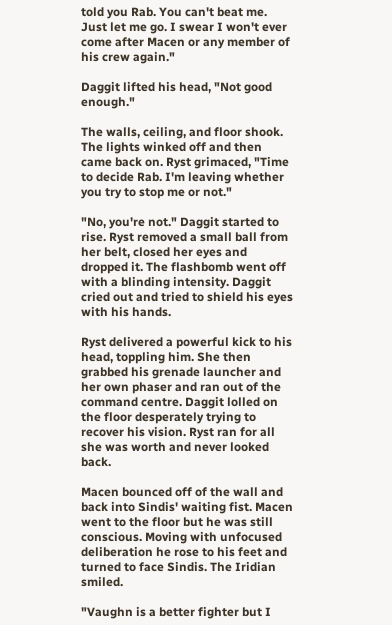told you Rab. You can't beat me. Just let me go. I swear I won't ever come after Macen or any member of his crew again."

Daggit lifted his head, "Not good enough."

The walls, ceiling, and floor shook. The lights winked off and then came back on. Ryst grimaced, "Time to decide Rab. I'm leaving whether you try to stop me or not."

"No, you're not." Daggit started to rise. Ryst removed a small ball from her belt, closed her eyes and dropped it. The flashbomb went off with a blinding intensity. Daggit cried out and tried to shield his eyes with his hands.

Ryst delivered a powerful kick to his head, toppling him. She then grabbed his grenade launcher and her own phaser and ran out of the command centre. Daggit lolled on the floor desperately trying to recover his vision. Ryst ran for all she was worth and never looked back.

Macen bounced off of the wall and back into Sindis' waiting fist. Macen went to the floor but he was still conscious. Moving with unfocused deliberation he rose to his feet and turned to face Sindis. The Iridian smiled.

"Vaughn is a better fighter but I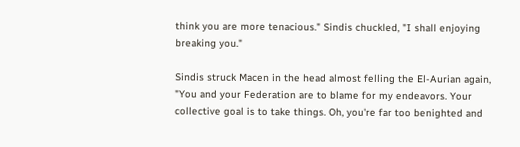think you are more tenacious." Sindis chuckled, "I shall enjoying breaking you."

Sindis struck Macen in the head almost felling the El-Aurian again, "You and your Federation are to blame for my endeavors. Your collective goal is to take things. Oh, you're far too benighted and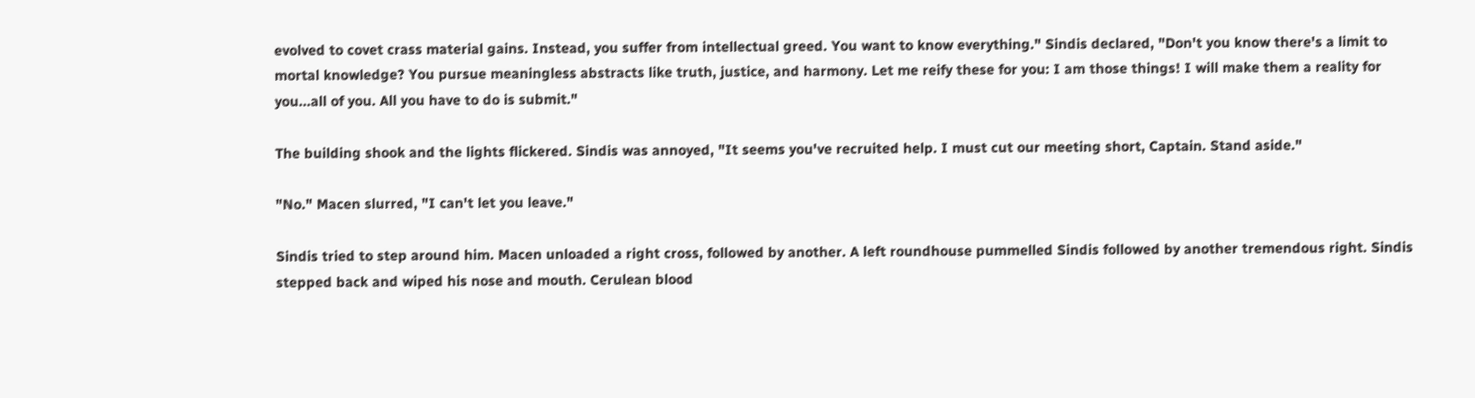evolved to covet crass material gains. Instead, you suffer from intellectual greed. You want to know everything." Sindis declared, "Don't you know there's a limit to mortal knowledge? You pursue meaningless abstracts like truth, justice, and harmony. Let me reify these for you: I am those things! I will make them a reality for you...all of you. All you have to do is submit."

The building shook and the lights flickered. Sindis was annoyed, "It seems you've recruited help. I must cut our meeting short, Captain. Stand aside."

"No." Macen slurred, "I can't let you leave."

Sindis tried to step around him. Macen unloaded a right cross, followed by another. A left roundhouse pummelled Sindis followed by another tremendous right. Sindis stepped back and wiped his nose and mouth. Cerulean blood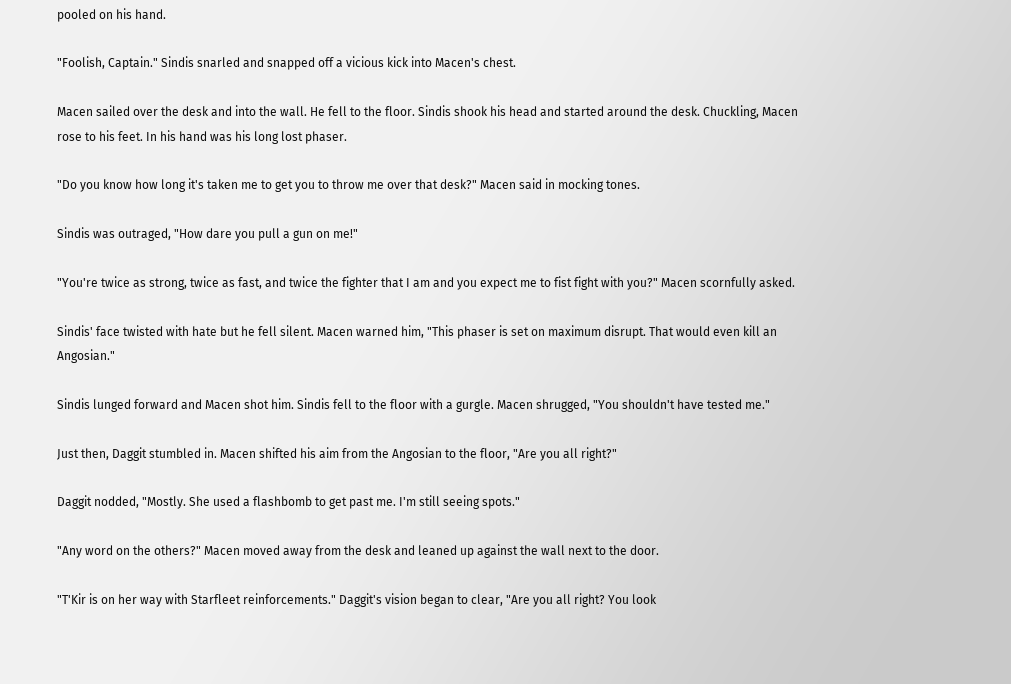pooled on his hand.

"Foolish, Captain." Sindis snarled and snapped off a vicious kick into Macen's chest.

Macen sailed over the desk and into the wall. He fell to the floor. Sindis shook his head and started around the desk. Chuckling, Macen rose to his feet. In his hand was his long lost phaser.

"Do you know how long it's taken me to get you to throw me over that desk?" Macen said in mocking tones.

Sindis was outraged, "How dare you pull a gun on me!"

"You're twice as strong, twice as fast, and twice the fighter that I am and you expect me to fist fight with you?" Macen scornfully asked.

Sindis' face twisted with hate but he fell silent. Macen warned him, "This phaser is set on maximum disrupt. That would even kill an Angosian."

Sindis lunged forward and Macen shot him. Sindis fell to the floor with a gurgle. Macen shrugged, "You shouldn't have tested me."

Just then, Daggit stumbled in. Macen shifted his aim from the Angosian to the floor, "Are you all right?"

Daggit nodded, "Mostly. She used a flashbomb to get past me. I'm still seeing spots."

"Any word on the others?" Macen moved away from the desk and leaned up against the wall next to the door.

"T'Kir is on her way with Starfleet reinforcements." Daggit's vision began to clear, "Are you all right? You look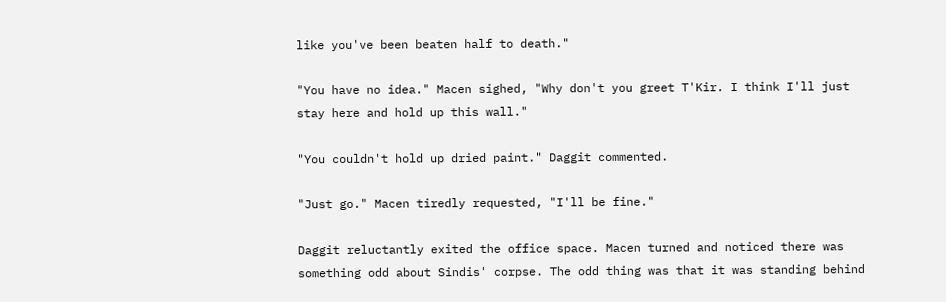like you've been beaten half to death."

"You have no idea." Macen sighed, "Why don't you greet T'Kir. I think I'll just stay here and hold up this wall."

"You couldn't hold up dried paint." Daggit commented.

"Just go." Macen tiredly requested, "I'll be fine."

Daggit reluctantly exited the office space. Macen turned and noticed there was something odd about Sindis' corpse. The odd thing was that it was standing behind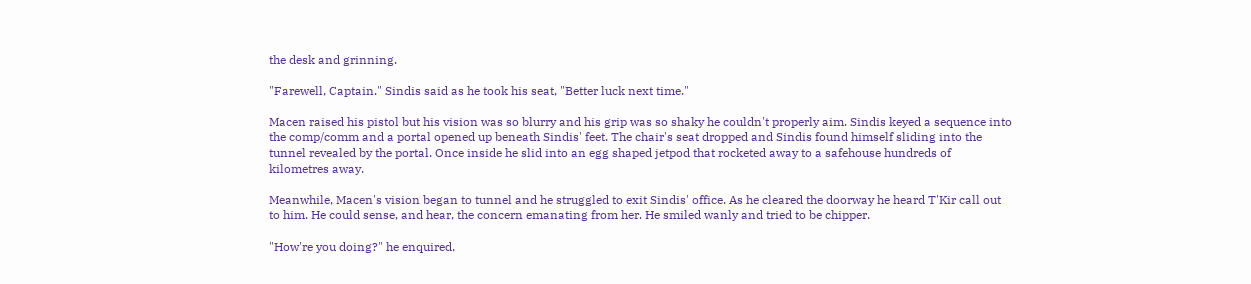the desk and grinning.

"Farewell, Captain." Sindis said as he took his seat, "Better luck next time."

Macen raised his pistol but his vision was so blurry and his grip was so shaky he couldn't properly aim. Sindis keyed a sequence into the comp/comm and a portal opened up beneath Sindis' feet. The chair's seat dropped and Sindis found himself sliding into the tunnel revealed by the portal. Once inside he slid into an egg shaped jetpod that rocketed away to a safehouse hundreds of kilometres away.

Meanwhile, Macen's vision began to tunnel and he struggled to exit Sindis' office. As he cleared the doorway he heard T'Kir call out to him. He could sense, and hear, the concern emanating from her. He smiled wanly and tried to be chipper.

"How're you doing?" he enquired.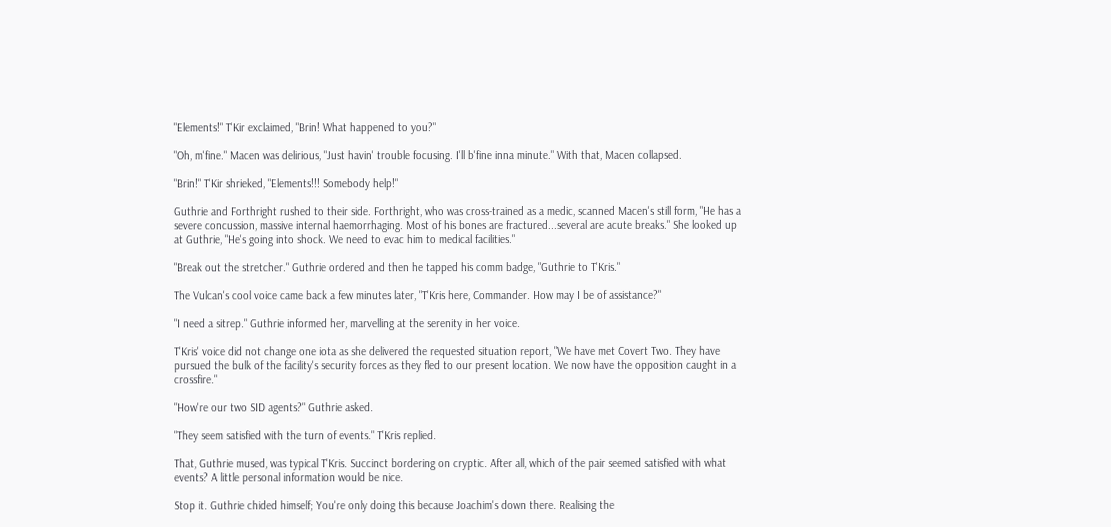"Elements!" T'Kir exclaimed, "Brin! What happened to you?"

"Oh, m'fine." Macen was delirious, "Just havin' trouble focusing. I'll b'fine inna minute." With that, Macen collapsed.

"Brin!" T'Kir shrieked, "Elements!!! Somebody help!"

Guthrie and Forthright rushed to their side. Forthright, who was cross-trained as a medic, scanned Macen's still form, "He has a severe concussion, massive internal haemorrhaging. Most of his bones are fractured...several are acute breaks." She looked up at Guthrie, "He's going into shock. We need to evac him to medical facilities."

"Break out the stretcher." Guthrie ordered and then he tapped his comm badge, "Guthrie to T'Kris."

The Vulcan's cool voice came back a few minutes later, "T'Kris here, Commander. How may I be of assistance?"

"I need a sitrep." Guthrie informed her, marvelling at the serenity in her voice.

T'Kris' voice did not change one iota as she delivered the requested situation report, "We have met Covert Two. They have pursued the bulk of the facility's security forces as they fled to our present location. We now have the opposition caught in a crossfire."

"How're our two SID agents?" Guthrie asked.

"They seem satisfied with the turn of events." T'Kris replied.

That, Guthrie mused, was typical T'Kris. Succinct bordering on cryptic. After all, which of the pair seemed satisfied with what events? A little personal information would be nice.

Stop it. Guthrie chided himself; You're only doing this because Joachim's down there. Realising the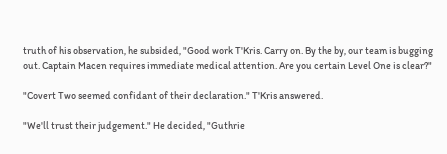truth of his observation, he subsided, "Good work T'Kris. Carry on. By the by, our team is bugging out. Captain Macen requires immediate medical attention. Are you certain Level One is clear?"

"Covert Two seemed confidant of their declaration." T'Kris answered.

"We'll trust their judgement." He decided, "Guthrie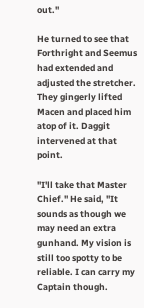out."

He turned to see that Forthright and Seemus had extended and adjusted the stretcher. They gingerly lifted Macen and placed him atop of it. Daggit intervened at that point.

"I'll take that Master Chief." He said, "It sounds as though we may need an extra gunhand. My vision is still too spotty to be reliable. I can carry my Captain though.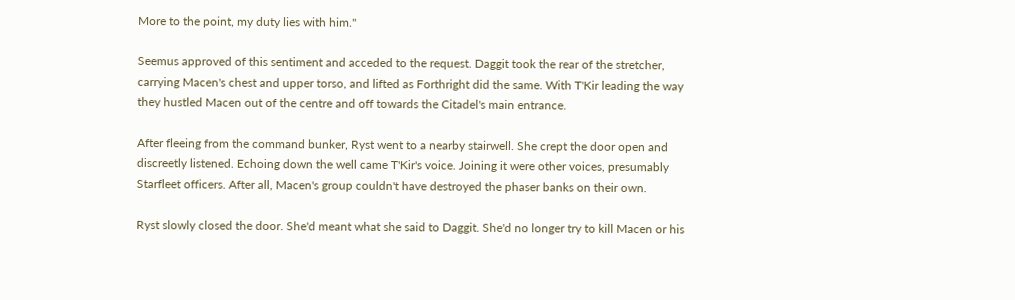More to the point, my duty lies with him."

Seemus approved of this sentiment and acceded to the request. Daggit took the rear of the stretcher, carrying Macen's chest and upper torso, and lifted as Forthright did the same. With T'Kir leading the way they hustled Macen out of the centre and off towards the Citadel's main entrance.

After fleeing from the command bunker, Ryst went to a nearby stairwell. She crept the door open and discreetly listened. Echoing down the well came T'Kir's voice. Joining it were other voices, presumably Starfleet officers. After all, Macen's group couldn't have destroyed the phaser banks on their own.

Ryst slowly closed the door. She'd meant what she said to Daggit. She'd no longer try to kill Macen or his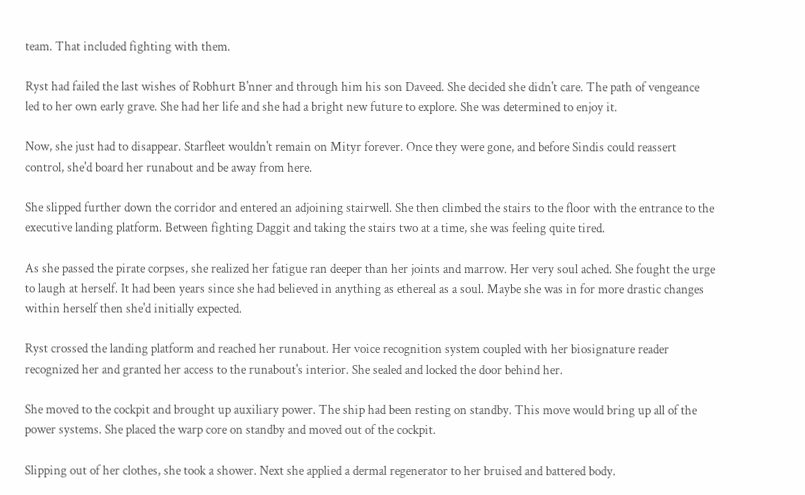team. That included fighting with them.

Ryst had failed the last wishes of Robhurt B'nner and through him his son Daveed. She decided she didn't care. The path of vengeance led to her own early grave. She had her life and she had a bright new future to explore. She was determined to enjoy it.

Now, she just had to disappear. Starfleet wouldn't remain on Mityr forever. Once they were gone, and before Sindis could reassert control, she'd board her runabout and be away from here.

She slipped further down the corridor and entered an adjoining stairwell. She then climbed the stairs to the floor with the entrance to the executive landing platform. Between fighting Daggit and taking the stairs two at a time, she was feeling quite tired.

As she passed the pirate corpses, she realized her fatigue ran deeper than her joints and marrow. Her very soul ached. She fought the urge to laugh at herself. It had been years since she had believed in anything as ethereal as a soul. Maybe she was in for more drastic changes within herself then she'd initially expected.

Ryst crossed the landing platform and reached her runabout. Her voice recognition system coupled with her biosignature reader recognized her and granted her access to the runabout's interior. She sealed and locked the door behind her.

She moved to the cockpit and brought up auxiliary power. The ship had been resting on standby. This move would bring up all of the power systems. She placed the warp core on standby and moved out of the cockpit.

Slipping out of her clothes, she took a shower. Next she applied a dermal regenerator to her bruised and battered body.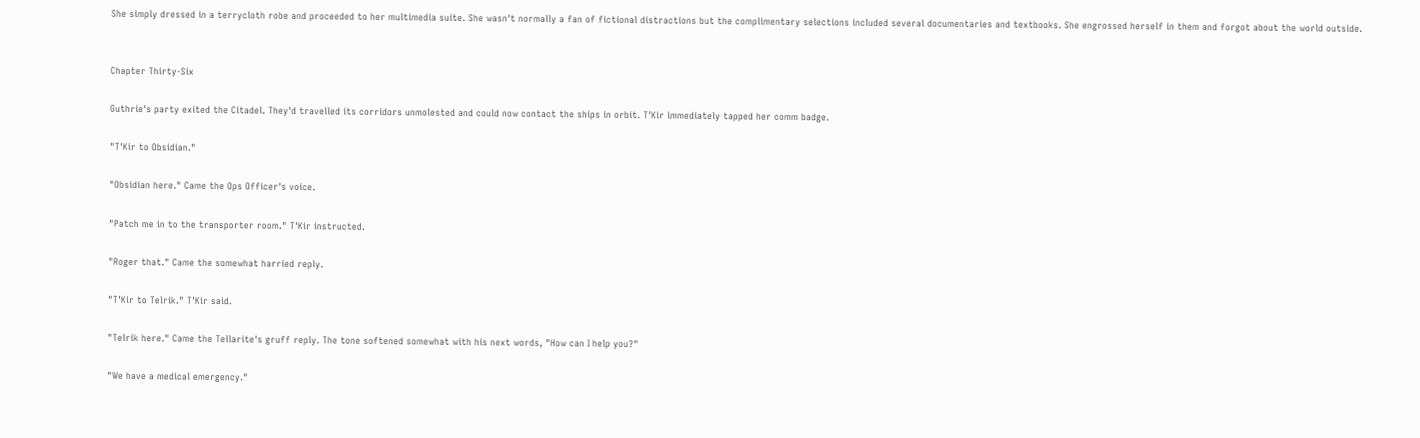She simply dressed in a terrycloth robe and proceeded to her multimedia suite. She wasn't normally a fan of fictional distractions but the complimentary selections included several documentaries and textbooks. She engrossed herself in them and forgot about the world outside.


Chapter Thirty-Six

Guthrie's party exited the Citadel. They'd travelled its corridors unmolested and could now contact the ships in orbit. T'Kir immediately tapped her comm badge.

"T'Kir to Obsidian."

"Obsidian here." Came the Ops Officer's voice.

"Patch me in to the transporter room." T'Kir instructed.

"Roger that." Came the somewhat harried reply.

"T'Kir to Telrik." T'Kir said.

"Telrik here." Came the Tellarite's gruff reply. The tone softened somewhat with his next words, "How can I help you?"

"We have a medical emergency."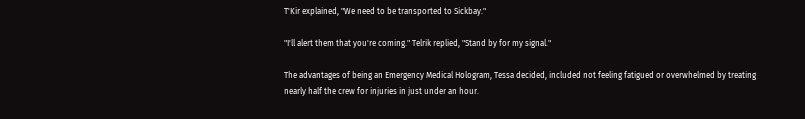T'Kir explained, "We need to be transported to Sickbay."

"I'll alert them that you're coming." Telrik replied, "Stand by for my signal."

The advantages of being an Emergency Medical Hologram, Tessa decided, included not feeling fatigued or overwhelmed by treating nearly half the crew for injuries in just under an hour.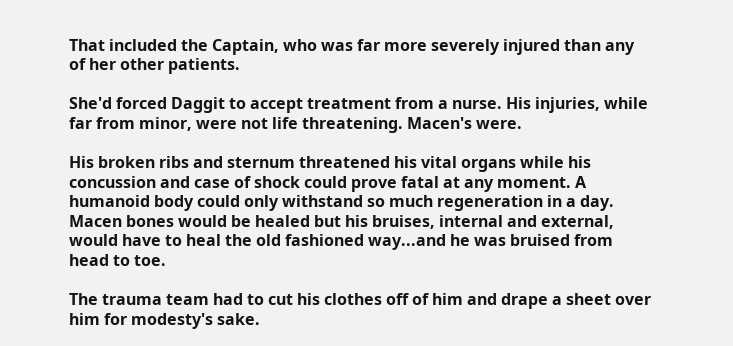That included the Captain, who was far more severely injured than any of her other patients.

She'd forced Daggit to accept treatment from a nurse. His injuries, while far from minor, were not life threatening. Macen's were.

His broken ribs and sternum threatened his vital organs while his concussion and case of shock could prove fatal at any moment. A humanoid body could only withstand so much regeneration in a day. Macen bones would be healed but his bruises, internal and external, would have to heal the old fashioned way...and he was bruised from head to toe.

The trauma team had to cut his clothes off of him and drape a sheet over him for modesty's sake.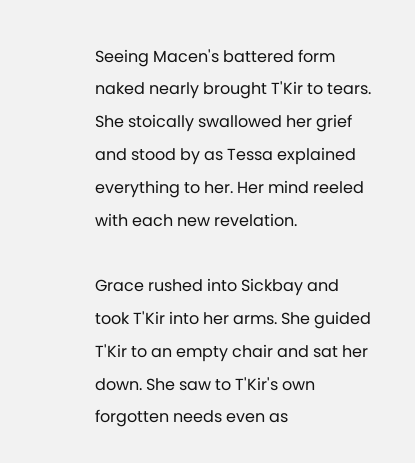Seeing Macen's battered form naked nearly brought T'Kir to tears. She stoically swallowed her grief and stood by as Tessa explained everything to her. Her mind reeled with each new revelation.

Grace rushed into Sickbay and took T'Kir into her arms. She guided T'Kir to an empty chair and sat her down. She saw to T'Kir's own forgotten needs even as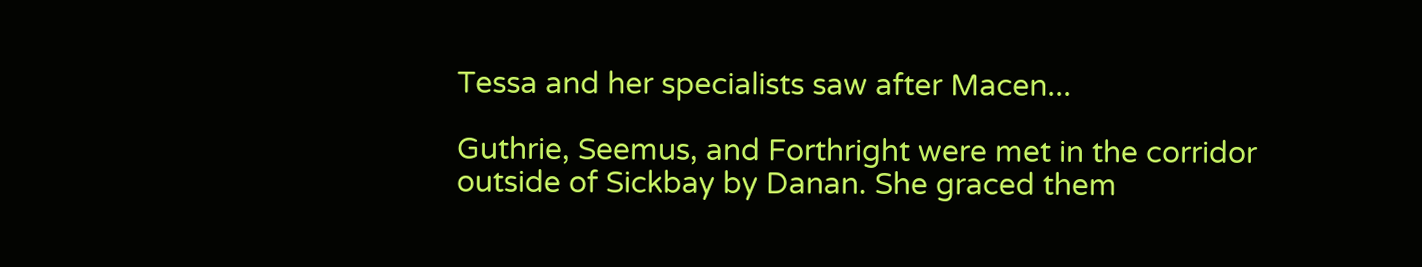Tessa and her specialists saw after Macen...

Guthrie, Seemus, and Forthright were met in the corridor outside of Sickbay by Danan. She graced them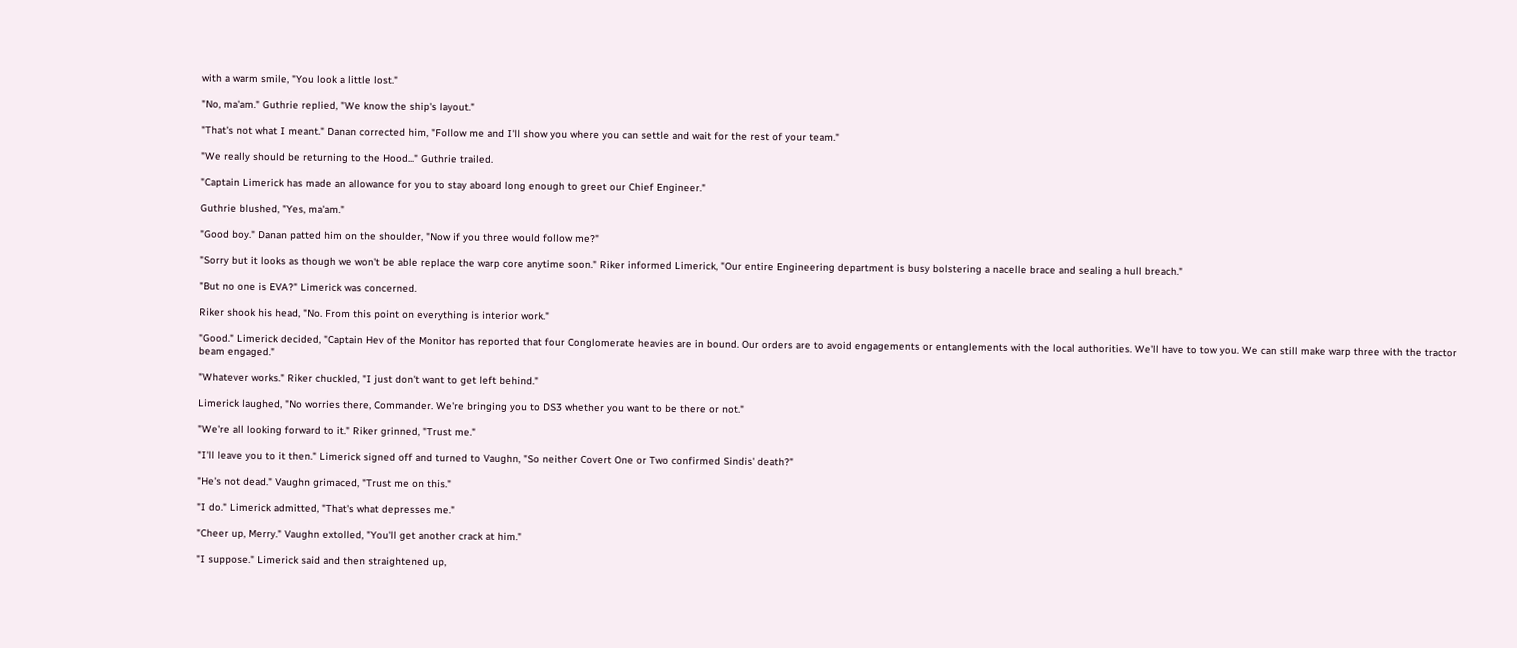with a warm smile, "You look a little lost."

"No, ma'am." Guthrie replied, "We know the ship's layout."

"That's not what I meant." Danan corrected him, "Follow me and I'll show you where you can settle and wait for the rest of your team."

"We really should be returning to the Hood..." Guthrie trailed.

"Captain Limerick has made an allowance for you to stay aboard long enough to greet our Chief Engineer."

Guthrie blushed, "Yes, ma'am."

"Good boy." Danan patted him on the shoulder, "Now if you three would follow me?"

"Sorry but it looks as though we won't be able replace the warp core anytime soon." Riker informed Limerick, "Our entire Engineering department is busy bolstering a nacelle brace and sealing a hull breach."

"But no one is EVA?" Limerick was concerned.

Riker shook his head, "No. From this point on everything is interior work."

"Good." Limerick decided, "Captain Hev of the Monitor has reported that four Conglomerate heavies are in bound. Our orders are to avoid engagements or entanglements with the local authorities. We'll have to tow you. We can still make warp three with the tractor beam engaged."

"Whatever works." Riker chuckled, "I just don't want to get left behind."

Limerick laughed, "No worries there, Commander. We're bringing you to DS3 whether you want to be there or not."

"We're all looking forward to it." Riker grinned, "Trust me."

"I'll leave you to it then." Limerick signed off and turned to Vaughn, "So neither Covert One or Two confirmed Sindis' death?"

"He's not dead." Vaughn grimaced, "Trust me on this."

"I do." Limerick admitted, "That's what depresses me."

"Cheer up, Merry." Vaughn extolled, "You'll get another crack at him."

"I suppose." Limerick said and then straightened up,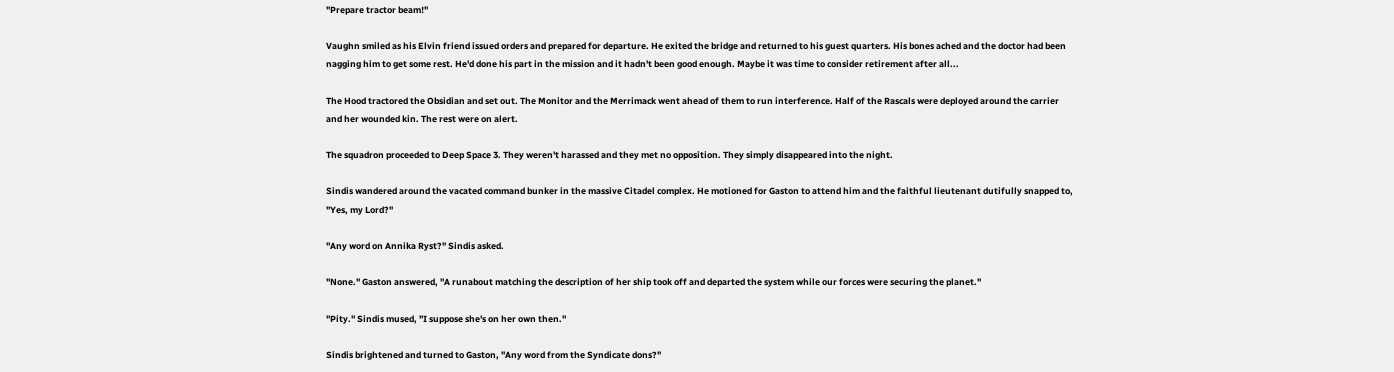"Prepare tractor beam!"

Vaughn smiled as his Elvin friend issued orders and prepared for departure. He exited the bridge and returned to his guest quarters. His bones ached and the doctor had been nagging him to get some rest. He'd done his part in the mission and it hadn't been good enough. Maybe it was time to consider retirement after all...

The Hood tractored the Obsidian and set out. The Monitor and the Merrimack went ahead of them to run interference. Half of the Rascals were deployed around the carrier and her wounded kin. The rest were on alert.

The squadron proceeded to Deep Space 3. They weren't harassed and they met no opposition. They simply disappeared into the night.

Sindis wandered around the vacated command bunker in the massive Citadel complex. He motioned for Gaston to attend him and the faithful lieutenant dutifully snapped to, "Yes, my Lord?"

"Any word on Annika Ryst?" Sindis asked.

"None." Gaston answered, "A runabout matching the description of her ship took off and departed the system while our forces were securing the planet."

"Pity." Sindis mused, "I suppose she's on her own then."

Sindis brightened and turned to Gaston, "Any word from the Syndicate dons?"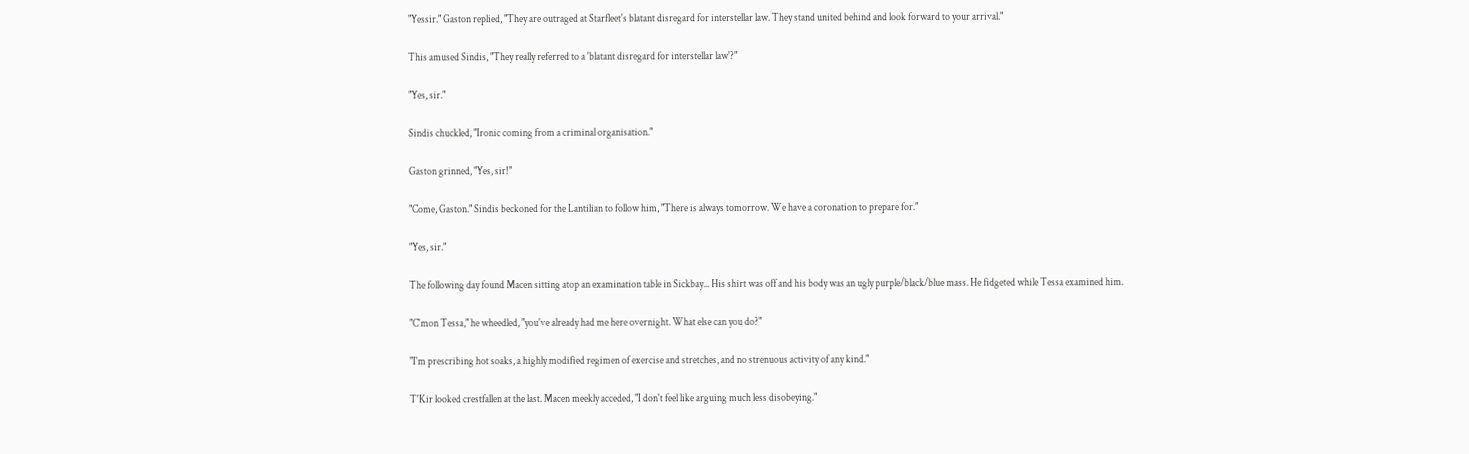"Yessir." Gaston replied, "They are outraged at Starfleet's blatant disregard for interstellar law. They stand united behind and look forward to your arrival."

This amused Sindis, "They really referred to a 'blatant disregard for interstellar law'?"

"Yes, sir."

Sindis chuckled, "Ironic coming from a criminal organisation."

Gaston grinned, "Yes, sir!"

"Come, Gaston." Sindis beckoned for the Lantilian to follow him, "There is always tomorrow. We have a coronation to prepare for."

"Yes, sir."

The following day found Macen sitting atop an examination table in Sickbay... His shirt was off and his body was an ugly purple/black/blue mass. He fidgeted while Tessa examined him.

"C'mon Tessa," he wheedled, "you've already had me here overnight. What else can you do?"

"I'm prescribing hot soaks, a highly modified regimen of exercise and stretches, and no strenuous activity of any kind."

T'Kir looked crestfallen at the last. Macen meekly acceded, "I don't feel like arguing much less disobeying."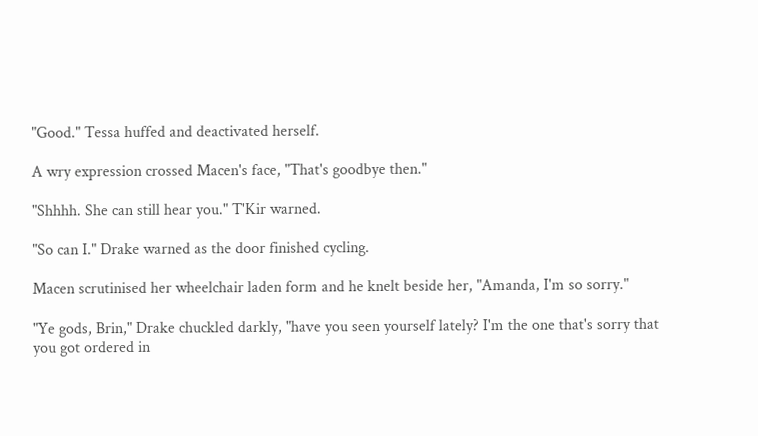"Good." Tessa huffed and deactivated herself.

A wry expression crossed Macen's face, "That's goodbye then."

"Shhhh. She can still hear you." T'Kir warned.

"So can I." Drake warned as the door finished cycling.

Macen scrutinised her wheelchair laden form and he knelt beside her, "Amanda, I'm so sorry."

"Ye gods, Brin," Drake chuckled darkly, "have you seen yourself lately? I'm the one that's sorry that you got ordered in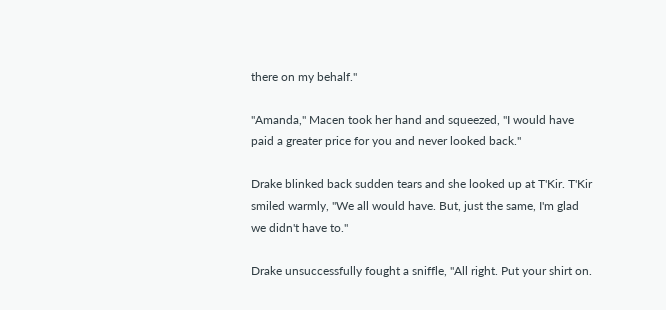there on my behalf."

"Amanda," Macen took her hand and squeezed, "I would have paid a greater price for you and never looked back."

Drake blinked back sudden tears and she looked up at T'Kir. T'Kir smiled warmly, "We all would have. But, just the same, I'm glad we didn't have to."

Drake unsuccessfully fought a sniffle, "All right. Put your shirt on.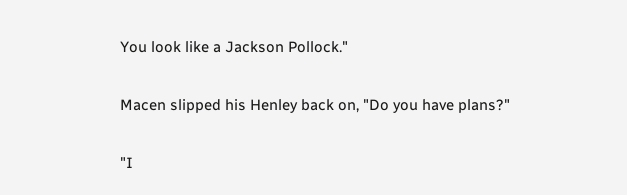You look like a Jackson Pollock."

Macen slipped his Henley back on, "Do you have plans?"

"I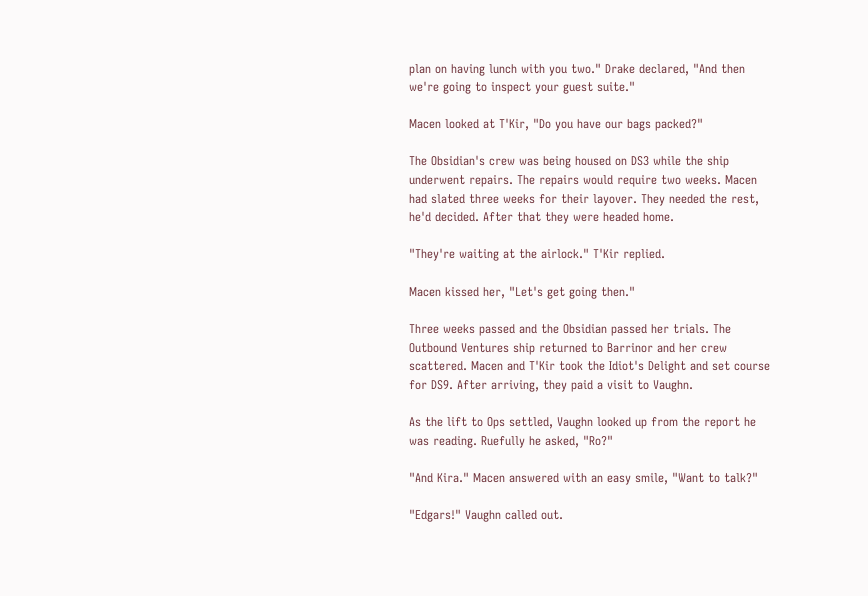plan on having lunch with you two." Drake declared, "And then we're going to inspect your guest suite."

Macen looked at T'Kir, "Do you have our bags packed?"

The Obsidian's crew was being housed on DS3 while the ship underwent repairs. The repairs would require two weeks. Macen had slated three weeks for their layover. They needed the rest, he'd decided. After that they were headed home.

"They're waiting at the airlock." T'Kir replied.

Macen kissed her, "Let's get going then."

Three weeks passed and the Obsidian passed her trials. The Outbound Ventures ship returned to Barrinor and her crew scattered. Macen and T'Kir took the Idiot's Delight and set course for DS9. After arriving, they paid a visit to Vaughn.

As the lift to Ops settled, Vaughn looked up from the report he was reading. Ruefully he asked, "Ro?"

"And Kira." Macen answered with an easy smile, "Want to talk?"

"Edgars!" Vaughn called out.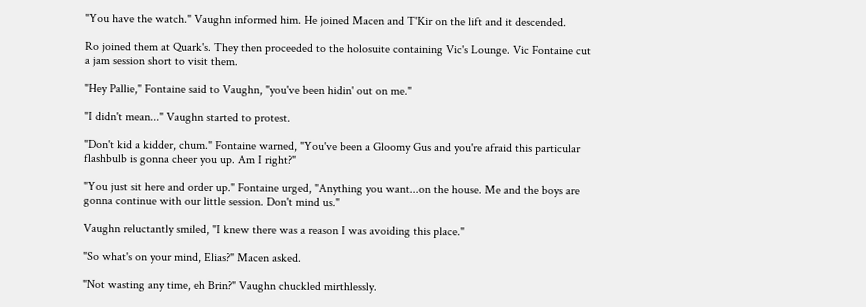"You have the watch." Vaughn informed him. He joined Macen and T'Kir on the lift and it descended.

Ro joined them at Quark's. They then proceeded to the holosuite containing Vic's Lounge. Vic Fontaine cut a jam session short to visit them.

"Hey Pallie," Fontaine said to Vaughn, "you've been hidin' out on me."

"I didn't mean..." Vaughn started to protest.

"Don't kid a kidder, chum." Fontaine warned, "You've been a Gloomy Gus and you're afraid this particular flashbulb is gonna cheer you up. Am I right?"

"You just sit here and order up." Fontaine urged, "Anything you want...on the house. Me and the boys are gonna continue with our little session. Don't mind us."

Vaughn reluctantly smiled, "I knew there was a reason I was avoiding this place."

"So what's on your mind, Elias?" Macen asked.

"Not wasting any time, eh Brin?" Vaughn chuckled mirthlessly.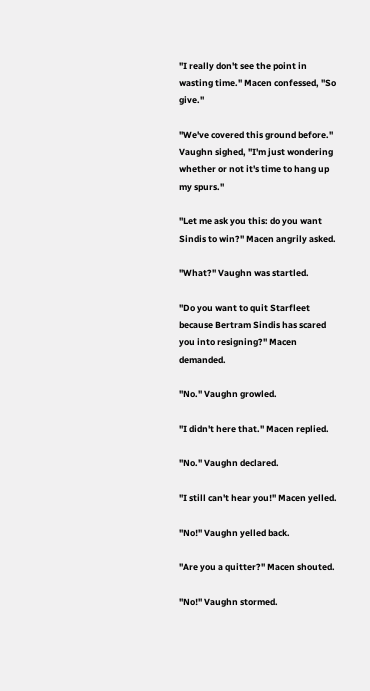"I really don't see the point in wasting time." Macen confessed, "So give."

"We've covered this ground before." Vaughn sighed, "I'm just wondering whether or not it's time to hang up my spurs."

"Let me ask you this: do you want Sindis to win?" Macen angrily asked.

"What?" Vaughn was startled.

"Do you want to quit Starfleet because Bertram Sindis has scared you into resigning?" Macen demanded.

"No." Vaughn growled.

"I didn't here that." Macen replied.

"No." Vaughn declared.

"I still can't hear you!" Macen yelled.

"No!" Vaughn yelled back.

"Are you a quitter?" Macen shouted.

"No!" Vaughn stormed.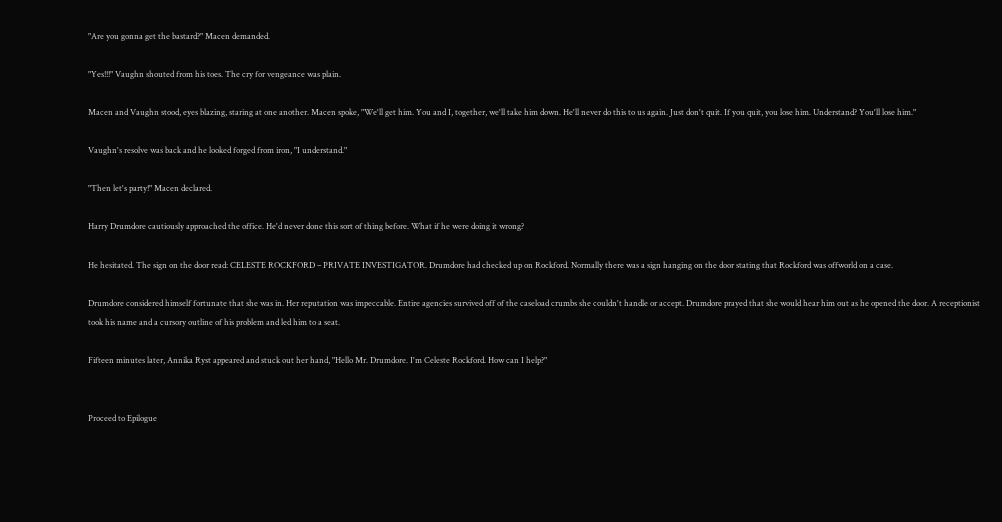"Are you gonna get the bastard?" Macen demanded.

"Yes!!!" Vaughn shouted from his toes. The cry for vengeance was plain.

Macen and Vaughn stood, eyes blazing, staring at one another. Macen spoke, "We'll get him. You and I, together, we'll take him down. He'll never do this to us again. Just don't quit. If you quit, you lose him. Understand? You'll lose him."

Vaughn's resolve was back and he looked forged from iron, "I understand."

"Then let's party!" Macen declared.

Harry Drumdore cautiously approached the office. He'd never done this sort of thing before. What if he were doing it wrong?

He hesitated. The sign on the door read: CELESTE ROCKFORD – PRIVATE INVESTIGATOR. Drumdore had checked up on Rockford. Normally there was a sign hanging on the door stating that Rockford was offworld on a case.

Drumdore considered himself fortunate that she was in. Her reputation was impeccable. Entire agencies survived off of the caseload crumbs she couldn't handle or accept. Drumdore prayed that she would hear him out as he opened the door. A receptionist took his name and a cursory outline of his problem and led him to a seat.

Fifteen minutes later, Annika Ryst appeared and stuck out her hand, "Hello Mr. Drumdore. I'm Celeste Rockford. How can I help?"


Proceed to Epilogue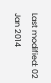Last modified: 02 Jan 2014